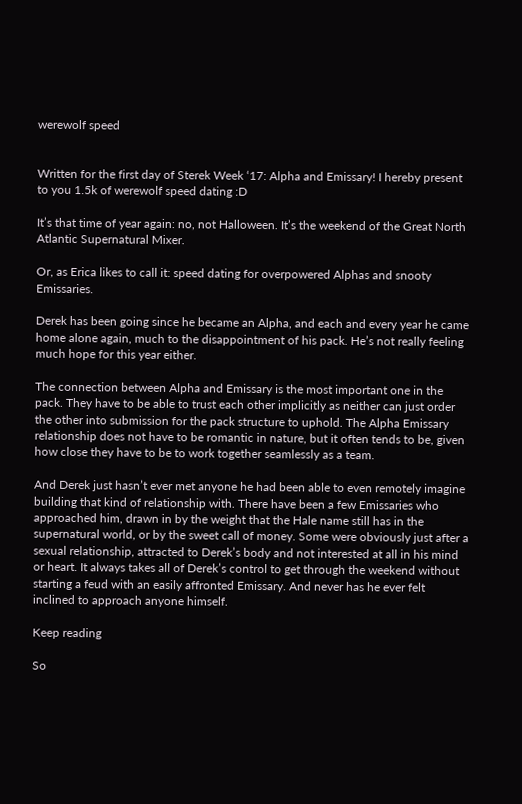werewolf speed


Written for the first day of Sterek Week ‘17: Alpha and Emissary! I hereby present to you 1.5k of werewolf speed dating :D

It’s that time of year again: no, not Halloween. It’s the weekend of the Great North Atlantic Supernatural Mixer.

Or, as Erica likes to call it: speed dating for overpowered Alphas and snooty Emissaries.

Derek has been going since he became an Alpha, and each and every year he came home alone again, much to the disappointment of his pack. He’s not really feeling much hope for this year either.

The connection between Alpha and Emissary is the most important one in the pack. They have to be able to trust each other implicitly as neither can just order the other into submission for the pack structure to uphold. The Alpha Emissary relationship does not have to be romantic in nature, but it often tends to be, given how close they have to be to work together seamlessly as a team.

And Derek just hasn’t ever met anyone he had been able to even remotely imagine building that kind of relationship with. There have been a few Emissaries who approached him, drawn in by the weight that the Hale name still has in the supernatural world, or by the sweet call of money. Some were obviously just after a sexual relationship, attracted to Derek’s body and not interested at all in his mind or heart. It always takes all of Derek’s control to get through the weekend without starting a feud with an easily affronted Emissary. And never has he ever felt inclined to approach anyone himself.

Keep reading

So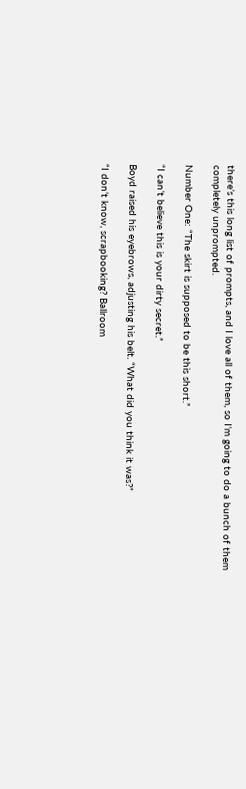there’s this long list of prompts, and I love all of them, so I’m going to do a bunch of them completely unprompted.

Number One: “The skirt is supposed to be this short.”

“I can’t believe this is your dirty secret.”

Boyd raised his eyebrows, adjusting his belt. “What did you think it was?”

“I don’t know, scrapbooking? Ballroom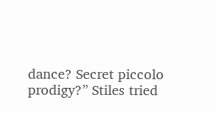dance? Secret piccolo prodigy?” Stiles tried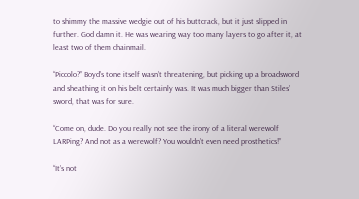to shimmy the massive wedgie out of his buttcrack, but it just slipped in further. God damn it. He was wearing way too many layers to go after it, at least two of them chainmail.

“Piccolo?” Boyd’s tone itself wasn’t threatening, but picking up a broadsword and sheathing it on his belt certainly was. It was much bigger than Stiles’ sword, that was for sure.

“Come on, dude. Do you really not see the irony of a literal werewolf LARPing? And not as a werewolf? You wouldn’t even need prosthetics!”

“It’s not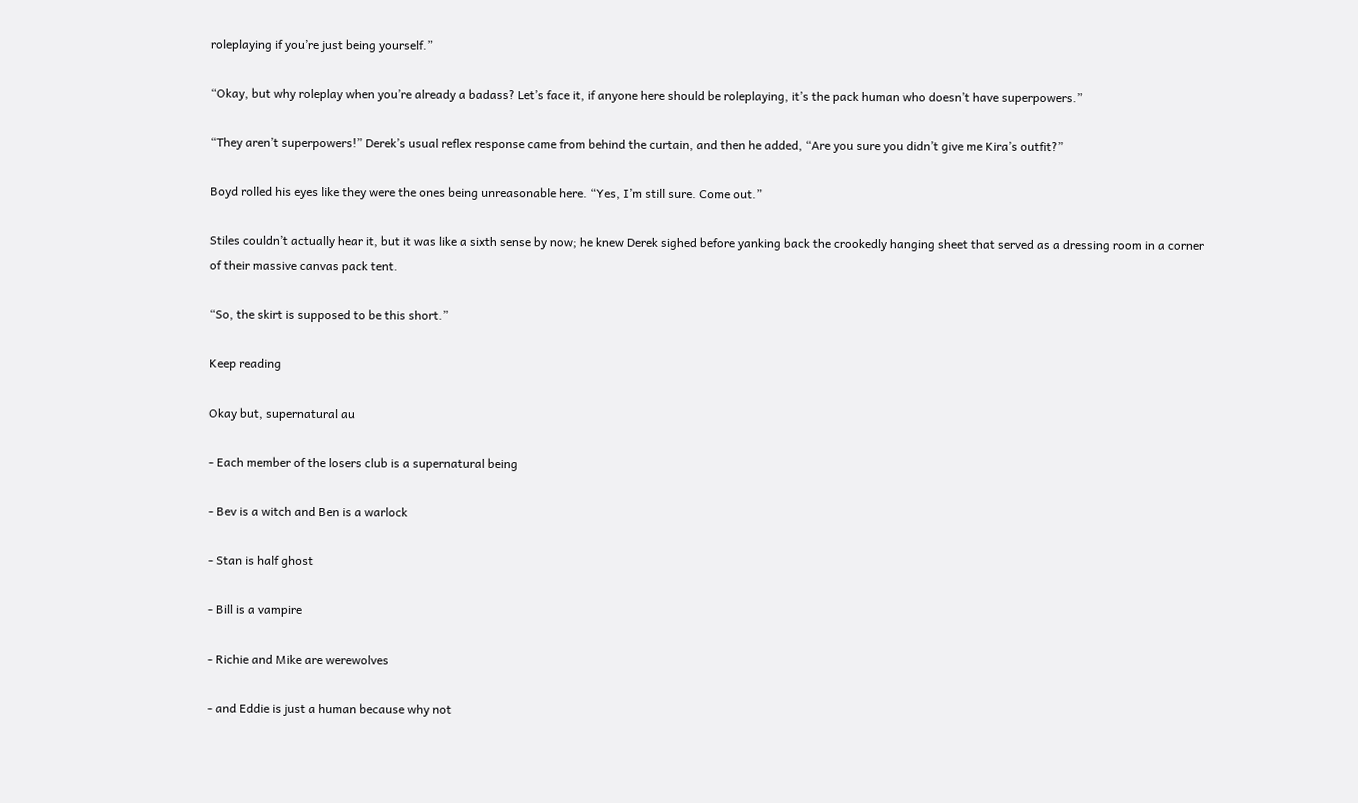roleplaying if you’re just being yourself.”

“Okay, but why roleplay when you’re already a badass? Let’s face it, if anyone here should be roleplaying, it’s the pack human who doesn’t have superpowers.”

“They aren’t superpowers!” Derek’s usual reflex response came from behind the curtain, and then he added, “Are you sure you didn’t give me Kira’s outfit?”

Boyd rolled his eyes like they were the ones being unreasonable here. “Yes, I’m still sure. Come out.”

Stiles couldn’t actually hear it, but it was like a sixth sense by now; he knew Derek sighed before yanking back the crookedly hanging sheet that served as a dressing room in a corner of their massive canvas pack tent.

“So, the skirt is supposed to be this short.”

Keep reading

Okay but, supernatural au

- Each member of the losers club is a supernatural being

- Bev is a witch and Ben is a warlock

- Stan is half ghost

- Bill is a vampire

- Richie and Mike are werewolves

- and Eddie is just a human because why not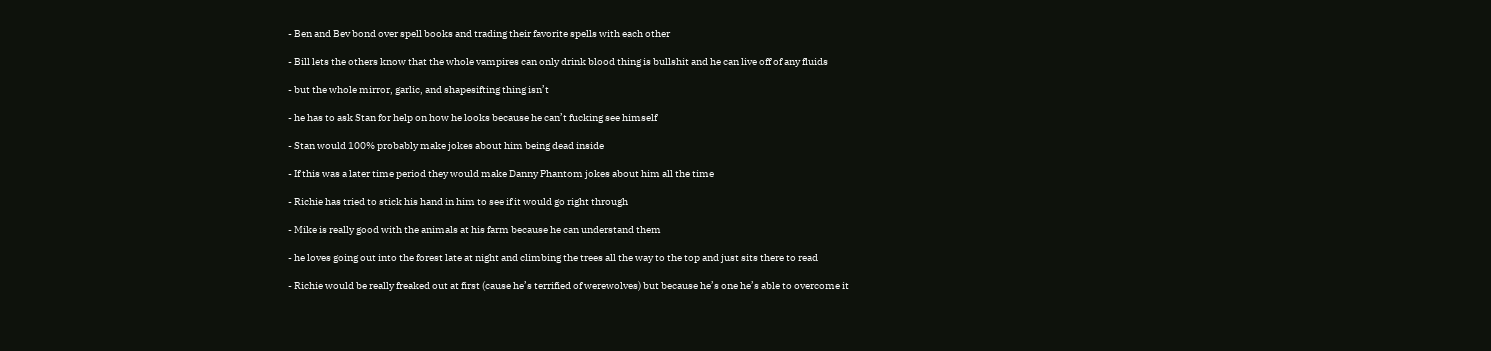- Ben and Bev bond over spell books and trading their favorite spells with each other

- Bill lets the others know that the whole vampires can only drink blood thing is bullshit and he can live off of any fluids

- but the whole mirror, garlic, and shapesifting thing isn’t

- he has to ask Stan for help on how he looks because he can’t fucking see himself

- Stan would 100% probably make jokes about him being dead inside

- If this was a later time period they would make Danny Phantom jokes about him all the time

- Richie has tried to stick his hand in him to see if it would go right through

- Mike is really good with the animals at his farm because he can understand them

- he loves going out into the forest late at night and climbing the trees all the way to the top and just sits there to read

- Richie would be really freaked out at first (cause he’s terrified of werewolves) but because he’s one he’s able to overcome it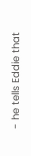- he tells Eddie that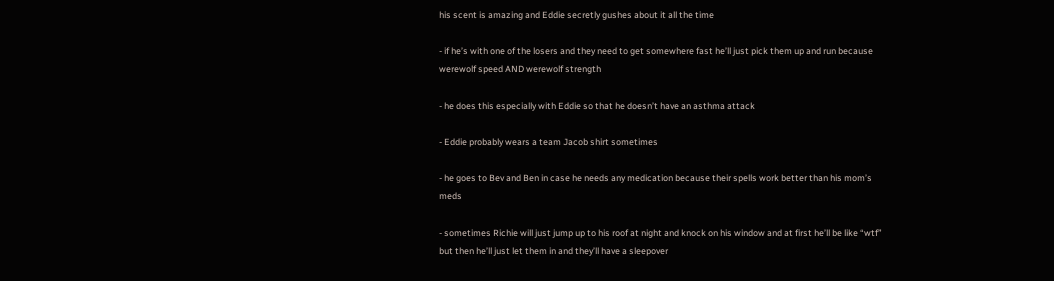his scent is amazing and Eddie secretly gushes about it all the time

- if he’s with one of the losers and they need to get somewhere fast he’ll just pick them up and run because werewolf speed AND werewolf strength

- he does this especially with Eddie so that he doesn’t have an asthma attack

- Eddie probably wears a team Jacob shirt sometimes

- he goes to Bev and Ben in case he needs any medication because their spells work better than his mom’s meds

- sometimes Richie will just jump up to his roof at night and knock on his window and at first he’ll be like “wtf” but then he’ll just let them in and they’ll have a sleepover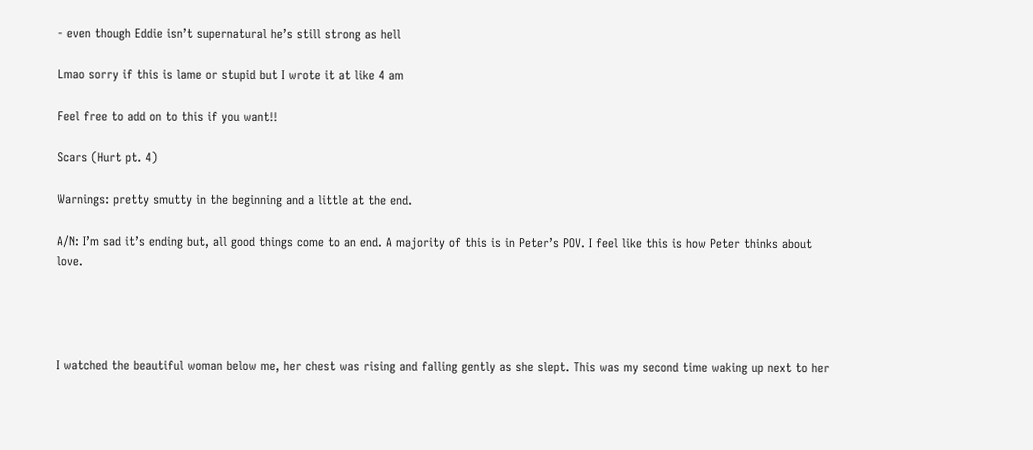- even though Eddie isn’t supernatural he’s still strong as hell

Lmao sorry if this is lame or stupid but I wrote it at like 4 am

Feel free to add on to this if you want!!

Scars (Hurt pt. 4)

Warnings: pretty smutty in the beginning and a little at the end.

A/N: I’m sad it’s ending but, all good things come to an end. A majority of this is in Peter’s POV. I feel like this is how Peter thinks about love.




I watched the beautiful woman below me, her chest was rising and falling gently as she slept. This was my second time waking up next to her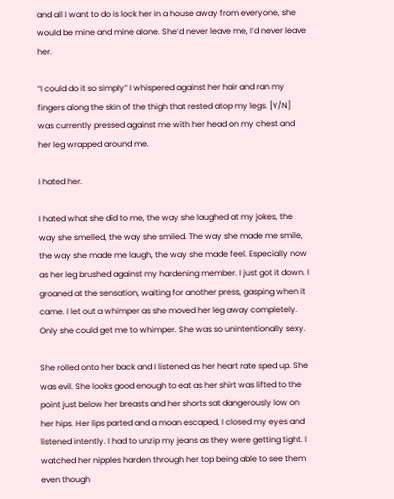and all I want to do is lock her in a house away from everyone, she would be mine and mine alone. She’d never leave me, I’d never leave her.

“I could do it so simply” I whispered against her hair and ran my fingers along the skin of the thigh that rested atop my legs. [Y/N] was currently pressed against me with her head on my chest and her leg wrapped around me.

I hated her.

I hated what she did to me, the way she laughed at my jokes, the way she smelled, the way she smiled. The way she made me smile, the way she made me laugh, the way she made feel. Especially now as her leg brushed against my hardening member. I just got it down. I groaned at the sensation, waiting for another press, gasping when it came. I let out a whimper as she moved her leg away completely. Only she could get me to whimper. She was so unintentionally sexy.

She rolled onto her back and I listened as her heart rate sped up. She was evil. She looks good enough to eat as her shirt was lifted to the point just below her breasts and her shorts sat dangerously low on her hips. Her lips parted and a moan escaped, I closed my eyes and listened intently. I had to unzip my jeans as they were getting tight. I watched her nipples harden through her top being able to see them even though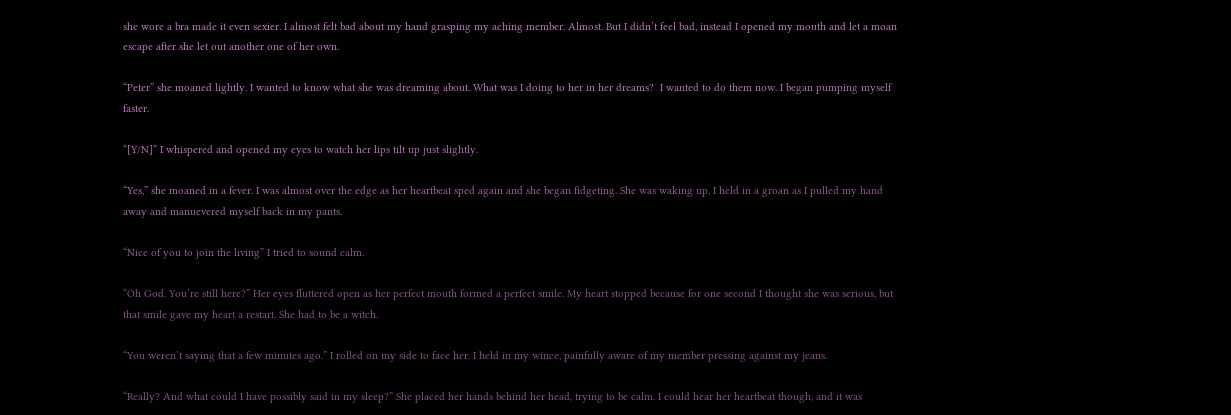she wore a bra made it even sexier. I almost felt bad about my hand grasping my aching member. Almost. But I didn’t feel bad, instead I opened my mouth and let a moan escape after she let out another one of her own.

“Peter” she moaned lightly. I wanted to know what she was dreaming about. What was I doing to her in her dreams?  I wanted to do them now. I began pumping myself faster.

“[Y/N]” I whispered and opened my eyes to watch her lips tilt up just slightly.

“Yes,” she moaned in a fever. I was almost over the edge as her heartbeat sped again and she began fidgeting. She was waking up, I held in a groan as I pulled my hand away and manuevered myself back in my pants.

“Nice of you to join the living” I tried to sound calm.

“Oh God. You’re still here?” Her eyes fluttered open as her perfect mouth formed a perfect smile. My heart stopped because for one second I thought she was serious, but that smile gave my heart a restart. She had to be a witch.

“You weren’t saying that a few minutes ago.” I rolled on my side to face her. I held in my wince, painfully aware of my member pressing against my jeans.

“Really? And what could I have possibly said in my sleep?” She placed her hands behind her head, trying to be calm. I could hear her heartbeat though, and it was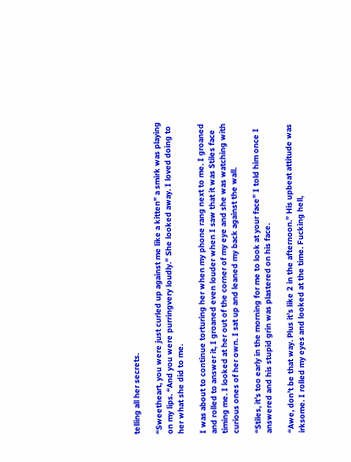telling all her secrets.

“Sweetheart, you were just curled up against me like a kitten” a smirk was playing on my lips. “And you were purringvery loudly.” She looked away. I loved doing to her what she did to me.

I was about to continue torturing her when my phone rang next to me. I groaned and rolled to answer it, I groaned even louder when I saw that it was Stiles face timing me. I looked at her out of the corner of my eye and she was watching with curious ones of her own. I sat up and leaned my back against the wall.

“Stiles, it’s too early in the morning for me to look at your face” I told him once I answered and his stupid grin was plastered on his face.

“Awe, don’t be that way. Plus it’s like 2 in the afternoon.” His upbeat attitude was irksome. I rolled my eyes and looked at the time. Fucking hell,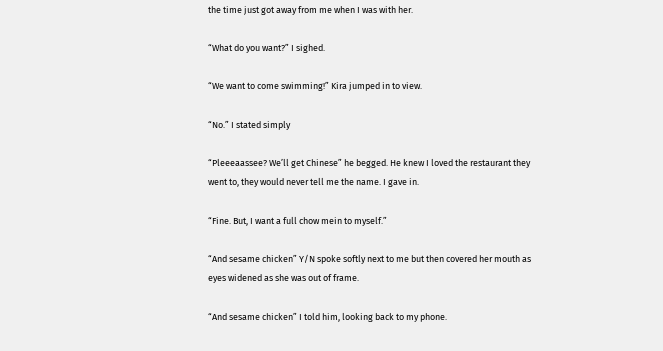the time just got away from me when I was with her.

“What do you want?” I sighed.

“We want to come swimming!” Kira jumped in to view.

“No.” I stated simply

“Pleeeaassee? We’ll get Chinese” he begged. He knew I loved the restaurant they went to, they would never tell me the name. I gave in.

“Fine. But, I want a full chow mein to myself.”

“And sesame chicken” Y/N spoke softly next to me but then covered her mouth as eyes widened as she was out of frame.

“And sesame chicken” I told him, looking back to my phone.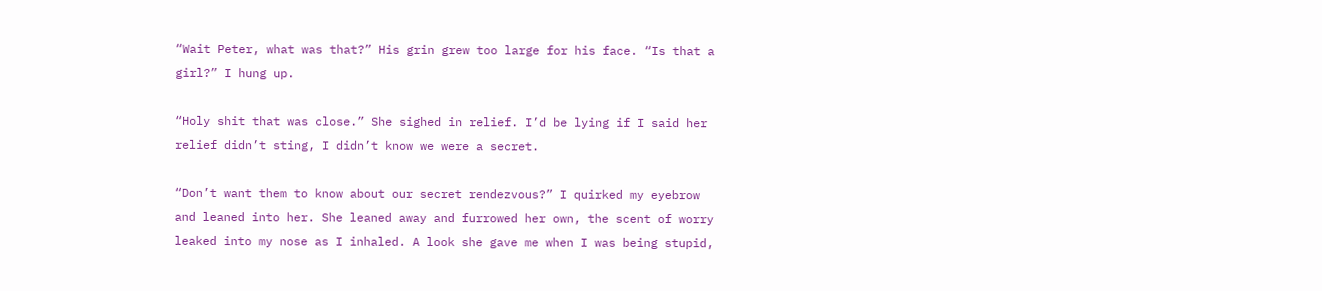“Wait Peter, what was that?” His grin grew too large for his face. “Is that a girl?” I hung up.

“Holy shit that was close.” She sighed in relief. I’d be lying if I said her relief didn’t sting, I didn’t know we were a secret.

“Don’t want them to know about our secret rendezvous?” I quirked my eyebrow and leaned into her. She leaned away and furrowed her own, the scent of worry leaked into my nose as I inhaled. A look she gave me when I was being stupid,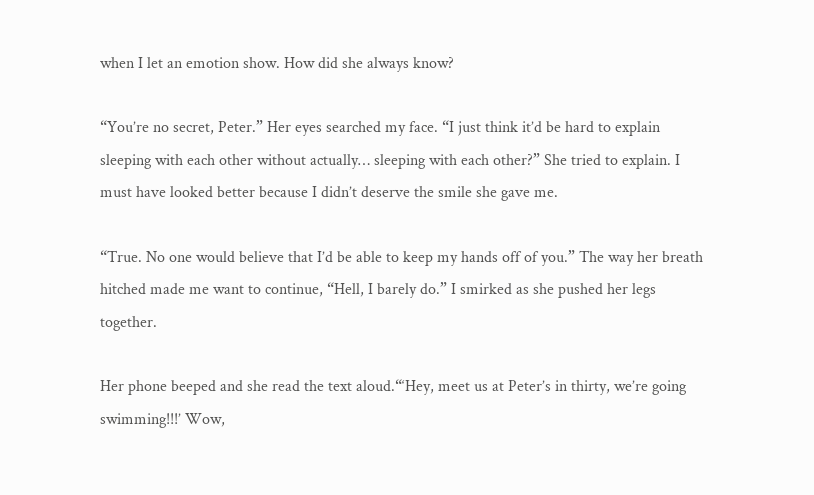when I let an emotion show. How did she always know?

“You’re no secret, Peter.” Her eyes searched my face. “I just think it’d be hard to explain sleeping with each other without actually… sleeping with each other?” She tried to explain. I must have looked better because I didn’t deserve the smile she gave me.

“True. No one would believe that I’d be able to keep my hands off of you.” The way her breath hitched made me want to continue, “Hell, I barely do.” I smirked as she pushed her legs together.

Her phone beeped and she read the text aloud.“‘Hey, meet us at Peter’s in thirty, we’re going swimming!!!’ Wow,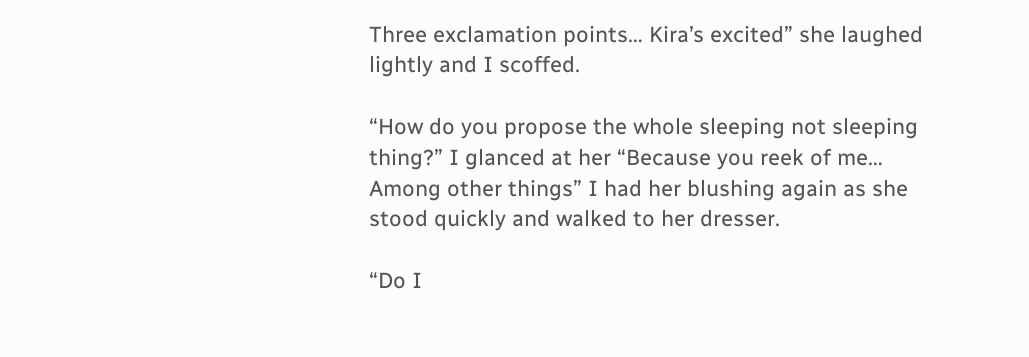Three exclamation points… Kira’s excited” she laughed lightly and I scoffed.

“How do you propose the whole sleeping not sleeping thing?” I glanced at her “Because you reek of me… Among other things” I had her blushing again as she stood quickly and walked to her dresser.

“Do I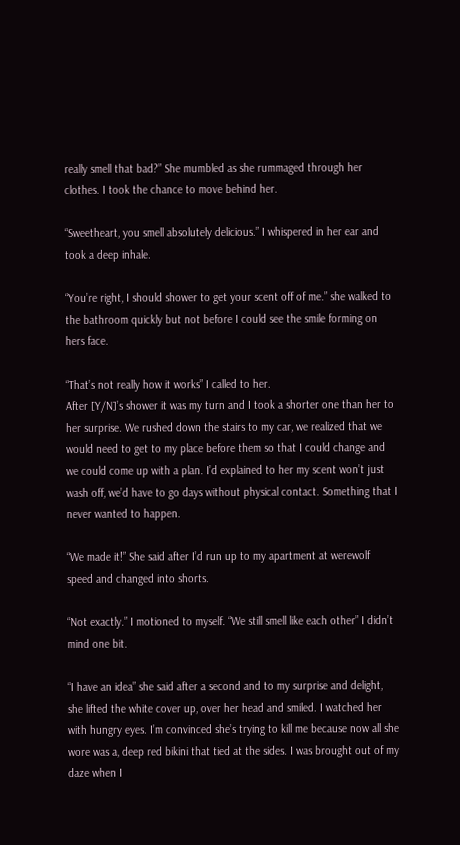really smell that bad?” She mumbled as she rummaged through her clothes. I took the chance to move behind her.

“Sweetheart, you smell absolutely delicious.” I whispered in her ear and took a deep inhale.

“You’re right, I should shower to get your scent off of me.” she walked to the bathroom quickly but not before I could see the smile forming on hers face.

“That’s not really how it works” I called to her.
After [Y/N]’s shower it was my turn and I took a shorter one than her to her surprise. We rushed down the stairs to my car, we realized that we would need to get to my place before them so that I could change and we could come up with a plan. I’d explained to her my scent won’t just wash off, we’d have to go days without physical contact. Something that I never wanted to happen.

“We made it!” She said after I’d run up to my apartment at werewolf speed and changed into shorts.

“Not exactly.” I motioned to myself. “We still smell like each other” I didn’t mind one bit.

“I have an idea” she said after a second and to my surprise and delight, she lifted the white cover up, over her head and smiled. I watched her with hungry eyes. I’m convinced she’s trying to kill me because now all she wore was a, deep red bikini that tied at the sides. I was brought out of my daze when I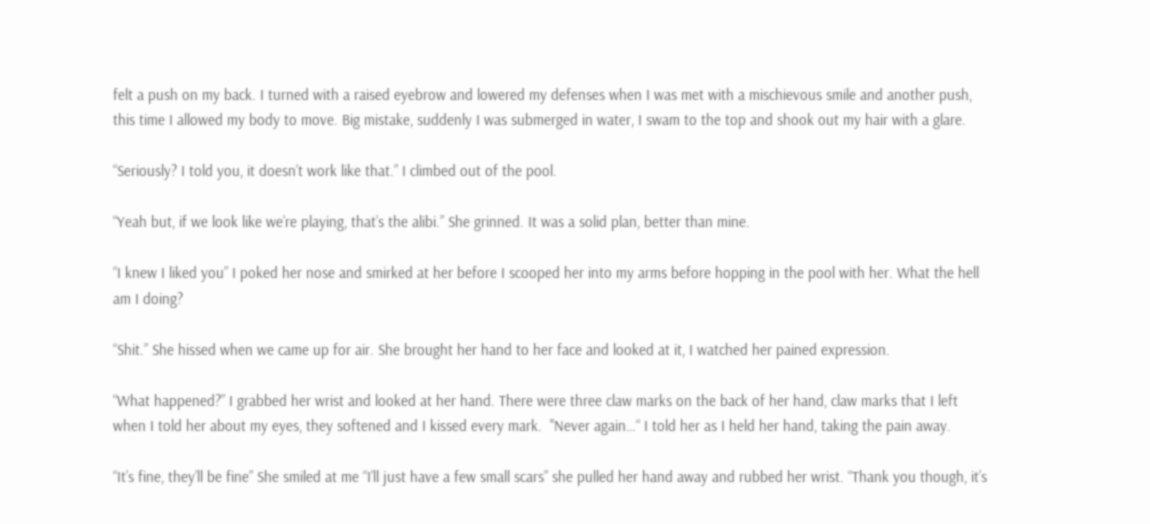felt a push on my back. I turned with a raised eyebrow and lowered my defenses when I was met with a mischievous smile and another push, this time I allowed my body to move. Big mistake, suddenly I was submerged in water, I swam to the top and shook out my hair with a glare.

“Seriously? I told you, it doesn’t work like that.” I climbed out of the pool.

“Yeah but, if we look like we’re playing, that’s the alibi.” She grinned. It was a solid plan, better than mine.

“I knew I liked you” I poked her nose and smirked at her before I scooped her into my arms before hopping in the pool with her. What the hell am I doing?

“Shit.” She hissed when we came up for air. She brought her hand to her face and looked at it, I watched her pained expression.

“What happened?” I grabbed her wrist and looked at her hand. There were three claw marks on the back of her hand, claw marks that I left when I told her about my eyes, they softened and I kissed every mark.  "Never again…“ I told her as I held her hand, taking the pain away.

“It’s fine, they’ll be fine” She smiled at me “I’ll just have a few small scars” she pulled her hand away and rubbed her wrist. “Thank you though, it’s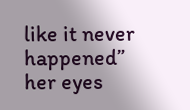like it never happened” her eyes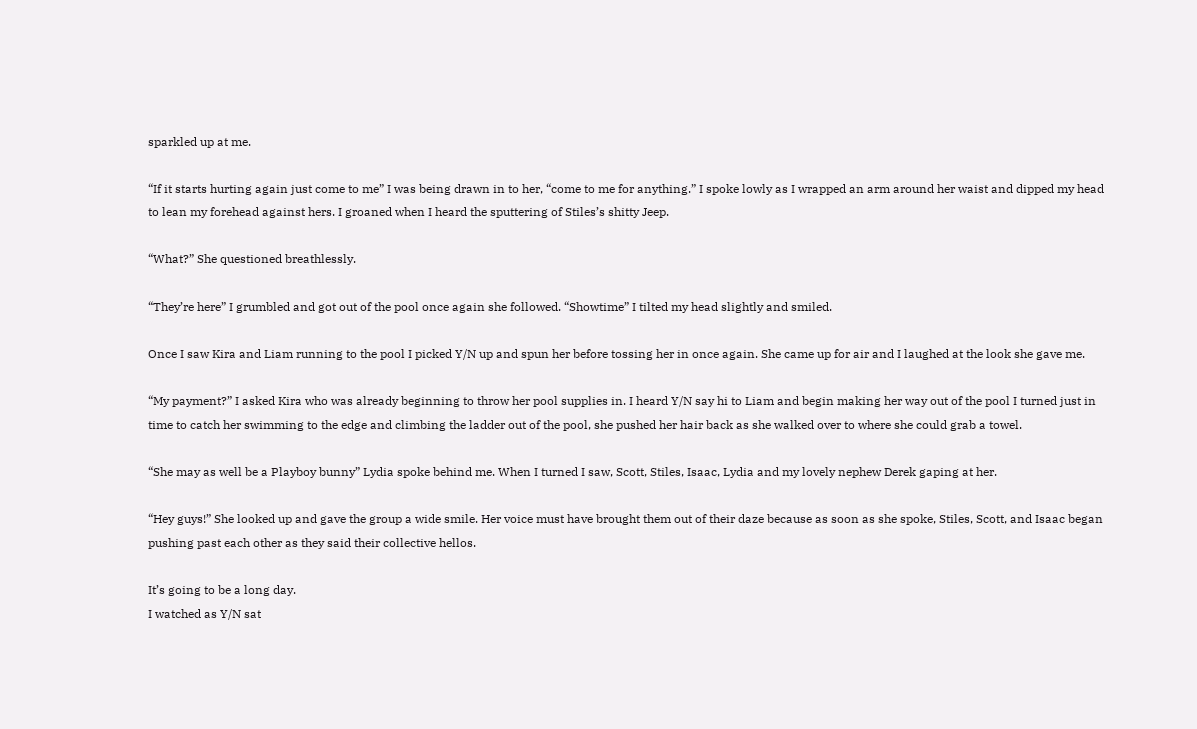sparkled up at me.

“If it starts hurting again just come to me” I was being drawn in to her, “come to me for anything.” I spoke lowly as I wrapped an arm around her waist and dipped my head to lean my forehead against hers. I groaned when I heard the sputtering of Stiles’s shitty Jeep.

“What?” She questioned breathlessly.

“They’re here” I grumbled and got out of the pool once again she followed. “Showtime” I tilted my head slightly and smiled.

Once I saw Kira and Liam running to the pool I picked Y/N up and spun her before tossing her in once again. She came up for air and I laughed at the look she gave me.

“My payment?” I asked Kira who was already beginning to throw her pool supplies in. I heard Y/N say hi to Liam and begin making her way out of the pool I turned just in time to catch her swimming to the edge and climbing the ladder out of the pool, she pushed her hair back as she walked over to where she could grab a towel.

“She may as well be a Playboy bunny” Lydia spoke behind me. When I turned I saw, Scott, Stiles, Isaac, Lydia and my lovely nephew Derek gaping at her.

“Hey guys!” She looked up and gave the group a wide smile. Her voice must have brought them out of their daze because as soon as she spoke, Stiles, Scott, and Isaac began pushing past each other as they said their collective hellos.

It’s going to be a long day.
I watched as Y/N sat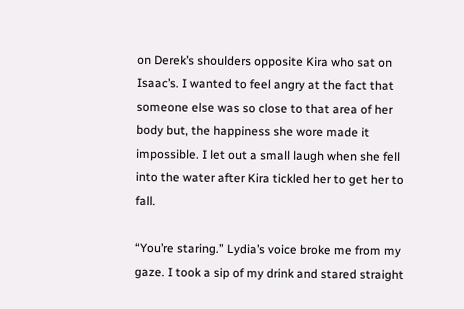on Derek’s shoulders opposite Kira who sat on Isaac’s. I wanted to feel angry at the fact that someone else was so close to that area of her body but, the happiness she wore made it impossible. I let out a small laugh when she fell into the water after Kira tickled her to get her to fall.

“You’re staring.” Lydia’s voice broke me from my gaze. I took a sip of my drink and stared straight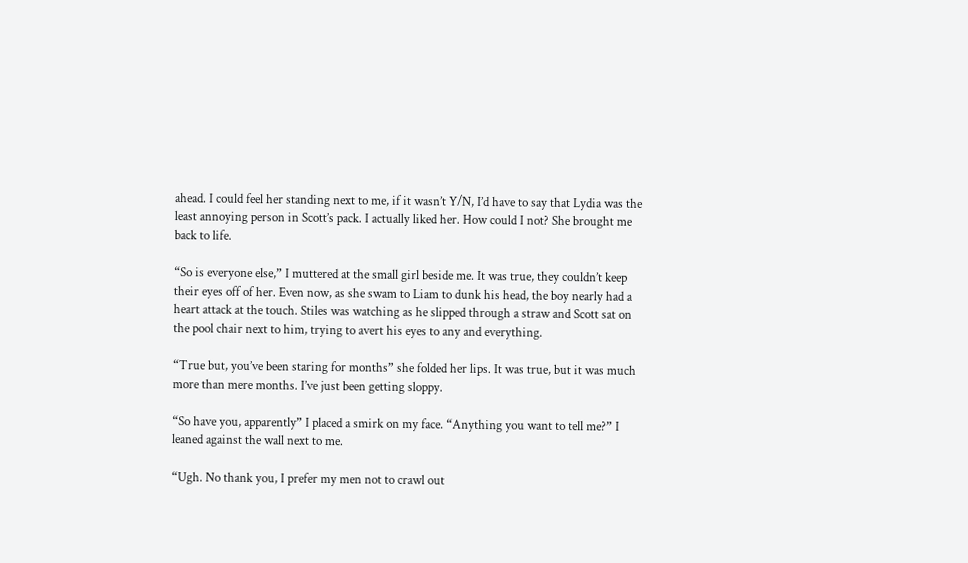ahead. I could feel her standing next to me, if it wasn’t Y/N, I’d have to say that Lydia was the least annoying person in Scott’s pack. I actually liked her. How could I not? She brought me back to life.

“So is everyone else,” I muttered at the small girl beside me. It was true, they couldn’t keep their eyes off of her. Even now, as she swam to Liam to dunk his head, the boy nearly had a heart attack at the touch. Stiles was watching as he slipped through a straw and Scott sat on the pool chair next to him, trying to avert his eyes to any and everything.

“True but, you’ve been staring for months” she folded her lips. It was true, but it was much more than mere months. I’ve just been getting sloppy.

“So have you, apparently” I placed a smirk on my face. “Anything you want to tell me?” I leaned against the wall next to me.

“Ugh. No thank you, I prefer my men not to crawl out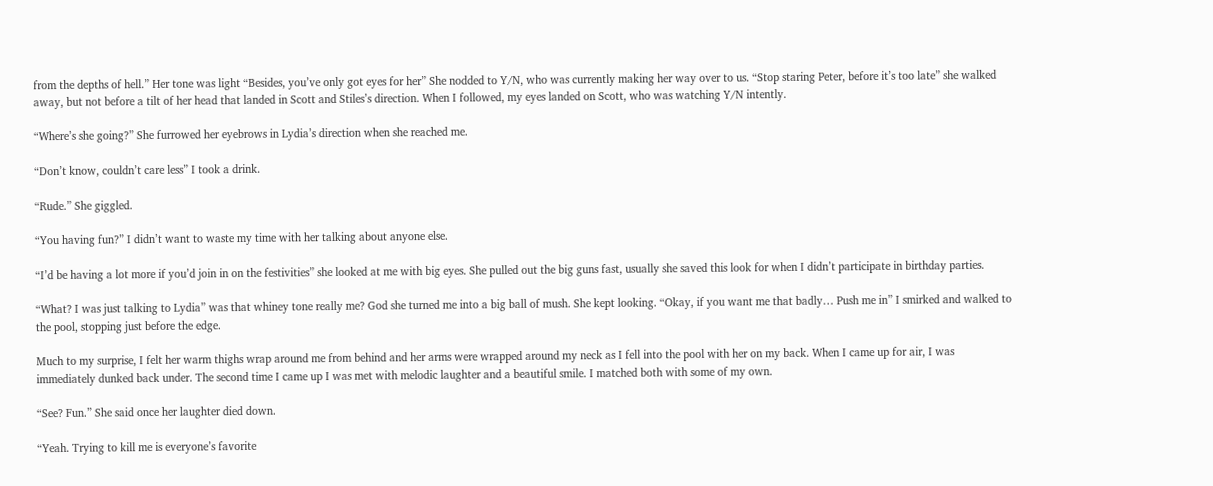from the depths of hell.” Her tone was light “Besides, you’ve only got eyes for her” She nodded to Y/N, who was currently making her way over to us. “Stop staring Peter, before it’s too late” she walked away, but not before a tilt of her head that landed in Scott and Stiles’s direction. When I followed, my eyes landed on Scott, who was watching Y/N intently.

“Where’s she going?” She furrowed her eyebrows in Lydia’s direction when she reached me.

“Don’t know, couldn’t care less” I took a drink.

“Rude.” She giggled.

“You having fun?” I didn’t want to waste my time with her talking about anyone else.

“I’d be having a lot more if you’d join in on the festivities” she looked at me with big eyes. She pulled out the big guns fast, usually she saved this look for when I didn’t participate in birthday parties.

“What? I was just talking to Lydia” was that whiney tone really me? God she turned me into a big ball of mush. She kept looking. “Okay, if you want me that badly… Push me in” I smirked and walked to the pool, stopping just before the edge.

Much to my surprise, I felt her warm thighs wrap around me from behind and her arms were wrapped around my neck as I fell into the pool with her on my back. When I came up for air, I was immediately dunked back under. The second time I came up I was met with melodic laughter and a beautiful smile. I matched both with some of my own.

“See? Fun.” She said once her laughter died down.

“Yeah. Trying to kill me is everyone’s favorite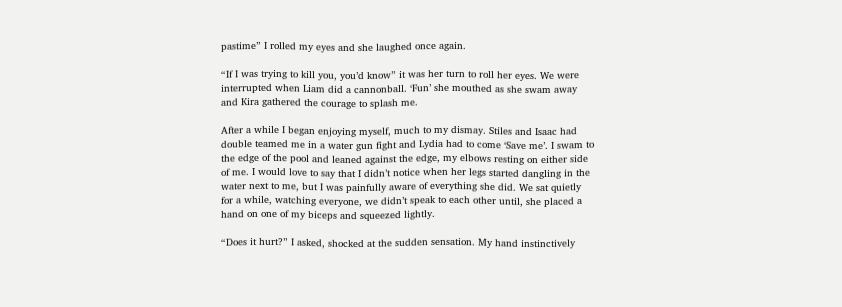pastime” I rolled my eyes and she laughed once again.

“If I was trying to kill you, you’d know” it was her turn to roll her eyes. We were interrupted when Liam did a cannonball. ‘Fun’ she mouthed as she swam away and Kira gathered the courage to splash me.

After a while I began enjoying myself, much to my dismay. Stiles and Isaac had double teamed me in a water gun fight and Lydia had to come ‘Save me’. I swam to the edge of the pool and leaned against the edge, my elbows resting on either side of me. I would love to say that I didn’t notice when her legs started dangling in the water next to me, but I was painfully aware of everything she did. We sat quietly for a while, watching everyone, we didn’t speak to each other until, she placed a hand on one of my biceps and squeezed lightly.

“Does it hurt?” I asked, shocked at the sudden sensation. My hand instinctively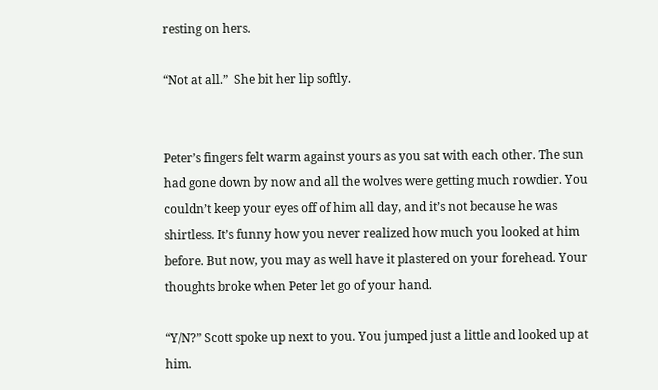resting on hers.

“Not at all.”  She bit her lip softly.


Peter’s fingers felt warm against yours as you sat with each other. The sun had gone down by now and all the wolves were getting much rowdier. You couldn’t keep your eyes off of him all day, and it’s not because he was shirtless. It’s funny how you never realized how much you looked at him before. But now, you may as well have it plastered on your forehead. Your thoughts broke when Peter let go of your hand.

“Y/N?” Scott spoke up next to you. You jumped just a little and looked up at him.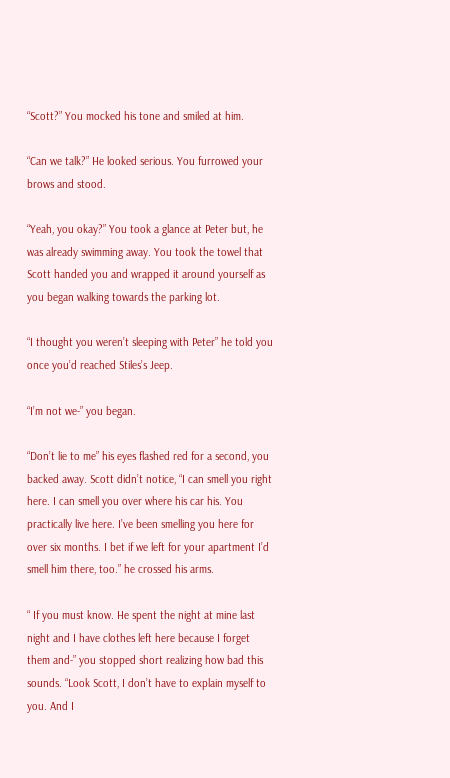“Scott?” You mocked his tone and smiled at him.

“Can we talk?” He looked serious. You furrowed your brows and stood.

“Yeah, you okay?” You took a glance at Peter but, he was already swimming away. You took the towel that Scott handed you and wrapped it around yourself as you began walking towards the parking lot.

“I thought you weren’t sleeping with Peter” he told you once you’d reached Stiles’s Jeep.

“I’m not we-” you began.

“Don’t lie to me” his eyes flashed red for a second, you backed away. Scott didn’t notice, “I can smell you right here. I can smell you over where his car his. You practically live here. I’ve been smelling you here for over six months. I bet if we left for your apartment I’d smell him there, too.” he crossed his arms.

“ If you must know. He spent the night at mine last night and I have clothes left here because I forget them and-” you stopped short realizing how bad this sounds. “Look Scott, I don’t have to explain myself to you. And I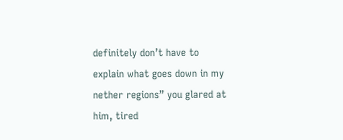definitely don’t have to explain what goes down in my nether regions” you glared at him, tired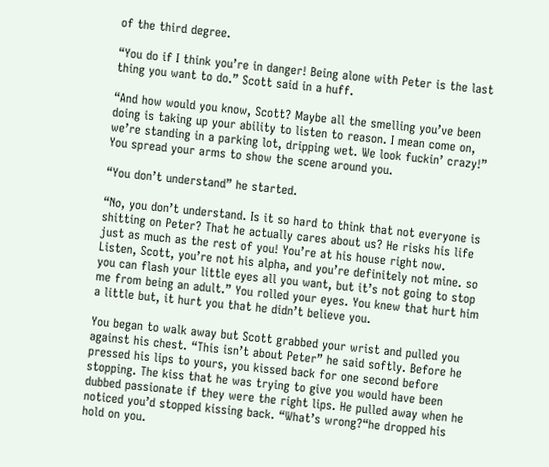of the third degree.

“You do if I think you’re in danger! Being alone with Peter is the last thing you want to do.” Scott said in a huff.

“And how would you know, Scott? Maybe all the smelling you’ve been doing is taking up your ability to listen to reason. I mean come on, we’re standing in a parking lot, dripping wet. We look fuckin’ crazy!” You spread your arms to show the scene around you.

“You don’t understand” he started.

“No, you don’t understand. Is it so hard to think that not everyone is shitting on Peter? That he actually cares about us? He risks his life just as much as the rest of you! You’re at his house right now. Listen, Scott, you’re not his alpha, and you’re definitely not mine. so you can flash your little eyes all you want, but it’s not going to stop me from being an adult.” You rolled your eyes. You knew that hurt him a little but, it hurt you that he didn’t believe you.

You began to walk away but Scott grabbed your wrist and pulled you against his chest. “This isn’t about Peter” he said softly. Before he pressed his lips to yours, you kissed back for one second before stopping. The kiss that he was trying to give you would have been dubbed passionate if they were the right lips. He pulled away when he noticed you’d stopped kissing back. “What’s wrong?“he dropped his hold on you.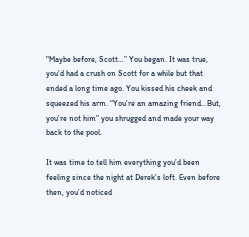"Maybe before, Scott…” You began. It was true, you’d had a crush on Scott for a while but that ended a long time ago. You kissed his cheek and squeezed his arm. “You’re an amazing friend…But, you’re not him” you shrugged and made your way back to the pool.

It was time to tell him everything you’d been feeling since the night at Derek’s loft. Even before then, you’d noticed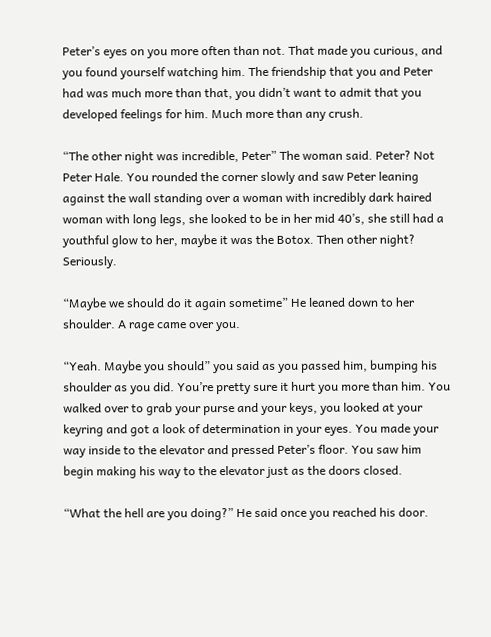Peter’s eyes on you more often than not. That made you curious, and you found yourself watching him. The friendship that you and Peter had was much more than that, you didn’t want to admit that you developed feelings for him. Much more than any crush.

“The other night was incredible, Peter” The woman said. Peter? Not Peter Hale. You rounded the corner slowly and saw Peter leaning against the wall standing over a woman with incredibly dark haired woman with long legs, she looked to be in her mid 40’s, she still had a youthful glow to her, maybe it was the Botox. Then other night? Seriously.

“Maybe we should do it again sometime” He leaned down to her shoulder. A rage came over you.

“Yeah. Maybe you should” you said as you passed him, bumping his shoulder as you did. You’re pretty sure it hurt you more than him. You walked over to grab your purse and your keys, you looked at your keyring and got a look of determination in your eyes. You made your way inside to the elevator and pressed Peter’s floor. You saw him begin making his way to the elevator just as the doors closed.

“What the hell are you doing?” He said once you reached his door.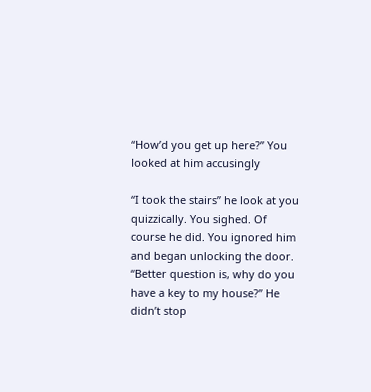“How’d you get up here?” You looked at him accusingly

“I took the stairs” he look at you quizzically. You sighed. Of course he did. You ignored him and began unlocking the door.
“Better question is, why do you have a key to my house?” He didn’t stop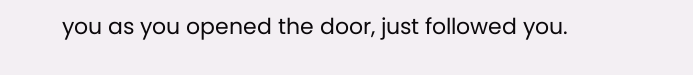you as you opened the door, just followed you.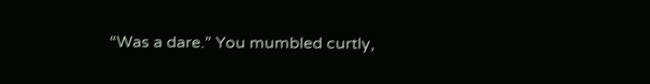“Was a dare.” You mumbled curtly,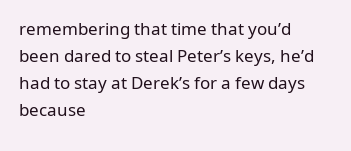remembering that time that you’d been dared to steal Peter’s keys, he’d had to stay at Derek’s for a few days because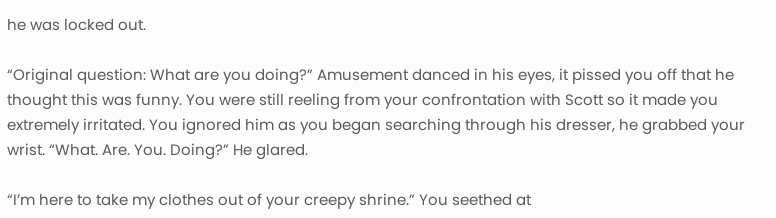he was locked out.

“Original question: What are you doing?” Amusement danced in his eyes, it pissed you off that he thought this was funny. You were still reeling from your confrontation with Scott so it made you extremely irritated. You ignored him as you began searching through his dresser, he grabbed your wrist. “What. Are. You. Doing?” He glared.

“I’m here to take my clothes out of your creepy shrine.” You seethed at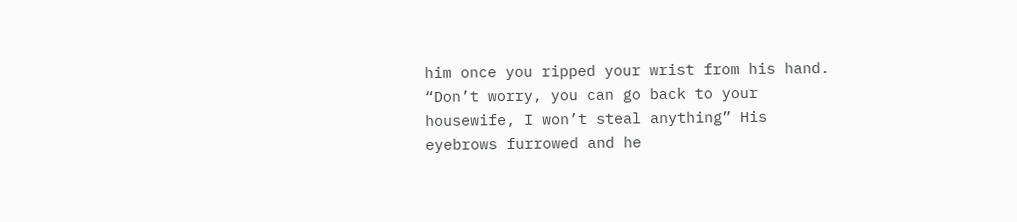him once you ripped your wrist from his hand. “Don’t worry, you can go back to your housewife, I won’t steal anything” His eyebrows furrowed and he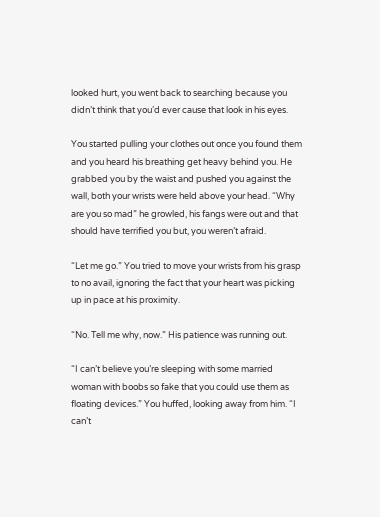looked hurt, you went back to searching because you didn’t think that you’d ever cause that look in his eyes.

You started pulling your clothes out once you found them and you heard his breathing get heavy behind you. He grabbed you by the waist and pushed you against the wall, both your wrists were held above your head. “Why are you so mad” he growled, his fangs were out and that should have terrified you but, you weren’t afraid.

“Let me go.” You tried to move your wrists from his grasp to no avail, ignoring the fact that your heart was picking up in pace at his proximity.

“No. Tell me why, now.” His patience was running out.

“I can’t believe you’re sleeping with some married woman with boobs so fake that you could use them as floating devices.” You huffed, looking away from him. “I can’t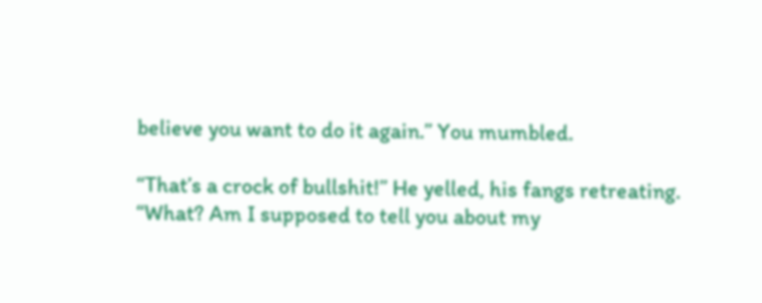believe you want to do it again.” You mumbled.

“That’s a crock of bullshit!” He yelled, his fangs retreating. “What? Am I supposed to tell you about my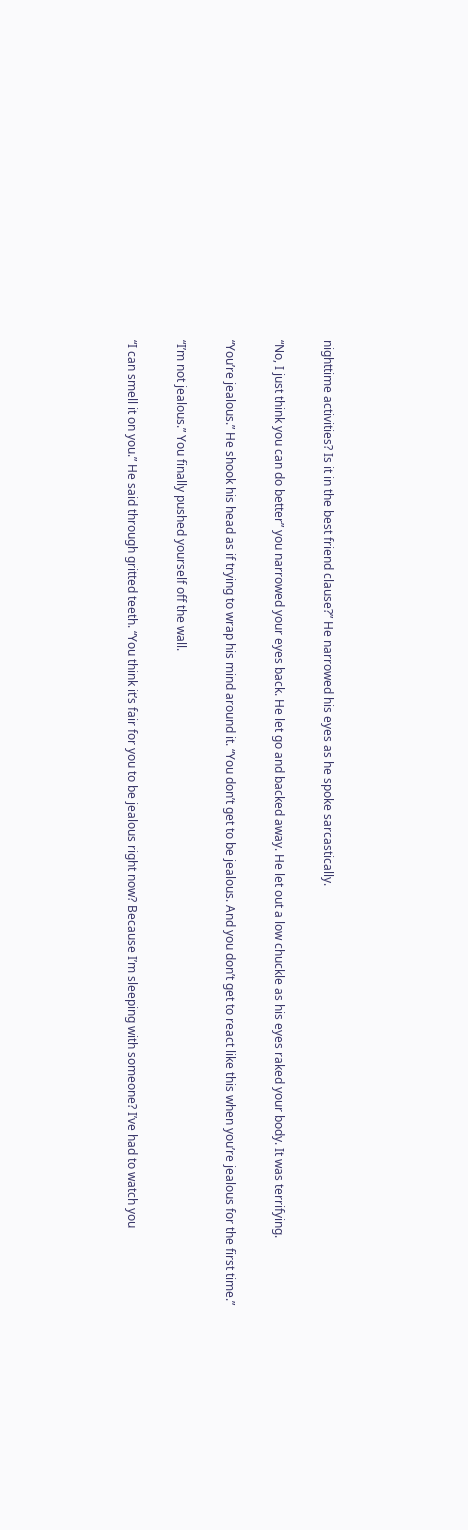nighttime activities? Is it in the best friend clause?” He narrowed his eyes as he spoke sarcastically.

“No, I just think you can do better” you narrowed your eyes back. He let go and backed away. He let out a low chuckle as his eyes raked your body. It was terrifying.

“You’re jealous.” He shook his head as if trying to wrap his mind around it. “You don’t get to be jealous. And you don’t get to react like this when you’re jealous for the first time.”

“I’m not jealous.” You finally pushed yourself off the wall.

“I can smell it on you.” He said through gritted teeth. “You think it’s fair for you to be jealous right now? Because I’m sleeping with someone? I’ve had to watch you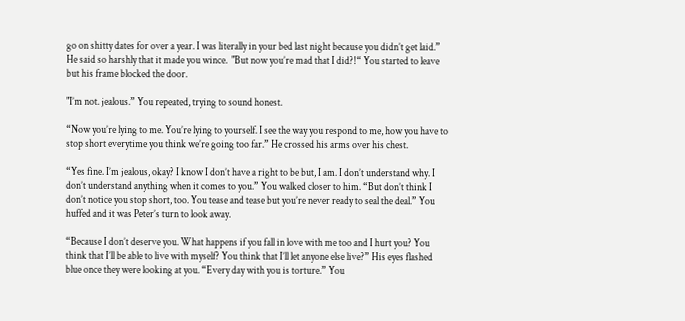go on shitty dates for over a year. I was literally in your bed last night because you didn’t get laid.” He said so harshly that it made you wince.  "But now you’re mad that I did?!“ You started to leave but his frame blocked the door.

"I’m not. jealous.” You repeated, trying to sound honest.

“Now you’re lying to me. You’re lying to yourself. I see the way you respond to me, how you have to stop short everytime you think we’re going too far.” He crossed his arms over his chest.

“Yes fine. I’m jealous, okay? I know I don’t have a right to be but, I am. I don’t understand why. I don’t understand anything when it comes to you.” You walked closer to him. “But don’t think I don’t notice you stop short, too. You tease and tease but you’re never ready to seal the deal.” You huffed and it was Peter’s turn to look away.

“Because I don’t deserve you. What happens if you fall in love with me too and I hurt you? You think that I’ll be able to live with myself? You think that I’ll let anyone else live?” His eyes flashed blue once they were looking at you. “Every day with you is torture.” You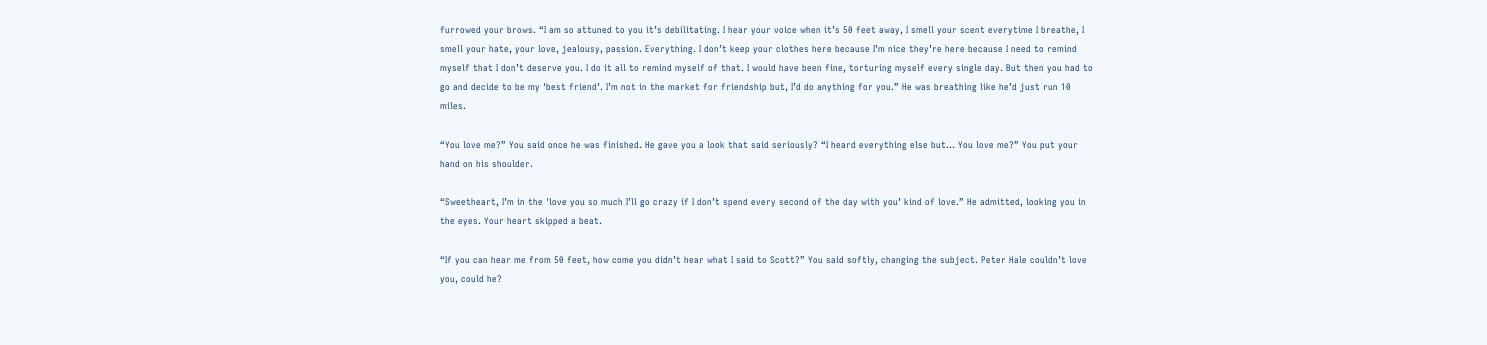furrowed your brows. “I am so attuned to you it’s debilitating. I hear your voice when it’s 50 feet away, I smell your scent everytime I breathe, I smell your hate, your love, jealousy, passion. Everything. I don’t keep your clothes here because I’m nice they’re here because I need to remind myself that I don’t deserve you. I do it all to remind myself of that. I would have been fine, torturing myself every single day. But then you had to go and decide to be my 'best friend’. I’m not in the market for friendship but, I’d do anything for you.” He was breathing like he’d just run 10 miles.

“You love me?” You said once he was finished. He gave you a look that said seriously? “I heard everything else but… You love me?” You put your hand on his shoulder.

“Sweetheart, I’m in the 'love you so much I’ll go crazy if I don’t spend every second of the day with you’ kind of love.” He admitted, looking you in the eyes. Your heart skipped a beat.

“If you can hear me from 50 feet, how come you didn’t hear what I said to Scott?” You said softly, changing the subject. Peter Hale couldn’t love you, could he?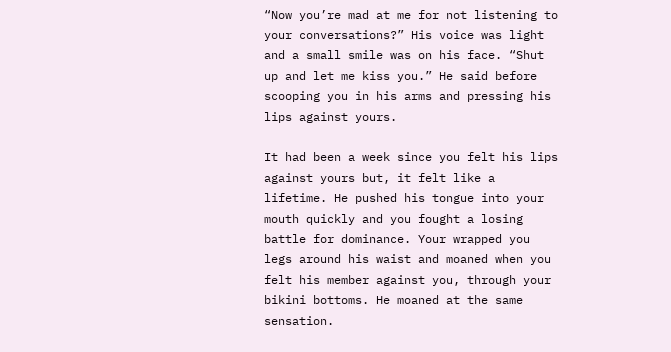“Now you’re mad at me for not listening to your conversations?” His voice was light and a small smile was on his face. “Shut up and let me kiss you.” He said before scooping you in his arms and pressing his lips against yours.

It had been a week since you felt his lips against yours but, it felt like a lifetime. He pushed his tongue into your mouth quickly and you fought a losing battle for dominance. Your wrapped you legs around his waist and moaned when you felt his member against you, through your bikini bottoms. He moaned at the same sensation.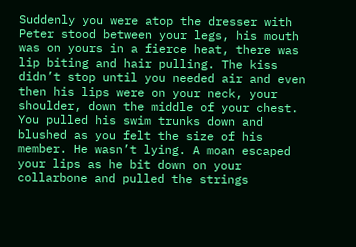Suddenly you were atop the dresser with Peter stood between your legs, his mouth was on yours in a fierce heat, there was lip biting and hair pulling. The kiss didn’t stop until you needed air and even then his lips were on your neck, your shoulder, down the middle of your chest. You pulled his swim trunks down and blushed as you felt the size of his member. He wasn’t lying. A moan escaped your lips as he bit down on your collarbone and pulled the strings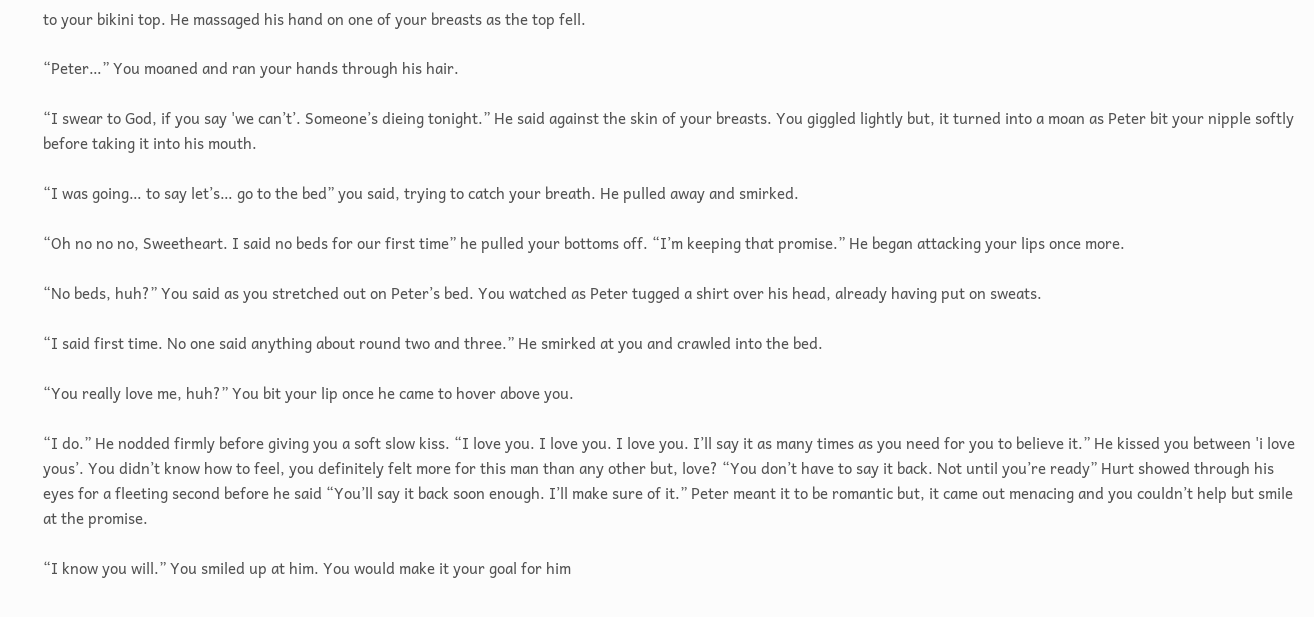to your bikini top. He massaged his hand on one of your breasts as the top fell.

“Peter…” You moaned and ran your hands through his hair.

“I swear to God, if you say 'we can’t’. Someone’s dieing tonight.” He said against the skin of your breasts. You giggled lightly but, it turned into a moan as Peter bit your nipple softly before taking it into his mouth.

“I was going… to say let’s… go to the bed” you said, trying to catch your breath. He pulled away and smirked.

“Oh no no no, Sweetheart. I said no beds for our first time” he pulled your bottoms off. “I’m keeping that promise.” He began attacking your lips once more.

“No beds, huh?” You said as you stretched out on Peter’s bed. You watched as Peter tugged a shirt over his head, already having put on sweats.

“I said first time. No one said anything about round two and three.” He smirked at you and crawled into the bed.

“You really love me, huh?” You bit your lip once he came to hover above you.

“I do.” He nodded firmly before giving you a soft slow kiss. “I love you. I love you. I love you. I’ll say it as many times as you need for you to believe it.” He kissed you between 'i love yous’. You didn’t know how to feel, you definitely felt more for this man than any other but, love? “You don’t have to say it back. Not until you’re ready” Hurt showed through his eyes for a fleeting second before he said “You’ll say it back soon enough. I’ll make sure of it.” Peter meant it to be romantic but, it came out menacing and you couldn’t help but smile at the promise.

“I know you will.” You smiled up at him. You would make it your goal for him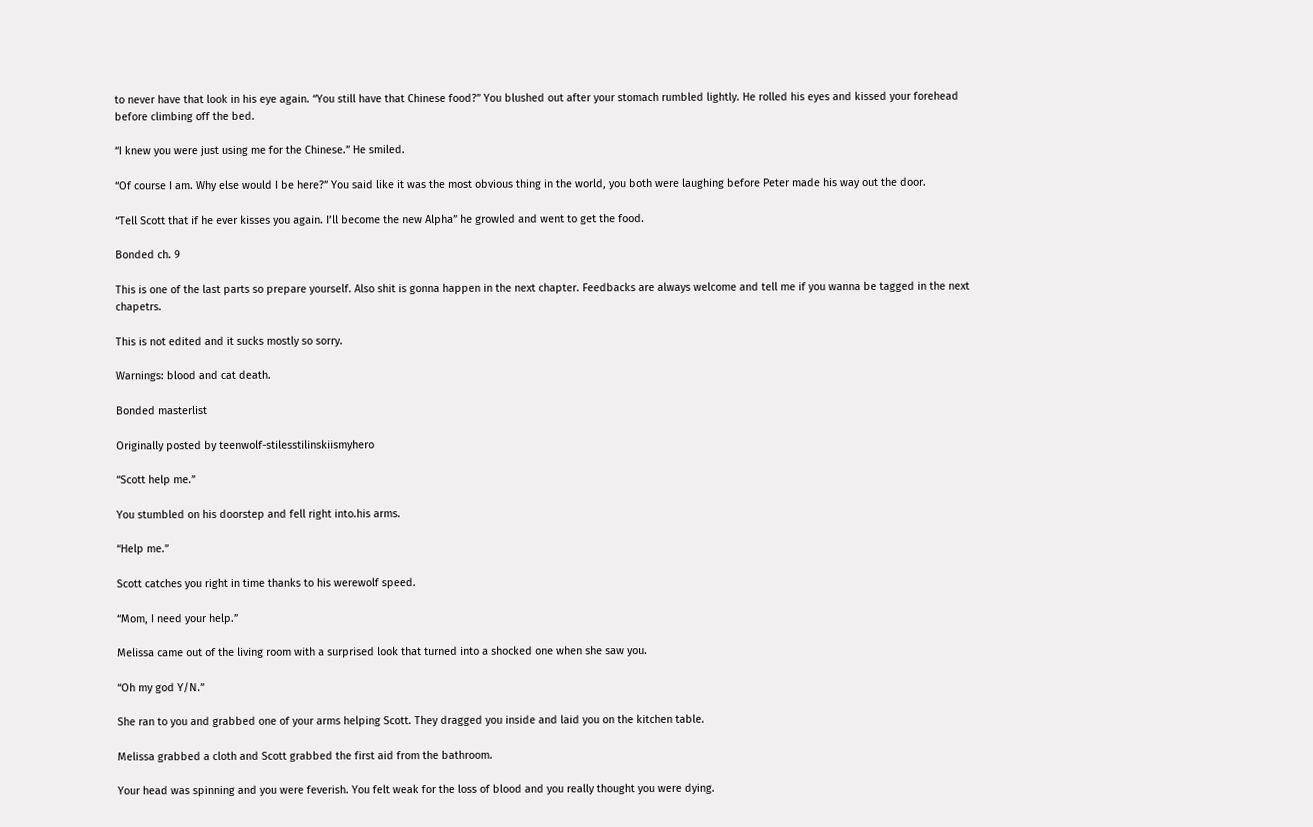to never have that look in his eye again. “You still have that Chinese food?” You blushed out after your stomach rumbled lightly. He rolled his eyes and kissed your forehead before climbing off the bed.

“I knew you were just using me for the Chinese.” He smiled.

“Of course I am. Why else would I be here?” You said like it was the most obvious thing in the world, you both were laughing before Peter made his way out the door.

“Tell Scott that if he ever kisses you again. I’ll become the new Alpha” he growled and went to get the food.

Bonded ch. 9

This is one of the last parts so prepare yourself. Also shit is gonna happen in the next chapter. Feedbacks are always welcome and tell me if you wanna be tagged in the next chapetrs.

This is not edited and it sucks mostly so sorry.

Warnings: blood and cat death.

Bonded masterlist

Originally posted by teenwolf-stilesstilinskiismyhero

“Scott help me.”

You stumbled on his doorstep and fell right into.his arms.

“Help me.”

Scott catches you right in time thanks to his werewolf speed.

“Mom, I need your help.”

Melissa came out of the living room with a surprised look that turned into a shocked one when she saw you.

“Oh my god Y/N.”

She ran to you and grabbed one of your arms helping Scott. They dragged you inside and laid you on the kitchen table.

Melissa grabbed a cloth and Scott grabbed the first aid from the bathroom.

Your head was spinning and you were feverish. You felt weak for the loss of blood and you really thought you were dying.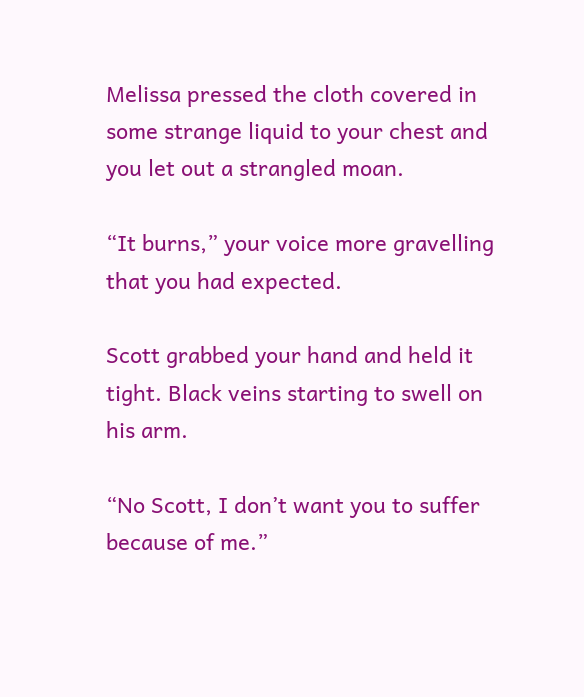Melissa pressed the cloth covered in some strange liquid to your chest and you let out a strangled moan.

“It burns,” your voice more gravelling that you had expected.

Scott grabbed your hand and held it tight. Black veins starting to swell on his arm.

“No Scott, I don’t want you to suffer because of me.”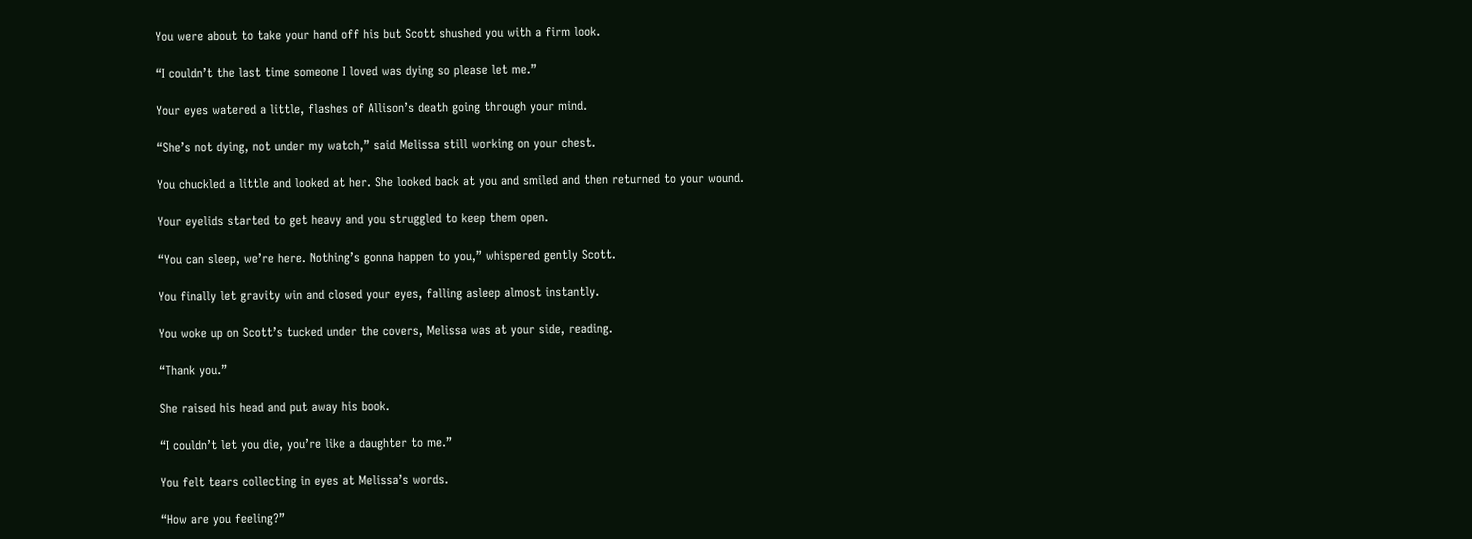You were about to take your hand off his but Scott shushed you with a firm look.

“I couldn’t the last time someone I loved was dying so please let me.”

Your eyes watered a little, flashes of Allison’s death going through your mind.

“She’s not dying, not under my watch,” said Melissa still working on your chest.

You chuckled a little and looked at her. She looked back at you and smiled and then returned to your wound.

Your eyelids started to get heavy and you struggled to keep them open.

“You can sleep, we’re here. Nothing’s gonna happen to you,” whispered gently Scott.

You finally let gravity win and closed your eyes, falling asleep almost instantly.

You woke up on Scott’s tucked under the covers, Melissa was at your side, reading.

“Thank you.”

She raised his head and put away his book.

“I couldn’t let you die, you’re like a daughter to me.”

You felt tears collecting in eyes at Melissa’s words.

“How are you feeling?”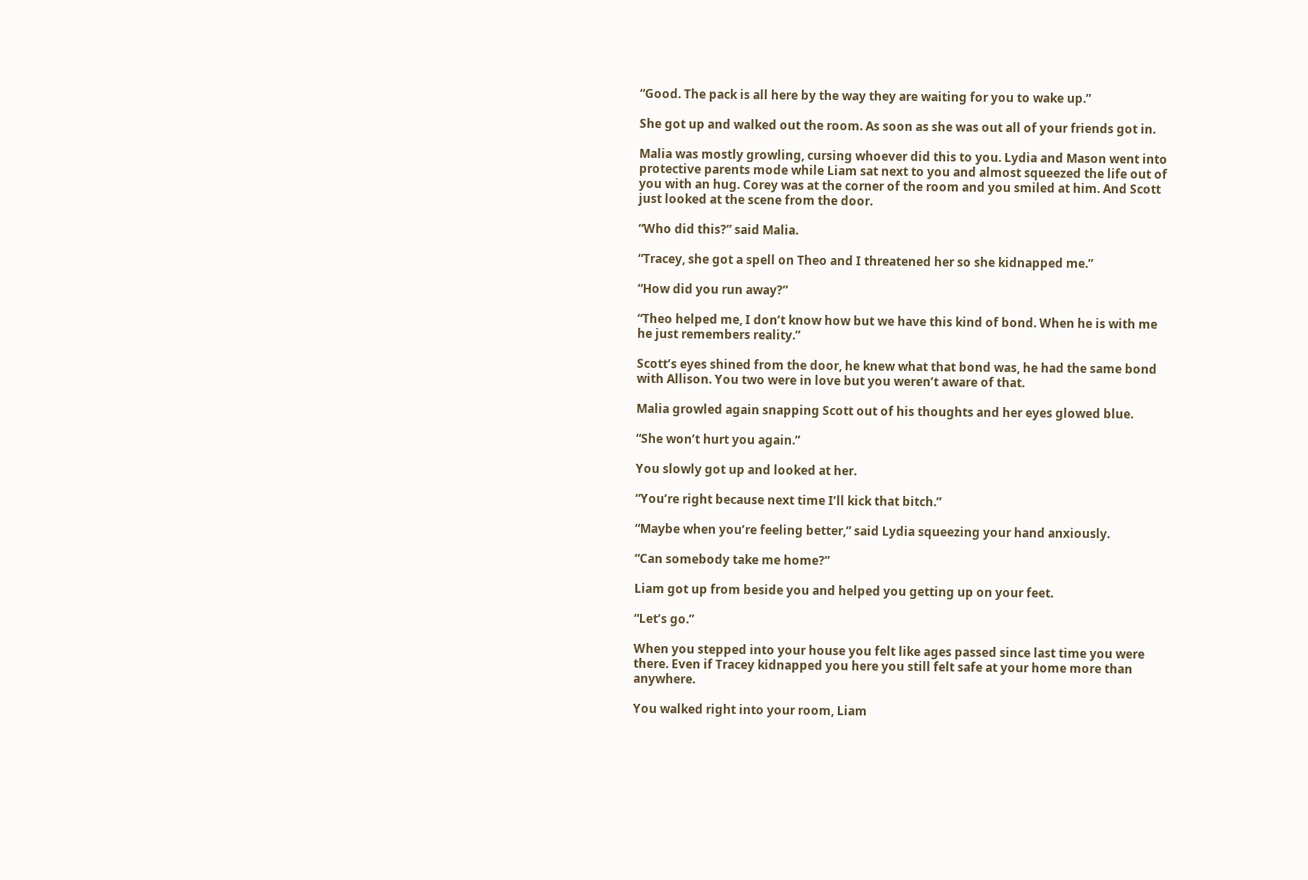“Good. The pack is all here by the way they are waiting for you to wake up.”

She got up and walked out the room. As soon as she was out all of your friends got in.

Malia was mostly growling, cursing whoever did this to you. Lydia and Mason went into protective parents mode while Liam sat next to you and almost squeezed the life out of you with an hug. Corey was at the corner of the room and you smiled at him. And Scott just looked at the scene from the door.

“Who did this?” said Malia.

“Tracey, she got a spell on Theo and I threatened her so she kidnapped me.”

“How did you run away?”

“Theo helped me, I don’t know how but we have this kind of bond. When he is with me he just remembers reality.”

Scott’s eyes shined from the door, he knew what that bond was, he had the same bond with Allison. You two were in love but you weren’t aware of that.

Malia growled again snapping Scott out of his thoughts and her eyes glowed blue.

“She won’t hurt you again.”

You slowly got up and looked at her.

“You’re right because next time I’ll kick that bitch.”

“Maybe when you’re feeling better,” said Lydia squeezing your hand anxiously.

“Can somebody take me home?”

Liam got up from beside you and helped you getting up on your feet.

“Let’s go.”

When you stepped into your house you felt like ages passed since last time you were there. Even if Tracey kidnapped you here you still felt safe at your home more than anywhere.

You walked right into your room, Liam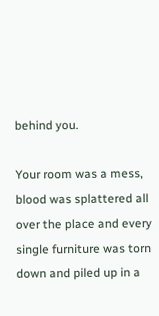behind you.

Your room was a mess, blood was splattered all over the place and every single furniture was torn down and piled up in a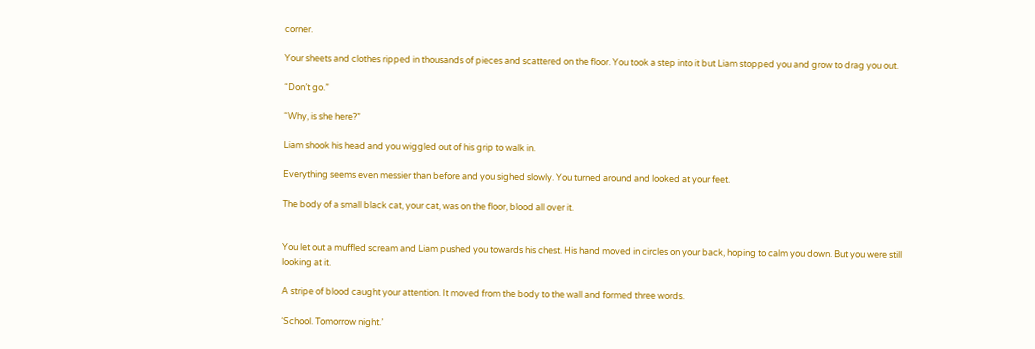corner.

Your sheets and clothes ripped in thousands of pieces and scattered on the floor. You took a step into it but Liam stopped you and grow to drag you out.

“Don’t go.”

“Why, is she here?”

Liam shook his head and you wiggled out of his grip to walk in.

Everything seems even messier than before and you sighed slowly. You turned around and looked at your feet.

The body of a small black cat, your cat, was on the floor, blood all over it.


You let out a muffled scream and Liam pushed you towards his chest. His hand moved in circles on your back, hoping to calm you down. But you were still looking at it.

A stripe of blood caught your attention. It moved from the body to the wall and formed three words.

‘School. Tomorrow night.’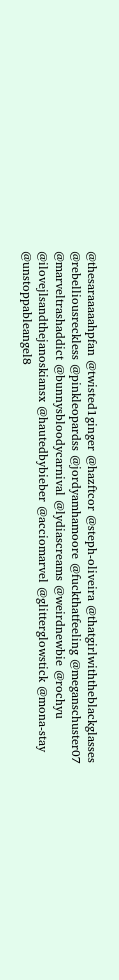@thesaraaaaahpfan @twisted1ginger @hazftcor @steph-oliveira @thatgirlwiththeblackglasses @rebelliousreckless @pinkleopardss @jordyamhamoore @fuckthatfeeling @meganschuster07 @marveltrashaddict @bunnysbloodycarnival @lydiascreams @weirdnewbie @rochyu @ilovejlsandthejanoskiansx @hautedbybieber @acciomarvel @glitterglowstick @mona-stay @unstoppableangel8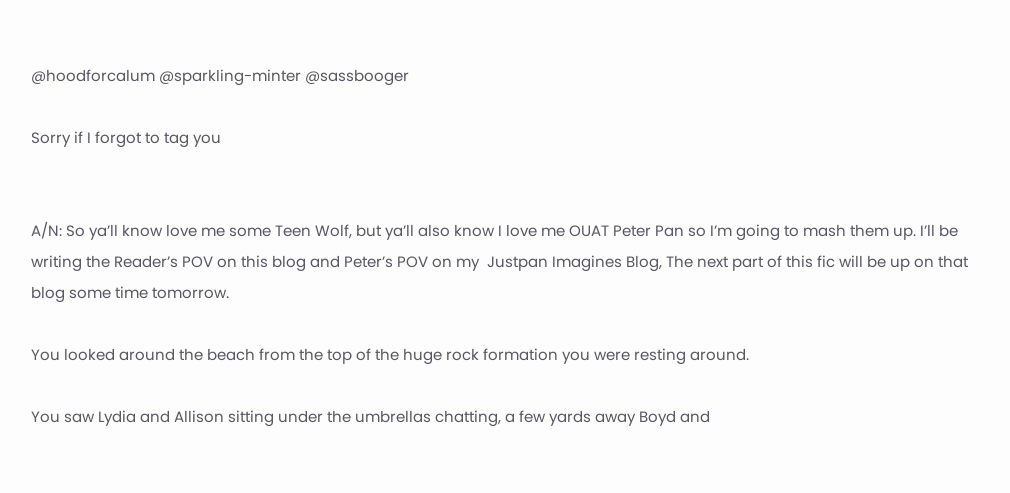@hoodforcalum @sparkling-minter @sassbooger

Sorry if I forgot to tag you


A/N: So ya’ll know love me some Teen Wolf, but ya’ll also know I love me OUAT Peter Pan so I’m going to mash them up. I’ll be writing the Reader’s POV on this blog and Peter’s POV on my  Justpan Imagines Blog, The next part of this fic will be up on that blog some time tomorrow.

You looked around the beach from the top of the huge rock formation you were resting around.

You saw Lydia and Allison sitting under the umbrellas chatting, a few yards away Boyd and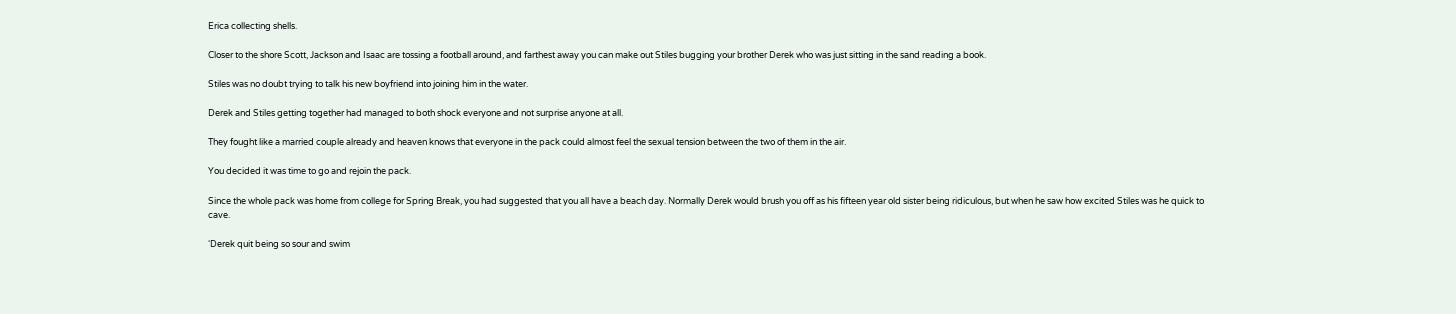Erica collecting shells.

Closer to the shore Scott, Jackson and Isaac are tossing a football around, and farthest away you can make out Stiles bugging your brother Derek who was just sitting in the sand reading a book.

Stiles was no doubt trying to talk his new boyfriend into joining him in the water.

Derek and Stiles getting together had managed to both shock everyone and not surprise anyone at all.

They fought like a married couple already and heaven knows that everyone in the pack could almost feel the sexual tension between the two of them in the air.

You decided it was time to go and rejoin the pack.

Since the whole pack was home from college for Spring Break, you had suggested that you all have a beach day. Normally Derek would brush you off as his fifteen year old sister being ridiculous, but when he saw how excited Stiles was he quick to cave.

‘Derek quit being so sour and swim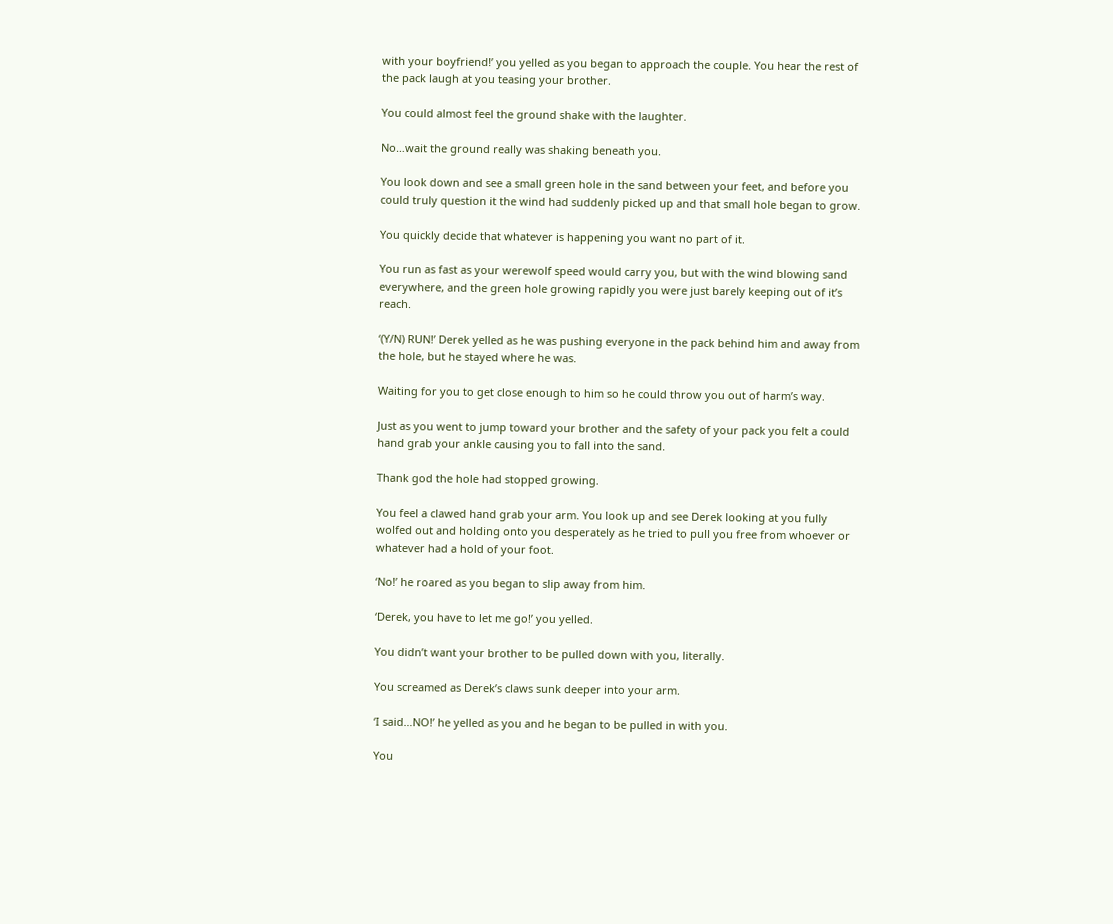with your boyfriend!’ you yelled as you began to approach the couple. You hear the rest of the pack laugh at you teasing your brother.

You could almost feel the ground shake with the laughter.

No…wait the ground really was shaking beneath you.

You look down and see a small green hole in the sand between your feet, and before you could truly question it the wind had suddenly picked up and that small hole began to grow.

You quickly decide that whatever is happening you want no part of it.

You run as fast as your werewolf speed would carry you, but with the wind blowing sand everywhere, and the green hole growing rapidly you were just barely keeping out of it’s reach.

‘(Y/N) RUN!’ Derek yelled as he was pushing everyone in the pack behind him and away from the hole, but he stayed where he was.

Waiting for you to get close enough to him so he could throw you out of harm’s way.

Just as you went to jump toward your brother and the safety of your pack you felt a could hand grab your ankle causing you to fall into the sand.

Thank god the hole had stopped growing.

You feel a clawed hand grab your arm. You look up and see Derek looking at you fully wolfed out and holding onto you desperately as he tried to pull you free from whoever or whatever had a hold of your foot.

‘No!’ he roared as you began to slip away from him.

‘Derek, you have to let me go!’ you yelled.

You didn’t want your brother to be pulled down with you, literally.

You screamed as Derek’s claws sunk deeper into your arm.

‘I said…NO!’ he yelled as you and he began to be pulled in with you.

You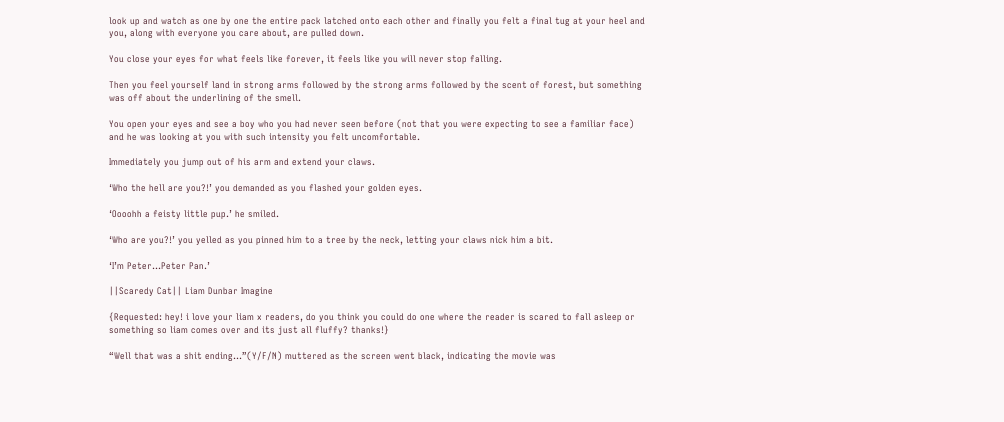look up and watch as one by one the entire pack latched onto each other and finally you felt a final tug at your heel and you, along with everyone you care about, are pulled down.

You close your eyes for what feels like forever, it feels like you will never stop falling.

Then you feel yourself land in strong arms followed by the strong arms followed by the scent of forest, but something was off about the underlining of the smell.

You open your eyes and see a boy who you had never seen before (not that you were expecting to see a familiar face) and he was looking at you with such intensity you felt uncomfortable.

Immediately you jump out of his arm and extend your claws.

‘Who the hell are you?!’ you demanded as you flashed your golden eyes.

‘Oooohh a feisty little pup.’ he smiled.

‘Who are you?!’ you yelled as you pinned him to a tree by the neck, letting your claws nick him a bit.

‘I’m Peter…Peter Pan.’

||Scaredy Cat|| Liam Dunbar Imagine

{Requested: hey! i love your liam x readers, do you think you could do one where the reader is scared to fall asleep or something so liam comes over and its just all fluffy? thanks!}

“Well that was a shit ending…”(Y/F/N) muttered as the screen went black, indicating the movie was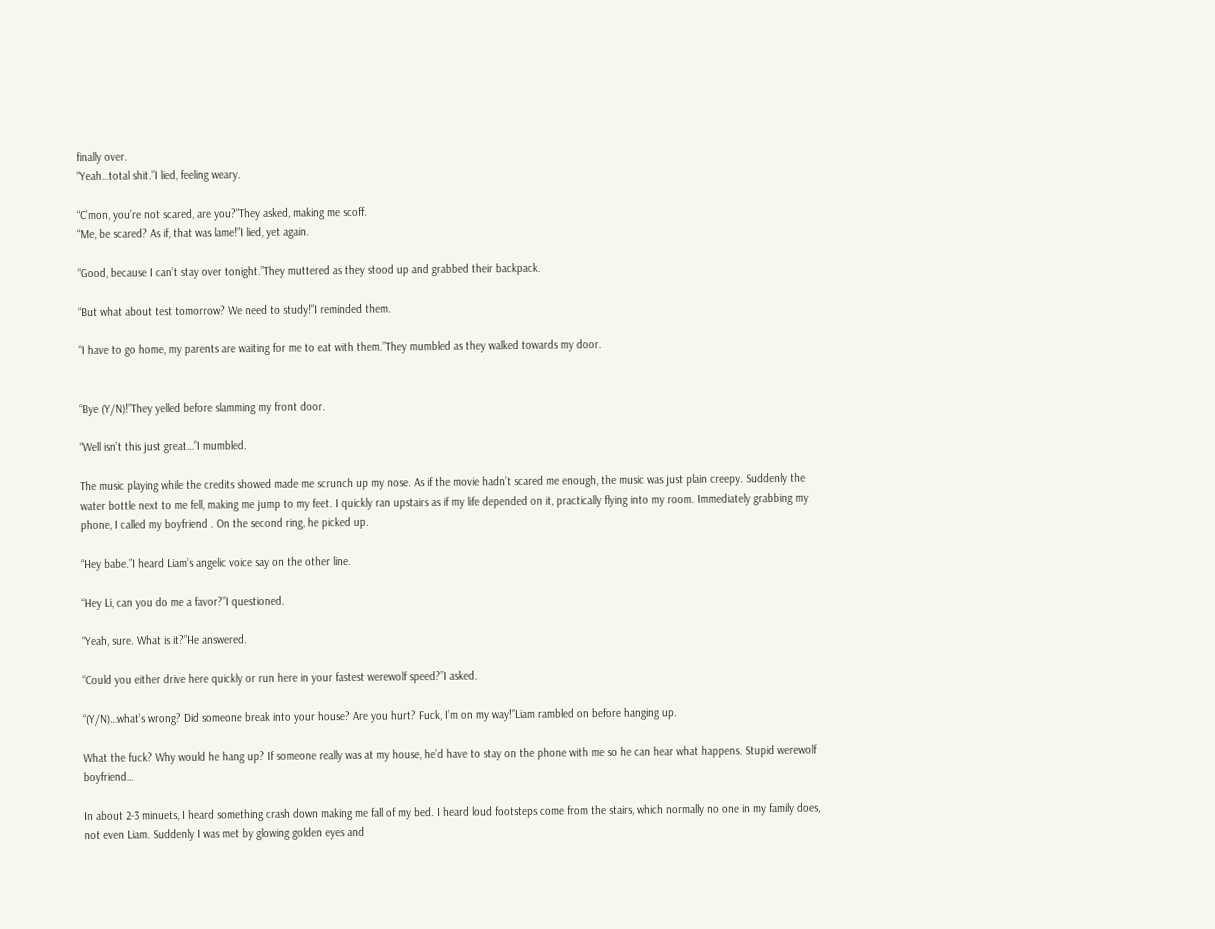finally over.
“Yeah…total shit.”I lied, feeling weary.

“C’mon, you’re not scared, are you?”They asked, making me scoff.
“Me, be scared? As if, that was lame!”I lied, yet again.

“Good, because I can’t stay over tonight.”They muttered as they stood up and grabbed their backpack.

“But what about test tomorrow? We need to study!”I reminded them.

“I have to go home, my parents are waiting for me to eat with them.”They mumbled as they walked towards my door.


“Bye (Y/N)!”They yelled before slamming my front door.

“Well isn’t this just great…”I mumbled.

The music playing while the credits showed made me scrunch up my nose. As if the movie hadn’t scared me enough, the music was just plain creepy. Suddenly the water bottle next to me fell, making me jump to my feet. I quickly ran upstairs as if my life depended on it, practically flying into my room. Immediately grabbing my phone, I called my boyfriend . On the second ring, he picked up.

“Hey babe.”I heard Liam’s angelic voice say on the other line.

“Hey Li, can you do me a favor?”I questioned.

“Yeah, sure. What is it?”He answered.

“Could you either drive here quickly or run here in your fastest werewolf speed?”I asked.

“(Y/N)…what’s wrong? Did someone break into your house? Are you hurt? Fuck, I’m on my way!”Liam rambled on before hanging up.

What the fuck? Why would he hang up? If someone really was at my house, he’d have to stay on the phone with me so he can hear what happens. Stupid werewolf boyfriend…

In about 2-3 minuets, I heard something crash down making me fall of my bed. I heard loud footsteps come from the stairs, which normally no one in my family does, not even Liam. Suddenly I was met by glowing golden eyes and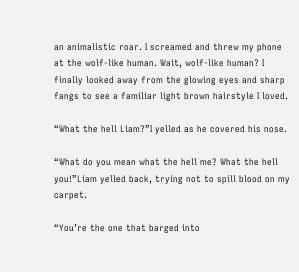an animalistic roar. I screamed and threw my phone at the wolf-like human. Wait, wolf-like human? I finally looked away from the glowing eyes and sharp fangs to see a familiar light brown hairstyle I loved.

“What the hell Liam?”I yelled as he covered his nose.

“What do you mean what the hell me? What the hell you!”Liam yelled back, trying not to spill blood on my carpet.

“You’re the one that barged into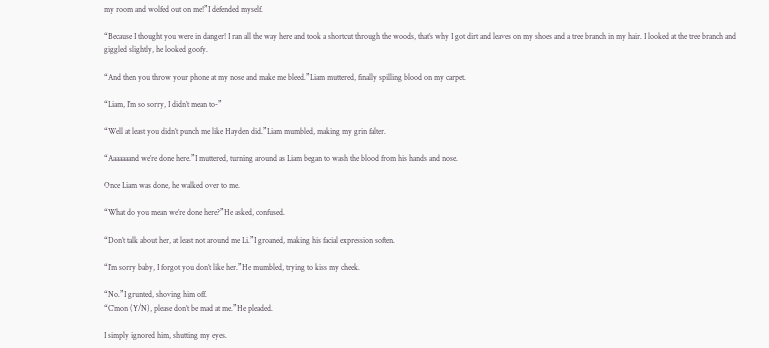my room and wolfed out on me!”I defended myself.

“Because I thought you were in danger! I ran all the way here and took a shortcut through the woods, that’s why I got dirt and leaves on my shoes and a tree branch in my hair. I looked at the tree branch and giggled slightly, he looked goofy.

“And then you throw your phone at my nose and make me bleed.”Liam muttered, finally spilling blood on my carpet.

“Liam, I’m so sorry, I didn’t mean to-”

“Well at least you didn’t punch me like Hayden did.”Liam mumbled, making my grin falter.

“Aaaaaaand we’re done here.”I muttered, turning around as Liam began to wash the blood from his hands and nose.

Once Liam was done, he walked over to me.

“What do you mean we’re done here?”He asked, confused.

“Don’t talk about her, at least not around me Li.”I groaned, making his facial expression soften.

“I’m sorry baby, I forgot you don’t like her.”He mumbled, trying to kiss my cheek.

“No.”I grunted, shoving him off.
“C’mon (Y/N), please don’t be mad at me.”He pleaded.

I simply ignored him, shutting my eyes.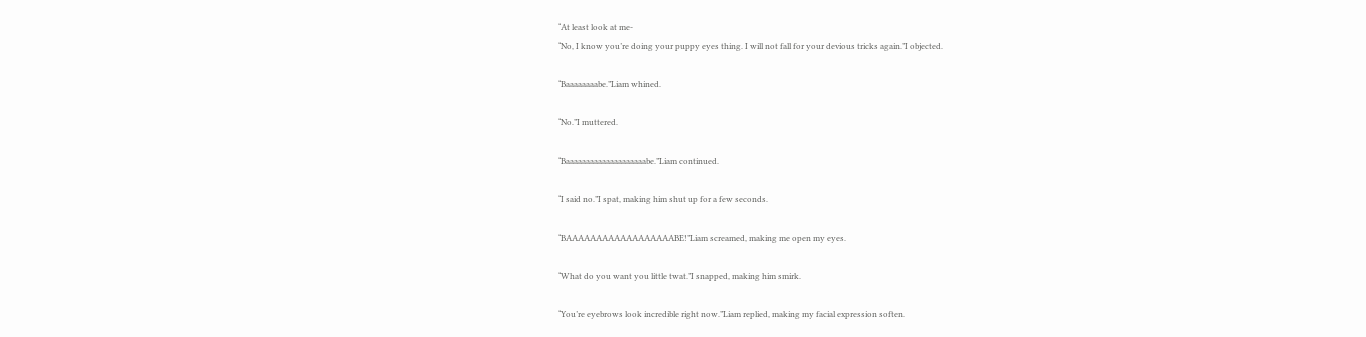“At least look at me-
“No, I know you’re doing your puppy eyes thing. I will not fall for your devious tricks again.”I objected.

“Baaaaaaaabe.”Liam whined.

“No.”I muttered.

“Baaaaaaaaaaaaaaaaaaaabe.”Liam continued.

“I said no.”I spat, making him shut up for a few seconds.

“BAAAAAAAAAAAAAAAAAABE!”Liam screamed, making me open my eyes.

“What do you want you little twat.”I snapped, making him smirk.

“You’re eyebrows look incredible right now.”Liam replied, making my facial expression soften.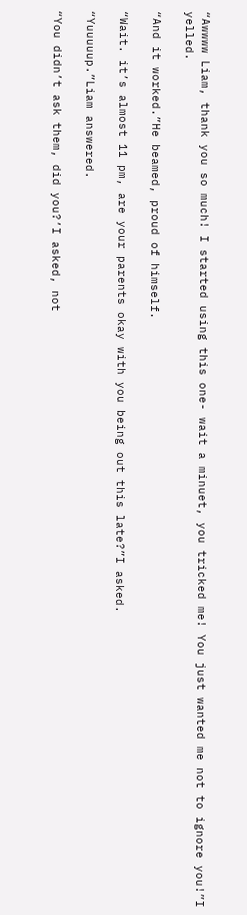“Awwww Liam, thank you so much! I started using this one- wait a minuet, you tricked me! You just wanted me not to ignore you!”I yelled.

“And it worked.”He beamed, proud of himself.

“Wait. it’s almost 11 pm, are your parents okay with you being out this late?”I asked.

“Yuuuuup.”Liam answered.

“You didn’t ask them, did you?’I asked, not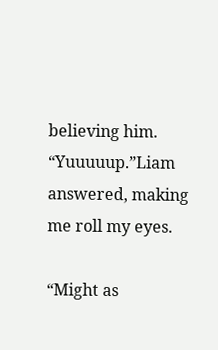believing him.
“Yuuuuup.”Liam answered, making me roll my eyes.

“Might as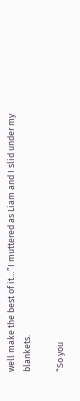well make the best of it…”I muttered as Liam and I slid under my blankets.

“So you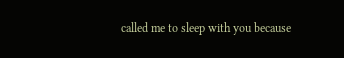called me to sleep with you because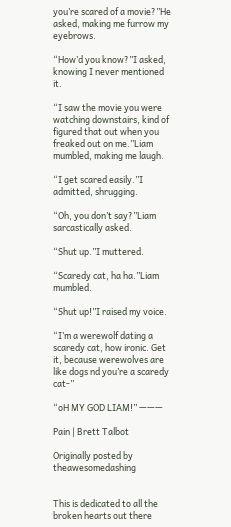you’re scared of a movie?”He asked, making me furrow my eyebrows.

“How’d you know?”I asked, knowing I never mentioned it.

“I saw the movie you were watching downstairs, kind of figured that out when you freaked out on me.”Liam mumbled, making me laugh.

“I get scared easily.”I admitted, shrugging.

“Oh, you don’t say?”Liam sarcastically asked.

“Shut up.”I muttered.

“Scaredy cat, ha ha.”Liam mumbled.

“Shut up!”I raised my voice.

“I’m a werewolf dating a scaredy cat, how ironic. Get it, because werewolves are like dogs nd you’re a scaredy cat-”

“oH MY GOD LIAM!” ———

Pain | Brett Talbot

Originally posted by theawesomedashing


This is dedicated to all the broken hearts out there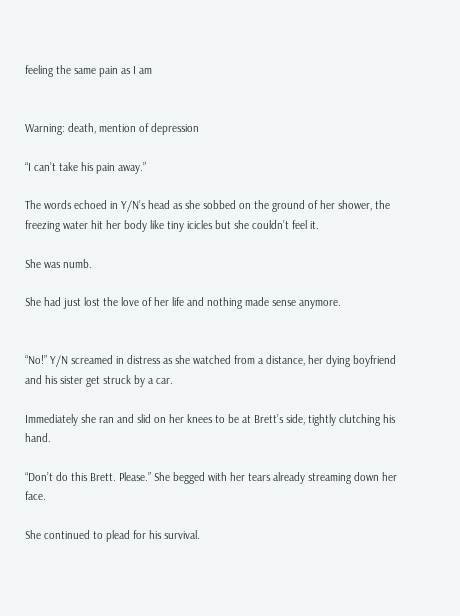feeling the same pain as I am


Warning: death, mention of depression

“I can’t take his pain away.”

The words echoed in Y/N’s head as she sobbed on the ground of her shower, the freezing water hit her body like tiny icicles but she couldn’t feel it.

She was numb.

She had just lost the love of her life and nothing made sense anymore.


“No!” Y/N screamed in distress as she watched from a distance, her dying boyfriend and his sister get struck by a car.

Immediately she ran and slid on her knees to be at Brett’s side, tightly clutching his hand.

“Don’t do this Brett. Please.” She begged with her tears already streaming down her face.

She continued to plead for his survival.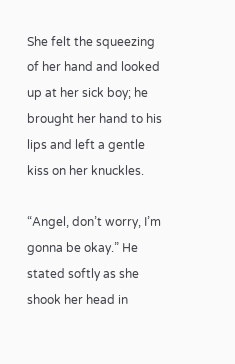She felt the squeezing of her hand and looked up at her sick boy; he brought her hand to his lips and left a gentle kiss on her knuckles.

“Angel, don’t worry, I’m gonna be okay.” He stated softly as she shook her head in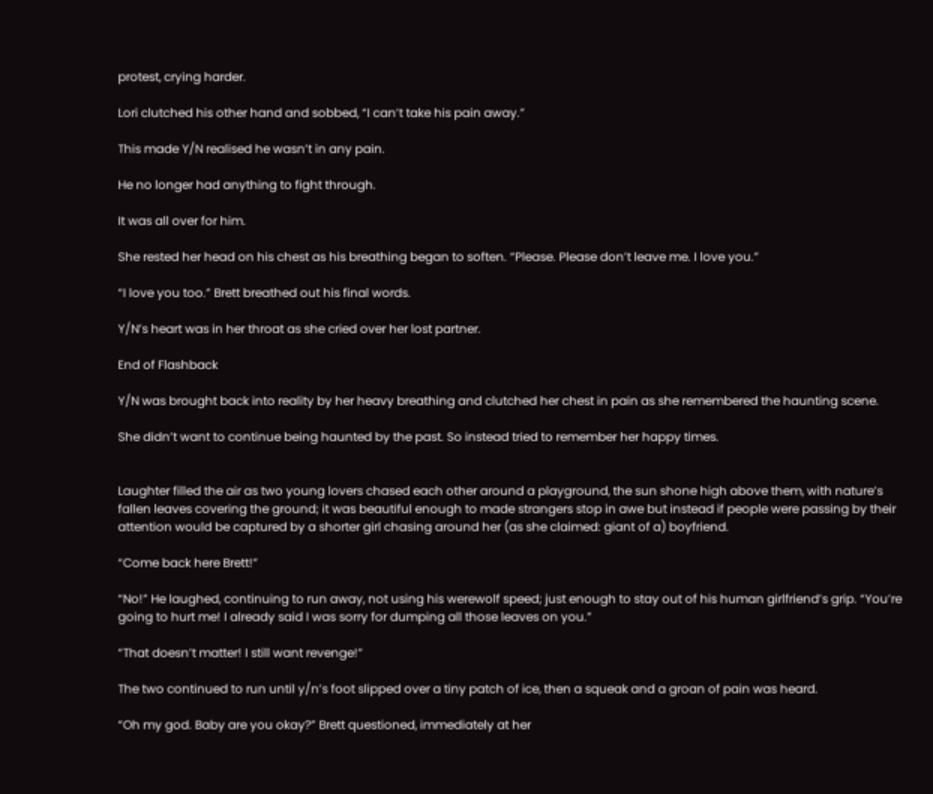protest, crying harder.

Lori clutched his other hand and sobbed, “I can’t take his pain away.”

This made Y/N realised he wasn’t in any pain.

He no longer had anything to fight through.

It was all over for him.

She rested her head on his chest as his breathing began to soften. “Please. Please don’t leave me. I love you.”

“I love you too.” Brett breathed out his final words.

Y/N’s heart was in her throat as she cried over her lost partner.

End of Flashback

Y/N was brought back into reality by her heavy breathing and clutched her chest in pain as she remembered the haunting scene.

She didn’t want to continue being haunted by the past. So instead tried to remember her happy times.


Laughter filled the air as two young lovers chased each other around a playground, the sun shone high above them, with nature’s fallen leaves covering the ground; it was beautiful enough to made strangers stop in awe but instead if people were passing by their attention would be captured by a shorter girl chasing around her (as she claimed: giant of a) boyfriend.

“Come back here Brett!”

“No!” He laughed, continuing to run away, not using his werewolf speed; just enough to stay out of his human girlfriend’s grip. “You’re going to hurt me! I already said I was sorry for dumping all those leaves on you.”

“That doesn’t matter! I still want revenge!”

The two continued to run until y/n’s foot slipped over a tiny patch of ice, then a squeak and a groan of pain was heard.

“Oh my god. Baby are you okay?” Brett questioned, immediately at her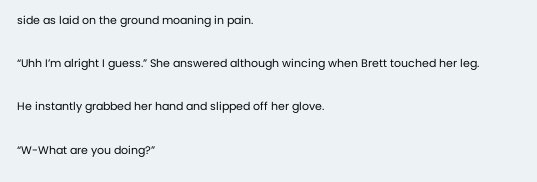side as laid on the ground moaning in pain.

“Uhh I’m alright I guess.” She answered although wincing when Brett touched her leg.

He instantly grabbed her hand and slipped off her glove.

“W-What are you doing?”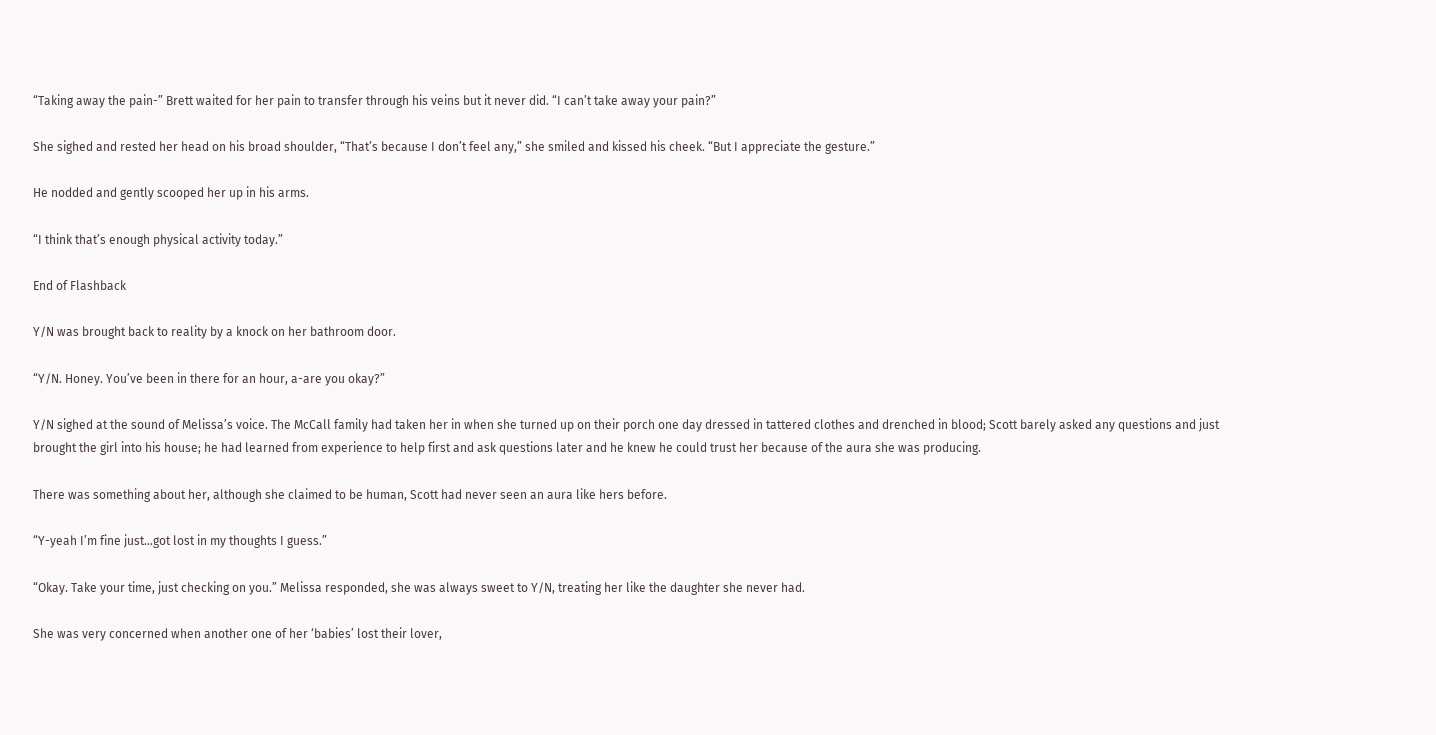“Taking away the pain-” Brett waited for her pain to transfer through his veins but it never did. “I can’t take away your pain?”

She sighed and rested her head on his broad shoulder, “That’s because I don’t feel any,” she smiled and kissed his cheek. “But I appreciate the gesture.”

He nodded and gently scooped her up in his arms.

“I think that’s enough physical activity today.”

End of Flashback

Y/N was brought back to reality by a knock on her bathroom door.

“Y/N. Honey. You’ve been in there for an hour, a-are you okay?”

Y/N sighed at the sound of Melissa’s voice. The McCall family had taken her in when she turned up on their porch one day dressed in tattered clothes and drenched in blood; Scott barely asked any questions and just brought the girl into his house; he had learned from experience to help first and ask questions later and he knew he could trust her because of the aura she was producing.

There was something about her, although she claimed to be human, Scott had never seen an aura like hers before.

“Y-yeah I’m fine just…got lost in my thoughts I guess.”

“Okay. Take your time, just checking on you.” Melissa responded, she was always sweet to Y/N, treating her like the daughter she never had.

She was very concerned when another one of her ‘babies’ lost their lover,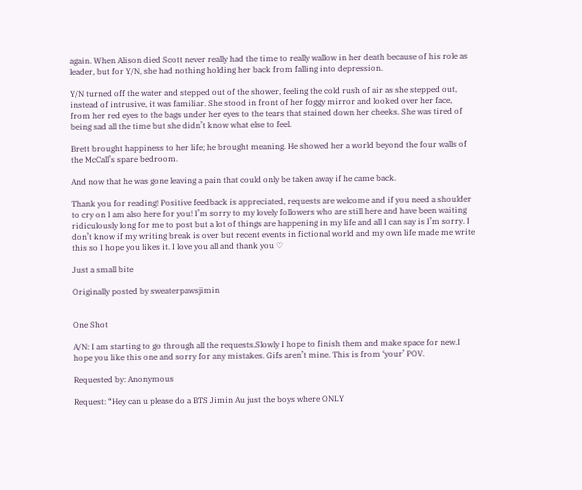again. When Alison died Scott never really had the time to really wallow in her death because of his role as leader, but for Y/N, she had nothing holding her back from falling into depression.

Y/N turned off the water and stepped out of the shower, feeling the cold rush of air as she stepped out, instead of intrusive, it was familiar. She stood in front of her foggy mirror and looked over her face, from her red eyes to the bags under her eyes to the tears that stained down her cheeks. She was tired of being sad all the time but she didn’t know what else to feel.

Brett brought happiness to her life; he brought meaning. He showed her a world beyond the four walls of the McCall’s spare bedroom.

And now that he was gone leaving a pain that could only be taken away if he came back.

Thank you for reading! Positive feedback is appreciated, requests are welcome and if you need a shoulder to cry on I am also here for you! I’m sorry to my lovely followers who are still here and have been waiting ridiculously long for me to post but a lot of things are happening in my life and all I can say is I’m sorry. I don’t know if my writing break is over but recent events in fictional world and my own life made me write this so I hope you likes it. I love you all and thank you ♡

Just a small bite

Originally posted by sweaterpawsjimin


One Shot

A/N: I am starting to go through all the requests.Slowly I hope to finish them and make space for new.I hope you like this one and sorry for any mistakes. Gifs aren’t mine. This is from ‘your’ POV.

Requested by: Anonymous

Request: “Hey can u please do a BTS Jimin Au just the boys where ONLY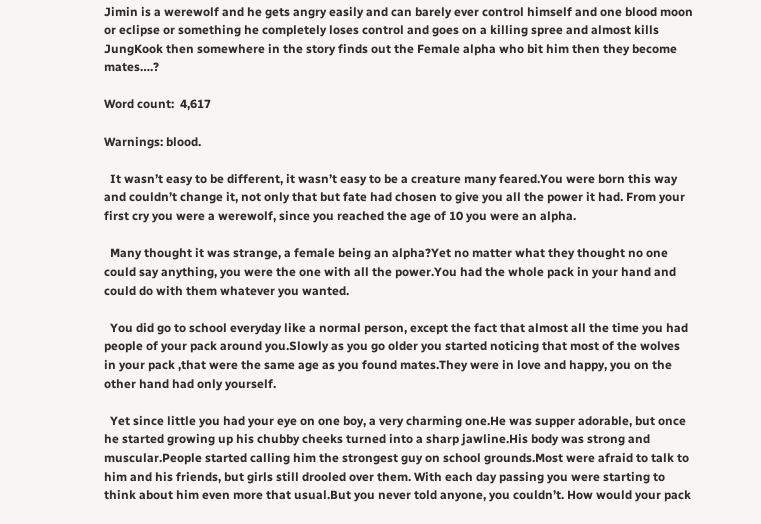Jimin is a werewolf and he gets angry easily and can barely ever control himself and one blood moon or eclipse or something he completely loses control and goes on a killing spree and almost kills JungKook then somewhere in the story finds out the Female alpha who bit him then they become mates….?

Word count:  4,617

Warnings: blood.

  It wasn’t easy to be different, it wasn’t easy to be a creature many feared.You were born this way and couldn’t change it, not only that but fate had chosen to give you all the power it had. From your first cry you were a werewolf, since you reached the age of 10 you were an alpha.

  Many thought it was strange, a female being an alpha?Yet no matter what they thought no one could say anything, you were the one with all the power.You had the whole pack in your hand and could do with them whatever you wanted.

  You did go to school everyday like a normal person, except the fact that almost all the time you had people of your pack around you.Slowly as you go older you started noticing that most of the wolves in your pack ,that were the same age as you found mates.They were in love and happy, you on the other hand had only yourself.

  Yet since little you had your eye on one boy, a very charming one.He was supper adorable, but once he started growing up his chubby cheeks turned into a sharp jawline.His body was strong and muscular.People started calling him the strongest guy on school grounds.Most were afraid to talk to him and his friends, but girls still drooled over them. With each day passing you were starting to think about him even more that usual.But you never told anyone, you couldn’t. How would your pack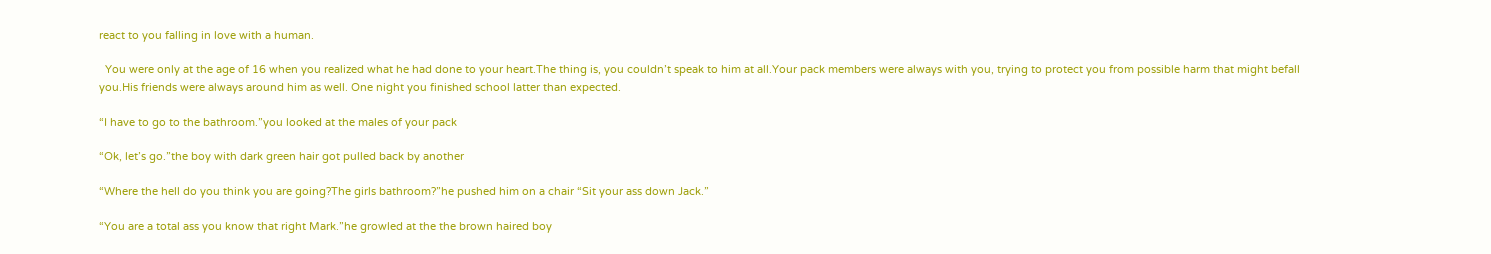react to you falling in love with a human.

  You were only at the age of 16 when you realized what he had done to your heart.The thing is, you couldn’t speak to him at all.Your pack members were always with you, trying to protect you from possible harm that might befall you.His friends were always around him as well. One night you finished school latter than expected.

“I have to go to the bathroom.”you looked at the males of your pack

“Ok, let’s go.”the boy with dark green hair got pulled back by another

“Where the hell do you think you are going?The girls bathroom?”he pushed him on a chair “Sit your ass down Jack.”

“You are a total ass you know that right Mark.”he growled at the the brown haired boy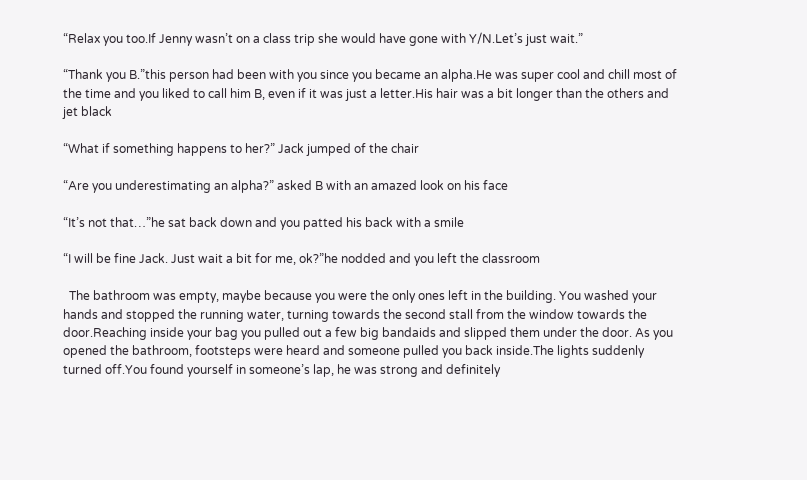“Relax you too.If Jenny wasn’t on a class trip she would have gone with Y/N.Let’s just wait.”

“Thank you B.”this person had been with you since you became an alpha.He was super cool and chill most of the time and you liked to call him B, even if it was just a letter.His hair was a bit longer than the others and jet black

“What if something happens to her?” Jack jumped of the chair

“Are you underestimating an alpha?” asked B with an amazed look on his face

“It’s not that…”he sat back down and you patted his back with a smile

“I will be fine Jack. Just wait a bit for me, ok?”he nodded and you left the classroom

  The bathroom was empty, maybe because you were the only ones left in the building. You washed your hands and stopped the running water, turning towards the second stall from the window towards the door.Reaching inside your bag you pulled out a few big bandaids and slipped them under the door. As you opened the bathroom, footsteps were heard and someone pulled you back inside.The lights suddenly turned off.You found yourself in someone’s lap, he was strong and definitely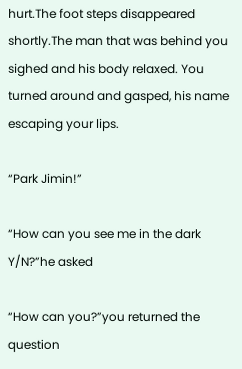hurt.The foot steps disappeared shortly.The man that was behind you sighed and his body relaxed. You turned around and gasped, his name escaping your lips.

“Park Jimin!”

“How can you see me in the dark Y/N?”he asked

“How can you?”you returned the question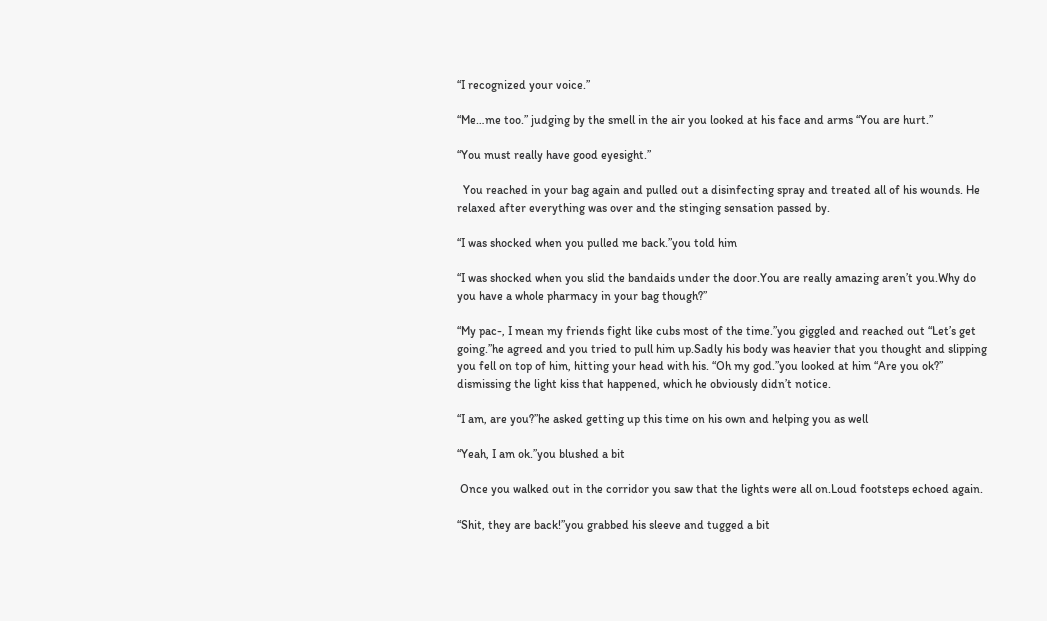“I recognized your voice.”

“Me…me too.” judging by the smell in the air you looked at his face and arms “You are hurt.”

“You must really have good eyesight.”

  You reached in your bag again and pulled out a disinfecting spray and treated all of his wounds. He relaxed after everything was over and the stinging sensation passed by.

“I was shocked when you pulled me back.”you told him

“I was shocked when you slid the bandaids under the door.You are really amazing aren’t you.Why do you have a whole pharmacy in your bag though?”

“My pac-, I mean my friends fight like cubs most of the time.”you giggled and reached out “Let’s get going.”he agreed and you tried to pull him up.Sadly his body was heavier that you thought and slipping you fell on top of him, hitting your head with his. “Oh my god.”you looked at him “Are you ok?” dismissing the light kiss that happened, which he obviously didn’t notice.

“I am, are you?”he asked getting up this time on his own and helping you as well

“Yeah, I am ok.”you blushed a bit

 Once you walked out in the corridor you saw that the lights were all on.Loud footsteps echoed again.

“Shit, they are back!”you grabbed his sleeve and tugged a bit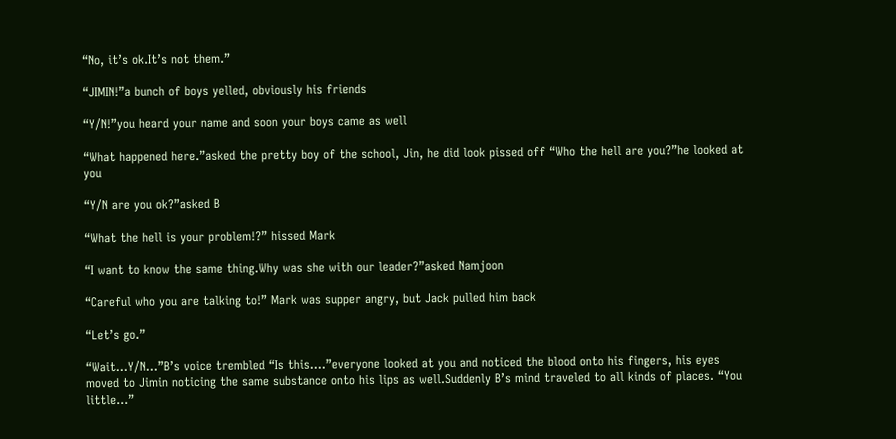“No, it’s ok.It’s not them.”

“JIMIN!”a bunch of boys yelled, obviously his friends

“Y/N!”you heard your name and soon your boys came as well

“What happened here.”asked the pretty boy of the school, Jin, he did look pissed off “Who the hell are you?”he looked at you

“Y/N are you ok?”asked B

“What the hell is your problem!?” hissed Mark

“I want to know the same thing.Why was she with our leader?”asked Namjoon

“Careful who you are talking to!” Mark was supper angry, but Jack pulled him back

“Let’s go.”

“Wait…Y/N…”B’s voice trembled “Is this….”everyone looked at you and noticed the blood onto his fingers, his eyes moved to Jimin noticing the same substance onto his lips as well.Suddenly B’s mind traveled to all kinds of places. “You little…”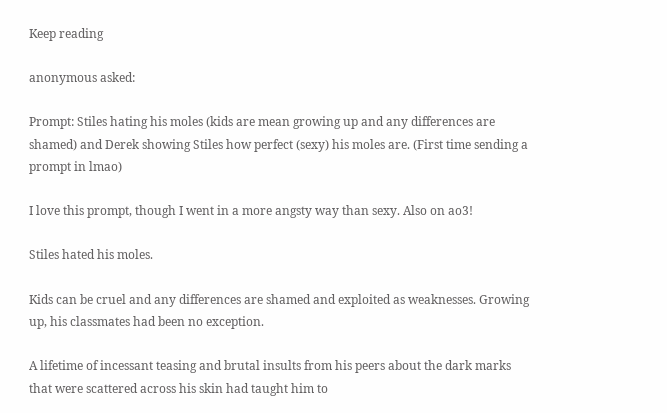Keep reading

anonymous asked:

Prompt: Stiles hating his moles (kids are mean growing up and any differences are shamed) and Derek showing Stiles how perfect (sexy) his moles are. (First time sending a prompt in lmao)

I love this prompt, though I went in a more angsty way than sexy. Also on ao3!

Stiles hated his moles.

Kids can be cruel and any differences are shamed and exploited as weaknesses. Growing up, his classmates had been no exception.

A lifetime of incessant teasing and brutal insults from his peers about the dark marks that were scattered across his skin had taught him to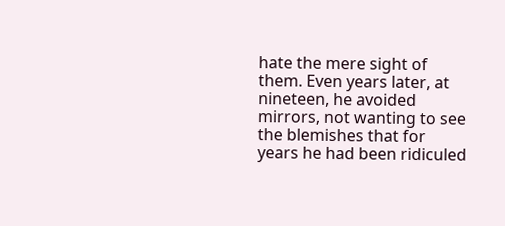hate the mere sight of them. Even years later, at nineteen, he avoided mirrors, not wanting to see the blemishes that for years he had been ridiculed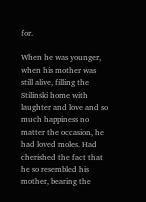for.

When he was younger, when his mother was still alive, filling the Stilinski home with laughter and love and so much happiness no matter the occasion, he had loved moles. Had cherished the fact that he so resembled his mother, bearing the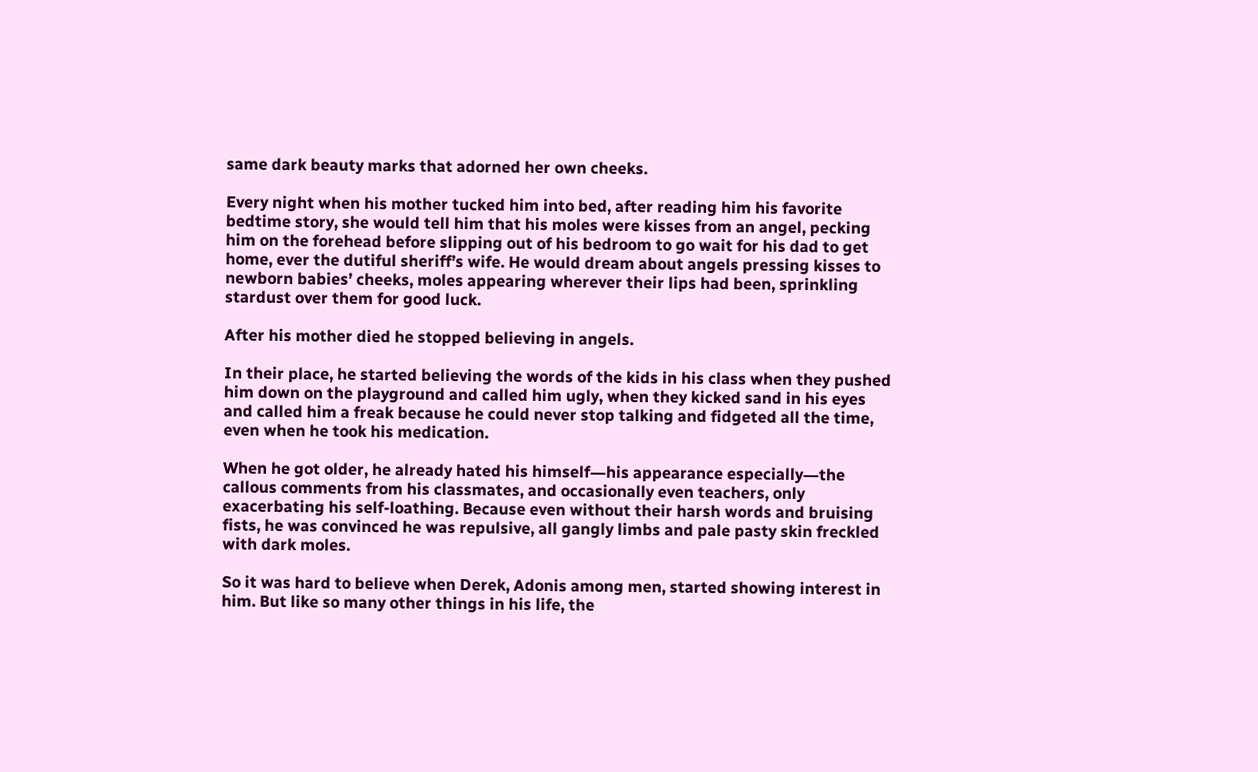same dark beauty marks that adorned her own cheeks.

Every night when his mother tucked him into bed, after reading him his favorite bedtime story, she would tell him that his moles were kisses from an angel, pecking him on the forehead before slipping out of his bedroom to go wait for his dad to get home, ever the dutiful sheriff’s wife. He would dream about angels pressing kisses to newborn babies’ cheeks, moles appearing wherever their lips had been, sprinkling stardust over them for good luck.

After his mother died he stopped believing in angels.

In their place, he started believing the words of the kids in his class when they pushed him down on the playground and called him ugly, when they kicked sand in his eyes and called him a freak because he could never stop talking and fidgeted all the time, even when he took his medication.

When he got older, he already hated his himself―his appearance especially―the callous comments from his classmates, and occasionally even teachers, only exacerbating his self-loathing. Because even without their harsh words and bruising fists, he was convinced he was repulsive, all gangly limbs and pale pasty skin freckled with dark moles.

So it was hard to believe when Derek, Adonis among men, started showing interest in him. But like so many other things in his life, the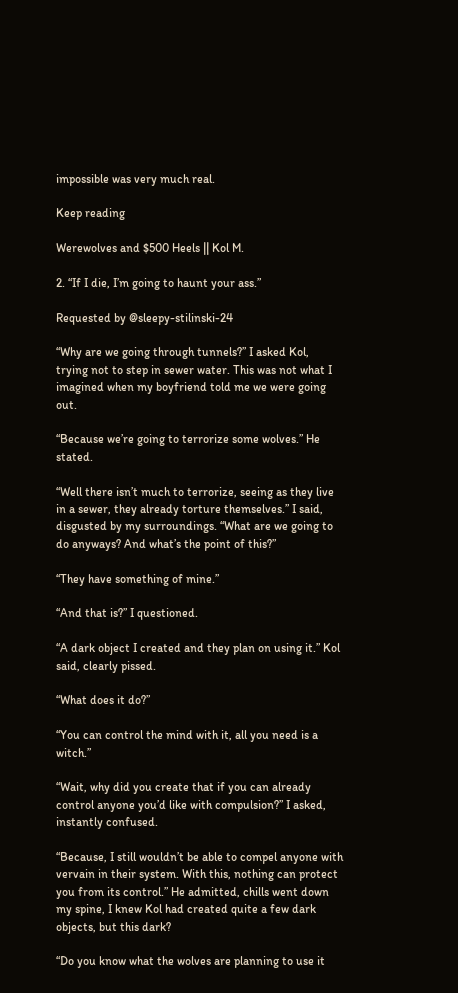impossible was very much real.

Keep reading

Werewolves and $500 Heels || Kol M.

2. “If I die, I’m going to haunt your ass.”

Requested by @sleepy-stilinski-24

“Why are we going through tunnels?” I asked Kol, trying not to step in sewer water. This was not what I imagined when my boyfriend told me we were going out.

“Because we’re going to terrorize some wolves.” He stated.

“Well there isn’t much to terrorize, seeing as they live in a sewer, they already torture themselves.” I said, disgusted by my surroundings. “What are we going to do anyways? And what’s the point of this?”

“They have something of mine.”

“And that is?” I questioned.

“A dark object I created and they plan on using it.” Kol said, clearly pissed.

“What does it do?”

“You can control the mind with it, all you need is a witch.”

“Wait, why did you create that if you can already control anyone you’d like with compulsion?” I asked, instantly confused.

“Because, I still wouldn’t be able to compel anyone with vervain in their system. With this, nothing can protect you from its control.” He admitted, chills went down my spine, I knew Kol had created quite a few dark objects, but this dark?

“Do you know what the wolves are planning to use it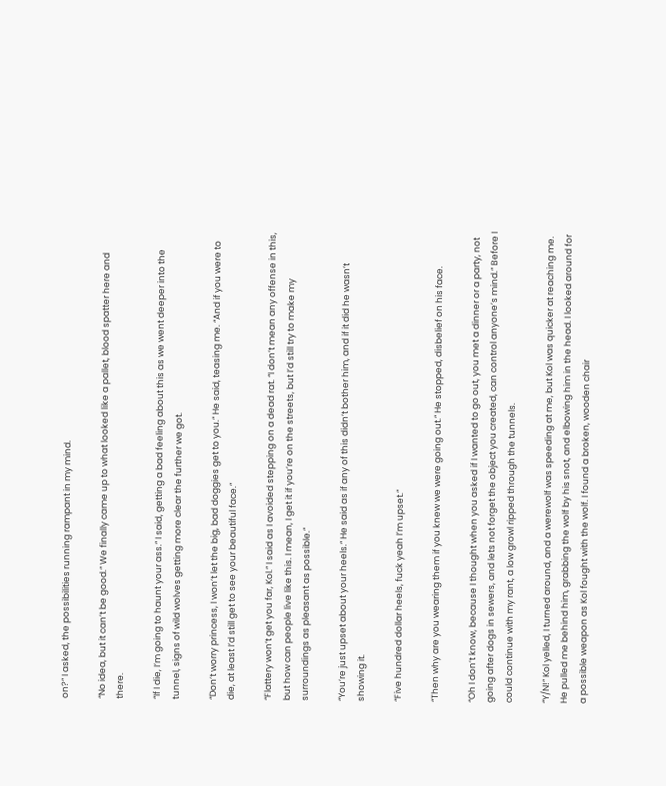on?” I asked, the possibilities running rampant in my mind.

“No idea, but it can’t be good.” We finally came up to what looked like a pallet, blood spatter here and there.

“If I die, I’m going to haunt your ass.” I said, getting a bad feeling about this as we went deeper into the tunnel, signs of wild wolves getting more clear the further we got.

“Don’t worry princess, I won’t let the big, bad doggies get to you.” He said, teasing me. “And if you were to die, at least I’d still get to see your beautiful face.”

“Flattery won’t get you far, Kol.” I said as I avoided stepping on a dead rat. “I don’t mean any offense in this, but how can people live like this. I mean, I get it if you’re on the streets, but I’d still try to make my surroundings as pleasant as possible.”

“You’re just upset about your heels.” He said as if any of this didn’t bother him, and if it did he wasn’t showing it.

“Five hundred dollar heels, fuck yeah I’m upset.”

“Then why are you wearing them if you knew we were going out.” He stopped, disbelief on his face.

“Oh I don’t know, because I thought when you asked if I wanted to go out, you met a dinner or a party, not going after dogs in sewers, and lets not forget the object you created, can control anyone’s mind.” Before I could continue with my rant, a low growl ripped through the tunnels.

“Y/N!” Kol yelled, I turned around, and a werewolf was speeding at me, but Kol was quicker at reaching me. He pulled me behind him, grabbing the wolf by his snot, and elbowing him in the head. I looked around for a possible weapon as Kol fought with the wolf. I found a broken, wooden chair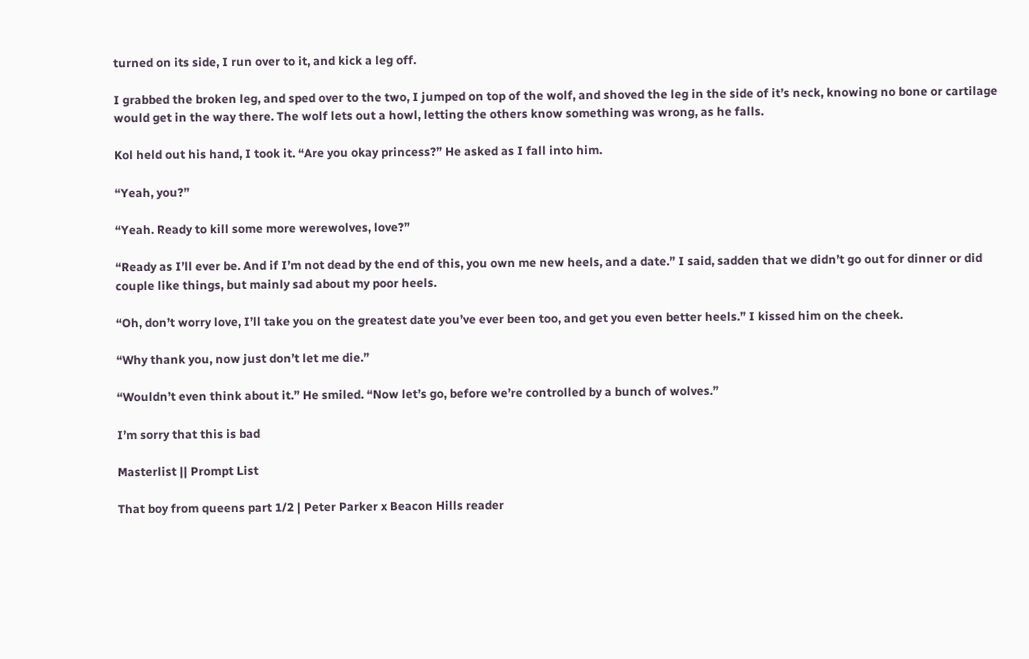turned on its side, I run over to it, and kick a leg off.

I grabbed the broken leg, and sped over to the two, I jumped on top of the wolf, and shoved the leg in the side of it’s neck, knowing no bone or cartilage would get in the way there. The wolf lets out a howl, letting the others know something was wrong, as he falls.

Kol held out his hand, I took it. “Are you okay princess?” He asked as I fall into him.

“Yeah, you?”

“Yeah. Ready to kill some more werewolves, love?”

“Ready as I’ll ever be. And if I’m not dead by the end of this, you own me new heels, and a date.” I said, sadden that we didn’t go out for dinner or did couple like things, but mainly sad about my poor heels.

“Oh, don’t worry love, I’ll take you on the greatest date you’ve ever been too, and get you even better heels.” I kissed him on the cheek.

“Why thank you, now just don’t let me die.”

“Wouldn’t even think about it.” He smiled. “Now let’s go, before we’re controlled by a bunch of wolves.”

I’m sorry that this is bad

Masterlist || Prompt List

That boy from queens part 1/2 | Peter Parker x Beacon Hills reader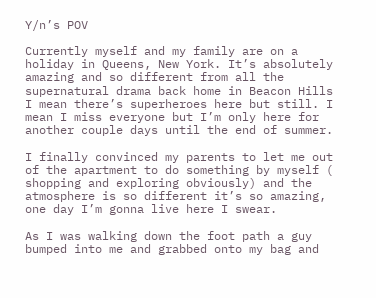Y/n’s POV

Currently myself and my family are on a holiday in Queens, New York. It’s absolutely amazing and so different from all the supernatural drama back home in Beacon Hills I mean there’s superheroes here but still. I mean I miss everyone but I’m only here for another couple days until the end of summer.

I finally convinced my parents to let me out of the apartment to do something by myself ( shopping and exploring obviously) and the atmosphere is so different it’s so amazing, one day I’m gonna live here I swear.

As I was walking down the foot path a guy bumped into me and grabbed onto my bag and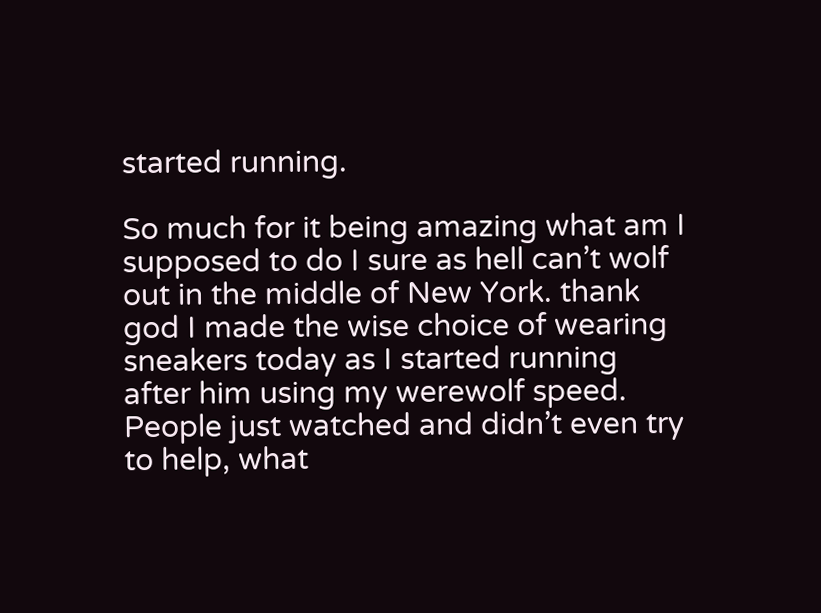started running.

So much for it being amazing what am I supposed to do I sure as hell can’t wolf out in the middle of New York. thank god I made the wise choice of wearing sneakers today as I started running after him using my werewolf speed. People just watched and didn’t even try to help, what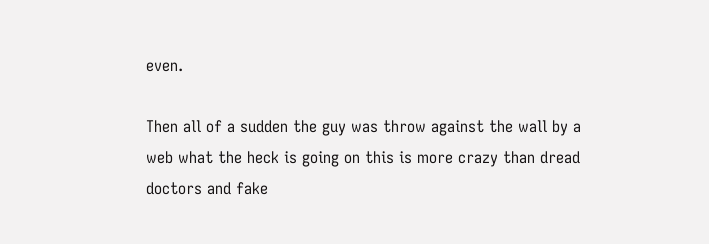even.

Then all of a sudden the guy was throw against the wall by a web what the heck is going on this is more crazy than dread doctors and fake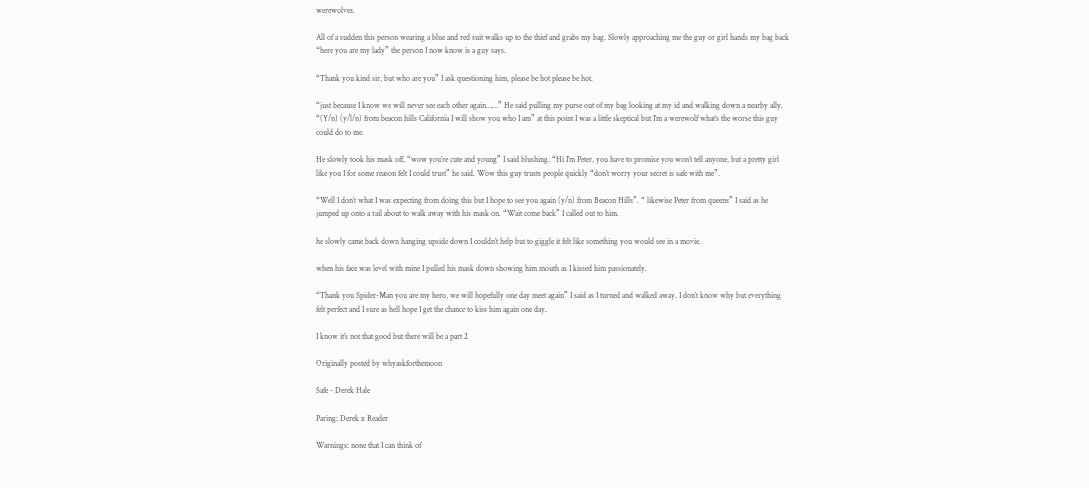werewolves.

All of a sudden this person wearing a blue and red suit walks up to the thief and grabs my bag. Slowly approaching me the guy or girl hands my bag back “here you are my lady” the person I now know is a guy says.

“Thank you kind sir, but who are you” I ask questioning him, please be hot please be hot.

“just because I know we will never see each other again……” He said pulling my purse out of my bag looking at my id and walking down a nearby ally. “(Y/n) (y/l/n) from beacon hills California I will show you who I am” at this point I was a little skeptical but I’m a werewolf what’s the worse this guy could do to me.

He slowly took his mask off, “wow you’re cute and young” I said blushing. “Hi I’m Peter, you have to promise you won’t tell anyone, but a pretty girl like you I for some reason felt I could trust” he said. Wow this guy trusts people quickly “don’t worry your secret is safe with me”.

“Well I don’t what I was expecting from doing this but I hope to see you again (y/n) from Beacon Hills”. “ likewise Peter from queens” I said as he jumped up onto a rail about to walk away with his mask on. “Wait come back” I called out to him.

he slowly came back down hanging upside down I couldn’t help but to giggle it felt like something you would see in a movie.

when his face was level with mine I pulled his mask down showing him mouth as I kissed him passionately.

“Thank you Spider-Man you are my hero, we will hopefully one day meet again” I said as I turned and walked away. I don’t know why but everything felt perfect and I sure as hell hope I get the chance to kiss him again one day.

I know it’s not that good but there will be a part 2

Originally posted by whyaskforthemoon

Safe - Derek Hale

Paring: Derek x Reader

Warnings: none that I can think of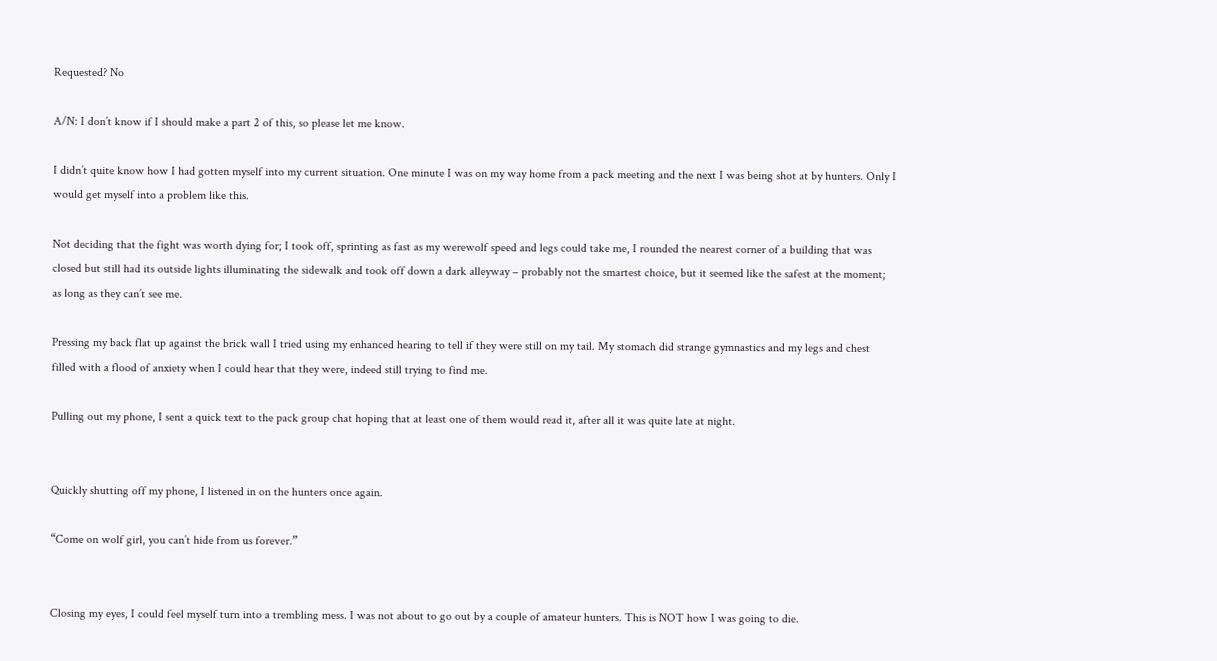Requested? No

A/N: I don’t know if I should make a part 2 of this, so please let me know.

I didn’t quite know how I had gotten myself into my current situation. One minute I was on my way home from a pack meeting and the next I was being shot at by hunters. Only I would get myself into a problem like this.

Not deciding that the fight was worth dying for; I took off, sprinting as fast as my werewolf speed and legs could take me, I rounded the nearest corner of a building that was closed but still had its outside lights illuminating the sidewalk and took off down a dark alleyway – probably not the smartest choice, but it seemed like the safest at the moment; as long as they can’t see me.

Pressing my back flat up against the brick wall I tried using my enhanced hearing to tell if they were still on my tail. My stomach did strange gymnastics and my legs and chest filled with a flood of anxiety when I could hear that they were, indeed still trying to find me.

Pulling out my phone, I sent a quick text to the pack group chat hoping that at least one of them would read it, after all it was quite late at night.


Quickly shutting off my phone, I listened in on the hunters once again.

“Come on wolf girl, you can’t hide from us forever.”


Closing my eyes, I could feel myself turn into a trembling mess. I was not about to go out by a couple of amateur hunters. This is NOT how I was going to die.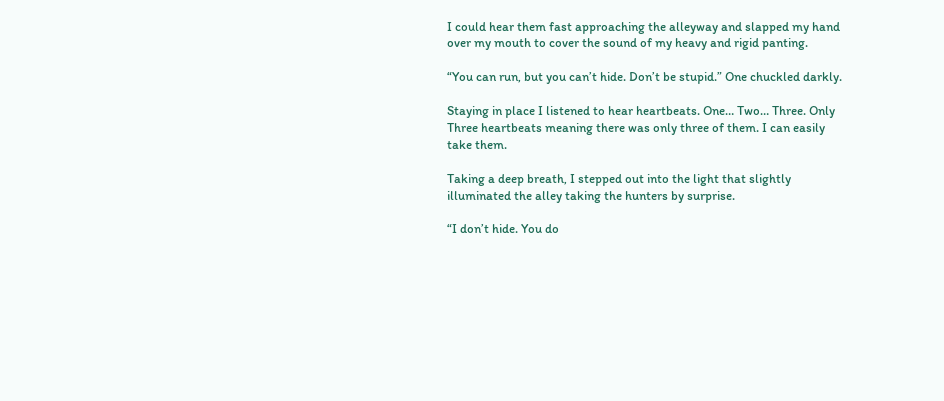I could hear them fast approaching the alleyway and slapped my hand over my mouth to cover the sound of my heavy and rigid panting.

“You can run, but you can’t hide. Don’t be stupid.” One chuckled darkly.

Staying in place I listened to hear heartbeats. One… Two… Three. Only Three heartbeats meaning there was only three of them. I can easily take them.

Taking a deep breath, I stepped out into the light that slightly illuminated the alley taking the hunters by surprise.

“I don’t hide. You do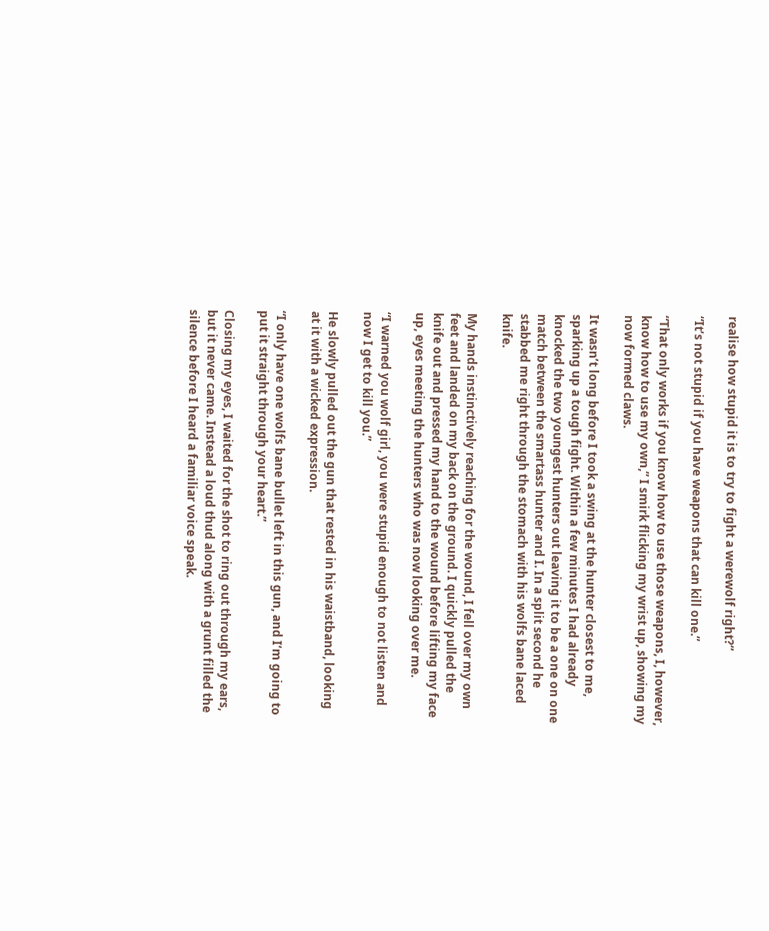realise how stupid it is to try to fight a werewolf right?”

“It’s not stupid if you have weapons that can kill one.”

“That only works if you know how to use those weapons, I, however, know how to use my own,” I smirk flicking my wrist up, showing my now formed claws.

It wasn’t long before I took a swing at the hunter closest to me, sparking up a tough fight. Within a few minutes I had already knocked the two youngest hunters out leaving it to be a one on one match between the smartass hunter and I. In a split second he stabbed me right through the stomach with his wolfs bane laced knife.

My hands instinctively reaching for the wound, I fell over my own feet and landed on my back on the ground. I quickly pulled the knife out and pressed my hand to the wound before lifting my face up, eyes meeting the hunters who was now looking over me.

“I warned you wolf girl, you were stupid enough to not listen and now I get to kill you.”

He slowly pulled out the gun that rested in his waistband, looking at it with a wicked expression.

“I only have one wolfs bane bullet left in this gun, and I’m going to put it straight through your heart.”

Closing my eyes, I waited for the shot to ring out through my ears, but it never came. Instead a loud thud along with a grunt filled the silence before I heard a familiar voice speak.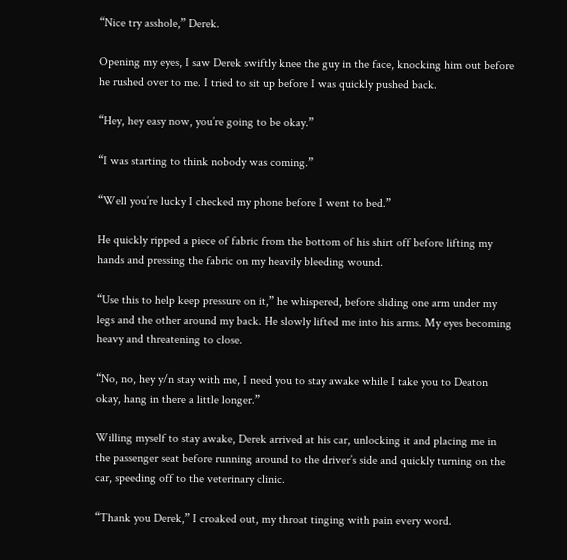“Nice try asshole,” Derek.

Opening my eyes, I saw Derek swiftly knee the guy in the face, knocking him out before he rushed over to me. I tried to sit up before I was quickly pushed back.

“Hey, hey easy now, you’re going to be okay.”

“I was starting to think nobody was coming.”

“Well you’re lucky I checked my phone before I went to bed.”

He quickly ripped a piece of fabric from the bottom of his shirt off before lifting my hands and pressing the fabric on my heavily bleeding wound.

“Use this to help keep pressure on it,” he whispered, before sliding one arm under my legs and the other around my back. He slowly lifted me into his arms. My eyes becoming heavy and threatening to close.

“No, no, hey y/n stay with me, I need you to stay awake while I take you to Deaton okay, hang in there a little longer.”

Willing myself to stay awake, Derek arrived at his car, unlocking it and placing me in the passenger seat before running around to the driver’s side and quickly turning on the car, speeding off to the veterinary clinic.

“Thank you Derek,” I croaked out, my throat tinging with pain every word.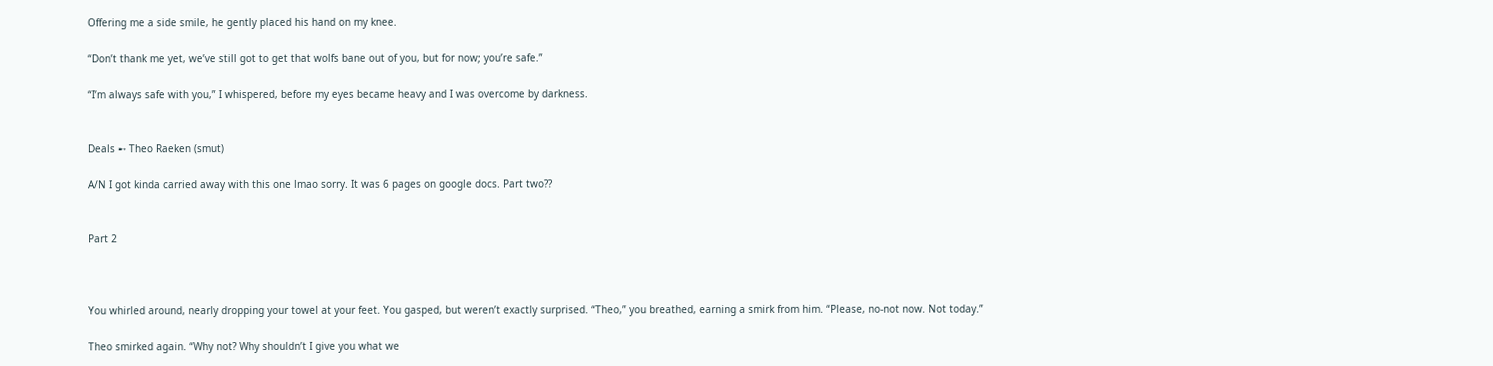Offering me a side smile, he gently placed his hand on my knee.

“Don’t thank me yet, we’ve still got to get that wolfs bane out of you, but for now; you’re safe.”

“I’m always safe with you,” I whispered, before my eyes became heavy and I was overcome by darkness.


Deals ➸ Theo Raeken (smut)

A/N I got kinda carried away with this one lmao sorry. It was 6 pages on google docs. Part two??


Part 2



You whirled around, nearly dropping your towel at your feet. You gasped, but weren’t exactly surprised. “Theo,” you breathed, earning a smirk from him. “Please, no-not now. Not today.”

Theo smirked again. “Why not? Why shouldn’t I give you what we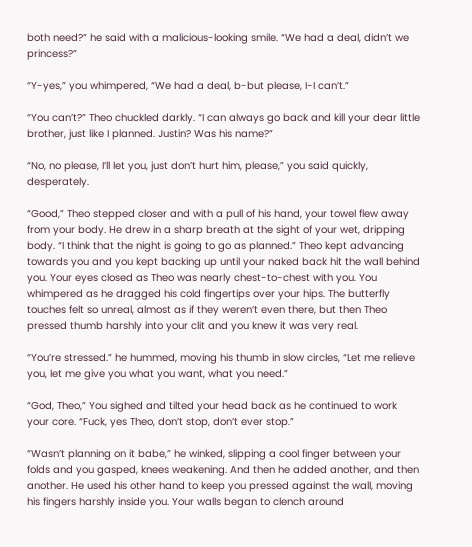both need?” he said with a malicious-looking smile. “We had a deal, didn’t we princess?”

“Y-yes,” you whimpered, “We had a deal, b-but please, I-I can’t.”

“You can’t?” Theo chuckled darkly. “I can always go back and kill your dear little brother, just like I planned. Justin? Was his name?”

“No, no please, I’ll let you, just don’t hurt him, please,” you said quickly, desperately.

“Good,” Theo stepped closer and with a pull of his hand, your towel flew away from your body. He drew in a sharp breath at the sight of your wet, dripping body. “I think that the night is going to go as planned.” Theo kept advancing towards you and you kept backing up until your naked back hit the wall behind you. Your eyes closed as Theo was nearly chest-to-chest with you. You whimpered as he dragged his cold fingertips over your hips. The butterfly touches felt so unreal, almost as if they weren’t even there, but then Theo pressed thumb harshly into your clit and you knew it was very real.

“You’re stressed.” he hummed, moving his thumb in slow circles, “Let me relieve you, let me give you what you want, what you need.”

“God, Theo,” You sighed and tilted your head back as he continued to work your core. “Fuck, yes Theo, don’t stop, don’t ever stop.”

“Wasn’t planning on it babe,” he winked, slipping a cool finger between your folds and you gasped, knees weakening. And then he added another, and then another. He used his other hand to keep you pressed against the wall, moving his fingers harshly inside you. Your walls began to clench around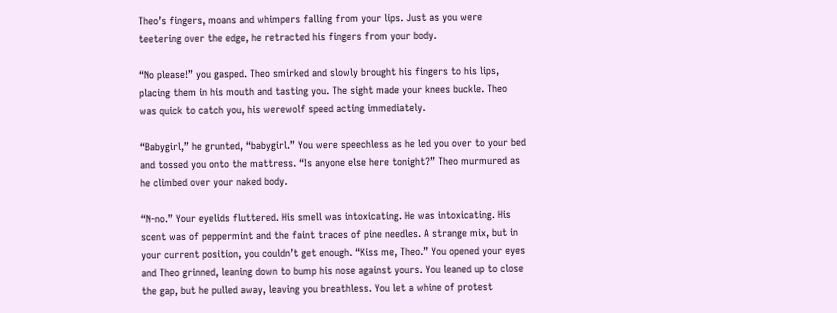Theo’s fingers, moans and whimpers falling from your lips. Just as you were teetering over the edge, he retracted his fingers from your body.

“No please!” you gasped. Theo smirked and slowly brought his fingers to his lips, placing them in his mouth and tasting you. The sight made your knees buckle. Theo was quick to catch you, his werewolf speed acting immediately.

“Babygirl,” he grunted, “babygirl.” You were speechless as he led you over to your bed and tossed you onto the mattress. “Is anyone else here tonight?” Theo murmured as he climbed over your naked body.

“N-no.” Your eyelids fluttered. His smell was intoxicating. He was intoxicating. His scent was of peppermint and the faint traces of pine needles. A strange mix, but in your current position, you couldn’t get enough. “Kiss me, Theo.” You opened your eyes and Theo grinned, leaning down to bump his nose against yours. You leaned up to close the gap, but he pulled away, leaving you breathless. You let a whine of protest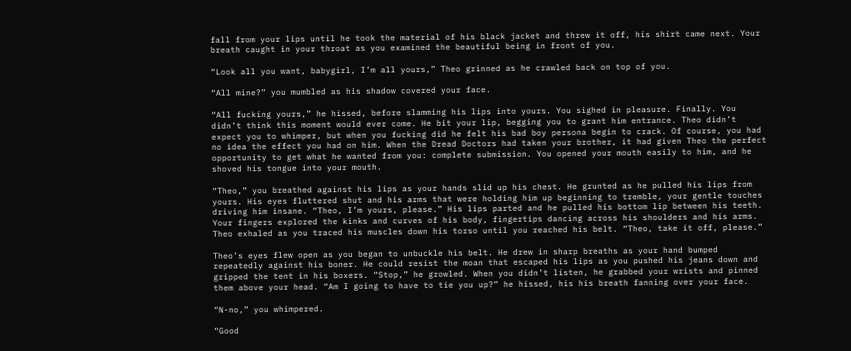fall from your lips until he took the material of his black jacket and threw it off, his shirt came next. Your breath caught in your throat as you examined the beautiful being in front of you.

“Look all you want, babygirl, I’m all yours,” Theo grinned as he crawled back on top of you.

“All mine?” you mumbled as his shadow covered your face.

“All fucking yours,” he hissed, before slamming his lips into yours. You sighed in pleasure. Finally. You didn’t think this moment would ever come. He bit your lip, begging you to grant him entrance. Theo didn’t expect you to whimper, but when you fucking did he felt his bad boy persona begin to crack. Of course, you had no idea the effect you had on him. When the Dread Doctors had taken your brother, it had given Theo the perfect opportunity to get what he wanted from you: complete submission. You opened your mouth easily to him, and he shoved his tongue into your mouth.

“Theo,” you breathed against his lips as your hands slid up his chest. He grunted as he pulled his lips from yours. His eyes fluttered shut and his arms that were holding him up beginning to tremble, your gentle touches driving him insane. “Theo, I’m yours, please.” His lips parted and he pulled his bottom lip between his teeth. Your fingers explored the kinks and curves of his body, fingertips dancing across his shoulders and his arms. Theo exhaled as you traced his muscles down his torso until you reached his belt. “Theo, take it off, please.”

Theo’s eyes flew open as you began to unbuckle his belt. He drew in sharp breaths as your hand bumped repeatedly against his boner. He could resist the moan that escaped his lips as you pushed his jeans down and gripped the tent in his boxers. “Stop,” he growled. When you didn’t listen, he grabbed your wrists and pinned them above your head. “Am I going to have to tie you up?” he hissed, his his breath fanning over your face.

“N-no,” you whimpered.

“Good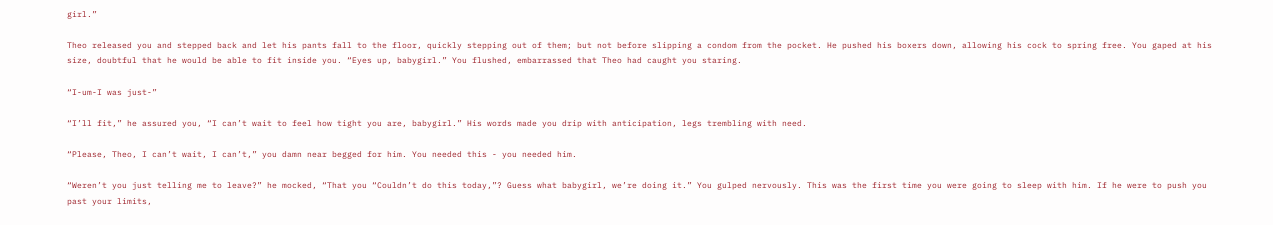girl.”

Theo released you and stepped back and let his pants fall to the floor, quickly stepping out of them; but not before slipping a condom from the pocket. He pushed his boxers down, allowing his cock to spring free. You gaped at his size, doubtful that he would be able to fit inside you. “Eyes up, babygirl.” You flushed, embarrassed that Theo had caught you staring.

“I-um-I was just-”

“I’ll fit,” he assured you, “I can’t wait to feel how tight you are, babygirl.” His words made you drip with anticipation, legs trembling with need.

“Please, Theo, I can’t wait, I can’t,” you damn near begged for him. You needed this - you needed him.

“Weren’t you just telling me to leave?” he mocked, “That you “Couldn’t do this today,”? Guess what babygirl, we’re doing it.” You gulped nervously. This was the first time you were going to sleep with him. If he were to push you past your limits,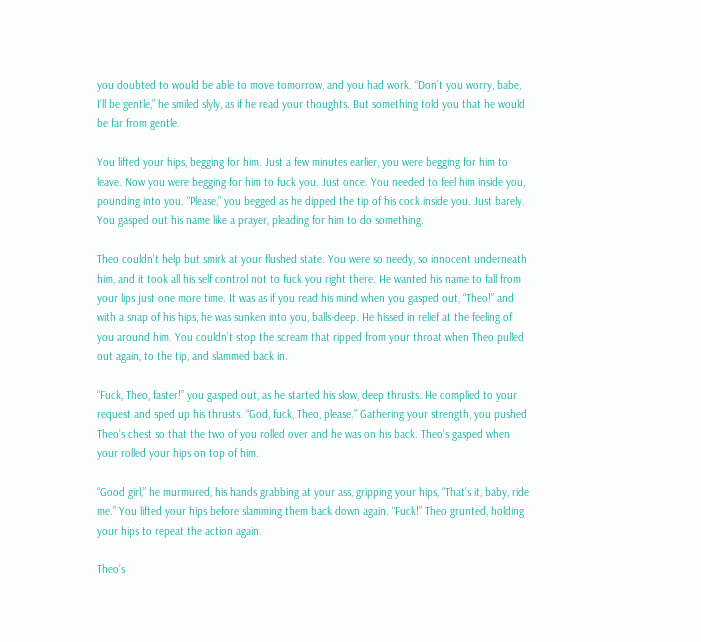you doubted to would be able to move tomorrow, and you had work. “Don’t you worry, babe, I’ll be gentle,” he smiled slyly, as if he read your thoughts. But something told you that he would be far from gentle.

You lifted your hips, begging for him. Just a few minutes earlier, you were begging for him to leave. Now you were begging for him to fuck you. Just once. You needed to feel him inside you, pounding into you. “Please,” you begged as he dipped the tip of his cock inside you. Just barely. You gasped out his name like a prayer, pleading for him to do something.

Theo couldn’t help but smirk at your flushed state. You were so needy, so innocent underneath him, and it took all his self control not to fuck you right there. He wanted his name to fall from your lips just one more time. It was as if you read his mind when you gasped out, “Theo!” and with a snap of his hips, he was sunken into you, balls-deep. He hissed in relief at the feeling of you around him. You couldn’t stop the scream that ripped from your throat when Theo pulled out again, to the tip, and slammed back in.

“Fuck, Theo, faster!” you gasped out, as he started his slow, deep thrusts. He complied to your request and sped up his thrusts. “God, fuck, Theo, please.” Gathering your strength, you pushed Theo’s chest so that the two of you rolled over and he was on his back. Theo’s gasped when your rolled your hips on top of him.

“Good girl,” he murmured, his hands grabbing at your ass, gripping your hips, “That’s it, baby, ride me.” You lifted your hips before slamming them back down again. “Fuck!” Theo grunted, holding your hips to repeat the action again.

Theo’s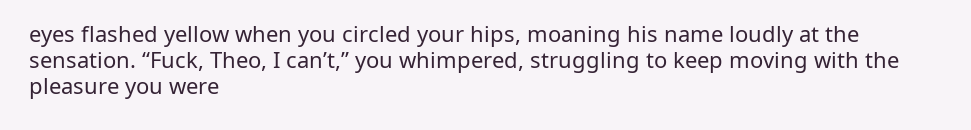eyes flashed yellow when you circled your hips, moaning his name loudly at the sensation. “Fuck, Theo, I can’t,” you whimpered, struggling to keep moving with the pleasure you were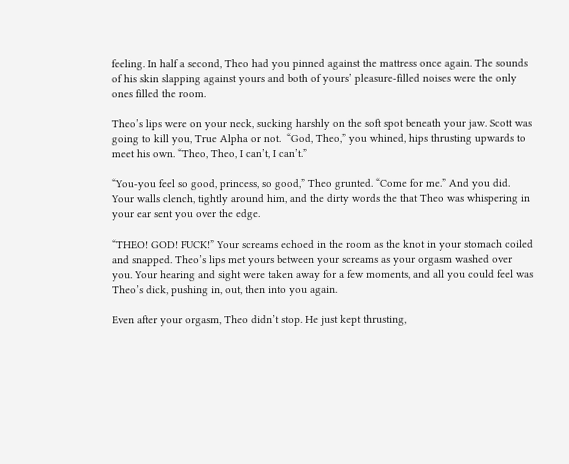feeling. In half a second, Theo had you pinned against the mattress once again. The sounds of his skin slapping against yours and both of yours’ pleasure-filled noises were the only ones filled the room.

Theo’s lips were on your neck, sucking harshly on the soft spot beneath your jaw. Scott was going to kill you, True Alpha or not.  “God, Theo,” you whined, hips thrusting upwards to meet his own. “Theo, Theo, I can’t, I can’t.”

“You-you feel so good, princess, so good,” Theo grunted. “Come for me.” And you did. Your walls clench, tightly around him, and the dirty words the that Theo was whispering in your ear sent you over the edge.

“THEO! GOD! FUCK!” Your screams echoed in the room as the knot in your stomach coiled and snapped. Theo’s lips met yours between your screams as your orgasm washed over you. Your hearing and sight were taken away for a few moments, and all you could feel was Theo’s dick, pushing in, out, then into you again.

Even after your orgasm, Theo didn’t stop. He just kept thrusting,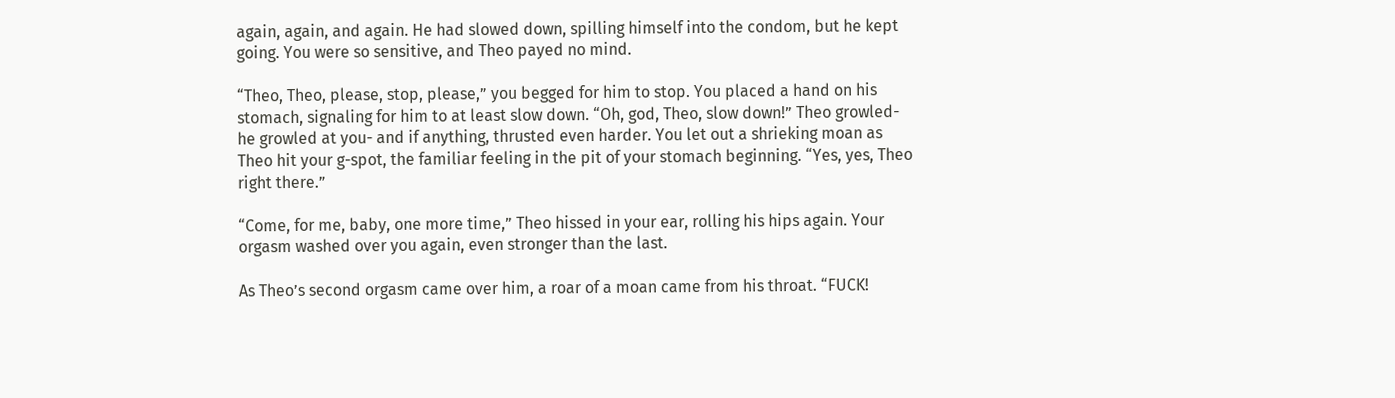again, again, and again. He had slowed down, spilling himself into the condom, but he kept going. You were so sensitive, and Theo payed no mind.

“Theo, Theo, please, stop, please,” you begged for him to stop. You placed a hand on his stomach, signaling for him to at least slow down. “Oh, god, Theo, slow down!” Theo growled- he growled at you- and if anything, thrusted even harder. You let out a shrieking moan as Theo hit your g-spot, the familiar feeling in the pit of your stomach beginning. “Yes, yes, Theo right there.”

“Come, for me, baby, one more time,” Theo hissed in your ear, rolling his hips again. Your orgasm washed over you again, even stronger than the last.

As Theo’s second orgasm came over him, a roar of a moan came from his throat. “FUCK!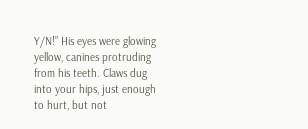Y/N!” His eyes were glowing yellow, canines protruding from his teeth. Claws dug into your hips, just enough to hurt, but not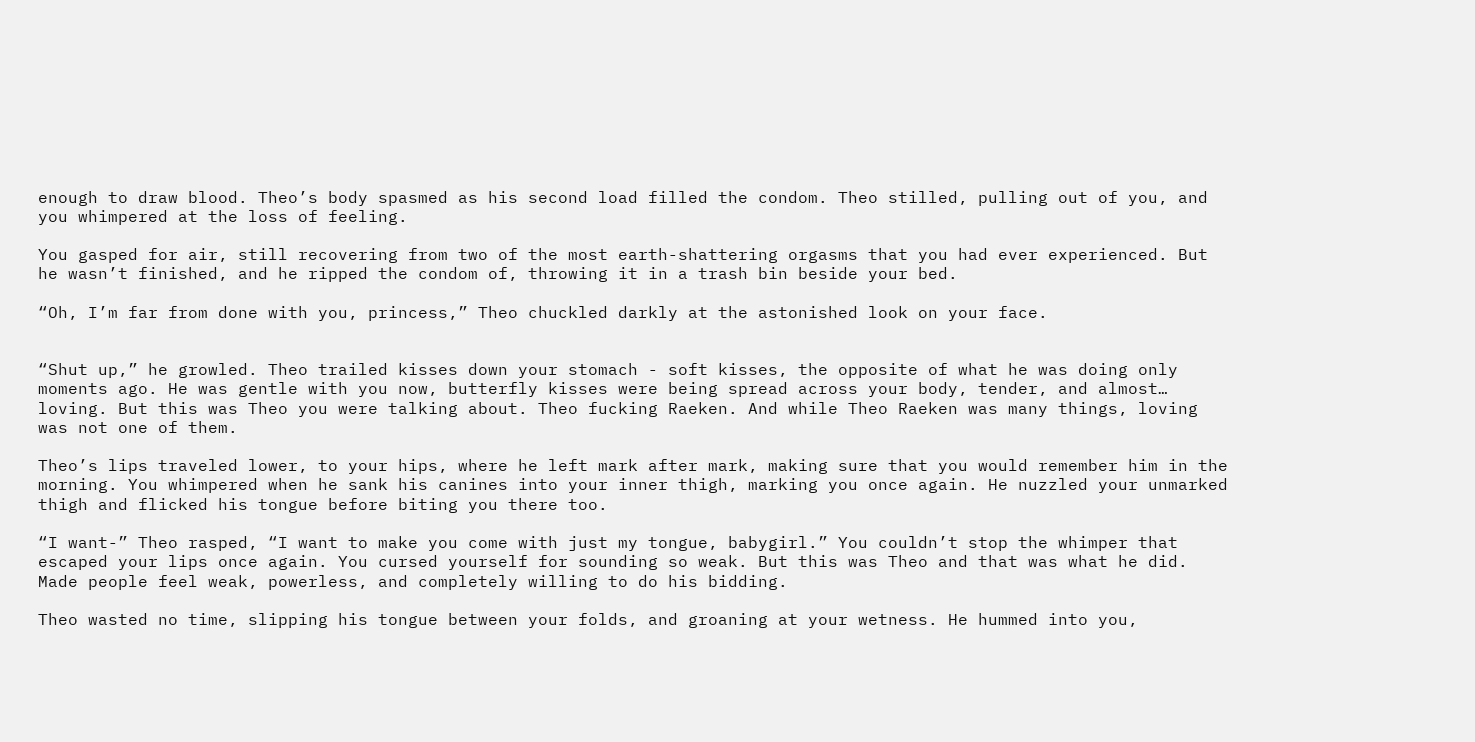enough to draw blood. Theo’s body spasmed as his second load filled the condom. Theo stilled, pulling out of you, and you whimpered at the loss of feeling.

You gasped for air, still recovering from two of the most earth-shattering orgasms that you had ever experienced. But he wasn’t finished, and he ripped the condom of, throwing it in a trash bin beside your bed.

“Oh, I’m far from done with you, princess,” Theo chuckled darkly at the astonished look on your face.


“Shut up,” he growled. Theo trailed kisses down your stomach - soft kisses, the opposite of what he was doing only moments ago. He was gentle with you now, butterfly kisses were being spread across your body, tender, and almost… loving. But this was Theo you were talking about. Theo fucking Raeken. And while Theo Raeken was many things, loving was not one of them.

Theo’s lips traveled lower, to your hips, where he left mark after mark, making sure that you would remember him in the morning. You whimpered when he sank his canines into your inner thigh, marking you once again. He nuzzled your unmarked thigh and flicked his tongue before biting you there too.

“I want-” Theo rasped, “I want to make you come with just my tongue, babygirl.” You couldn’t stop the whimper that escaped your lips once again. You cursed yourself for sounding so weak. But this was Theo and that was what he did. Made people feel weak, powerless, and completely willing to do his bidding.

Theo wasted no time, slipping his tongue between your folds, and groaning at your wetness. He hummed into you,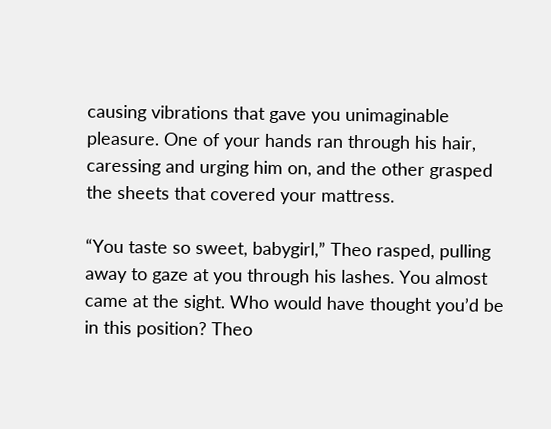causing vibrations that gave you unimaginable pleasure. One of your hands ran through his hair, caressing and urging him on, and the other grasped the sheets that covered your mattress.

“You taste so sweet, babygirl,” Theo rasped, pulling away to gaze at you through his lashes. You almost came at the sight. Who would have thought you’d be in this position? Theo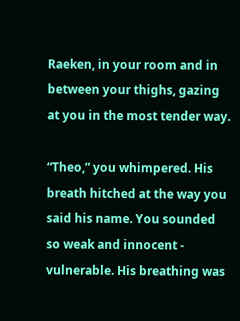Raeken, in your room and in between your thighs, gazing at you in the most tender way.

“Theo,” you whimpered. His breath hitched at the way you said his name. You sounded so weak and innocent - vulnerable. His breathing was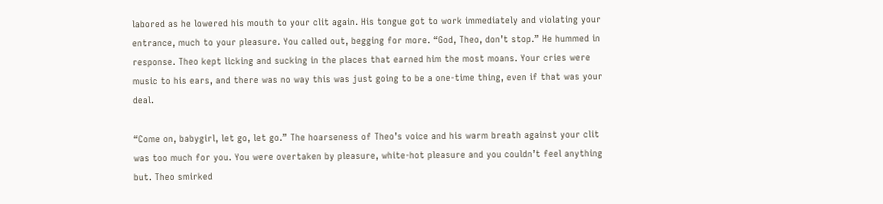labored as he lowered his mouth to your clit again. His tongue got to work immediately and violating your entrance, much to your pleasure. You called out, begging for more. “God, Theo, don’t stop.” He hummed in response. Theo kept licking and sucking in the places that earned him the most moans. Your cries were music to his ears, and there was no way this was just going to be a one-time thing, even if that was your deal.

“Come on, babygirl, let go, let go.” The hoarseness of Theo’s voice and his warm breath against your clit was too much for you. You were overtaken by pleasure, white-hot pleasure and you couldn’t feel anything but. Theo smirked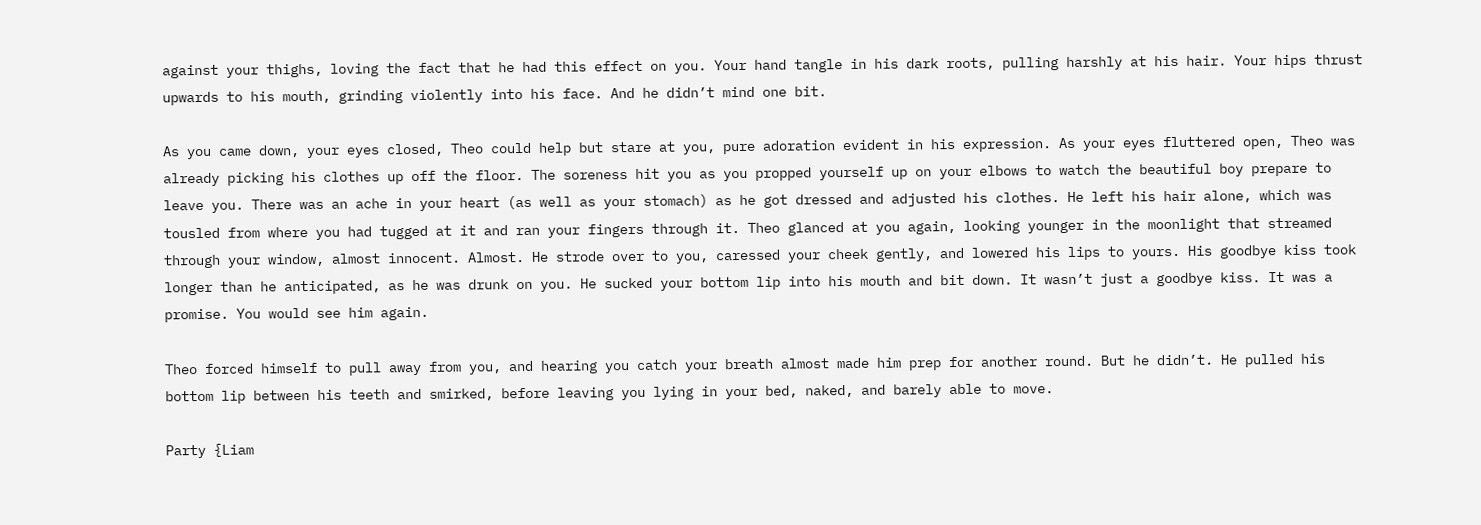against your thighs, loving the fact that he had this effect on you. Your hand tangle in his dark roots, pulling harshly at his hair. Your hips thrust upwards to his mouth, grinding violently into his face. And he didn’t mind one bit.

As you came down, your eyes closed, Theo could help but stare at you, pure adoration evident in his expression. As your eyes fluttered open, Theo was already picking his clothes up off the floor. The soreness hit you as you propped yourself up on your elbows to watch the beautiful boy prepare to leave you. There was an ache in your heart (as well as your stomach) as he got dressed and adjusted his clothes. He left his hair alone, which was tousled from where you had tugged at it and ran your fingers through it. Theo glanced at you again, looking younger in the moonlight that streamed through your window, almost innocent. Almost. He strode over to you, caressed your cheek gently, and lowered his lips to yours. His goodbye kiss took longer than he anticipated, as he was drunk on you. He sucked your bottom lip into his mouth and bit down. It wasn’t just a goodbye kiss. It was a promise. You would see him again.

Theo forced himself to pull away from you, and hearing you catch your breath almost made him prep for another round. But he didn’t. He pulled his bottom lip between his teeth and smirked, before leaving you lying in your bed, naked, and barely able to move.

Party {Liam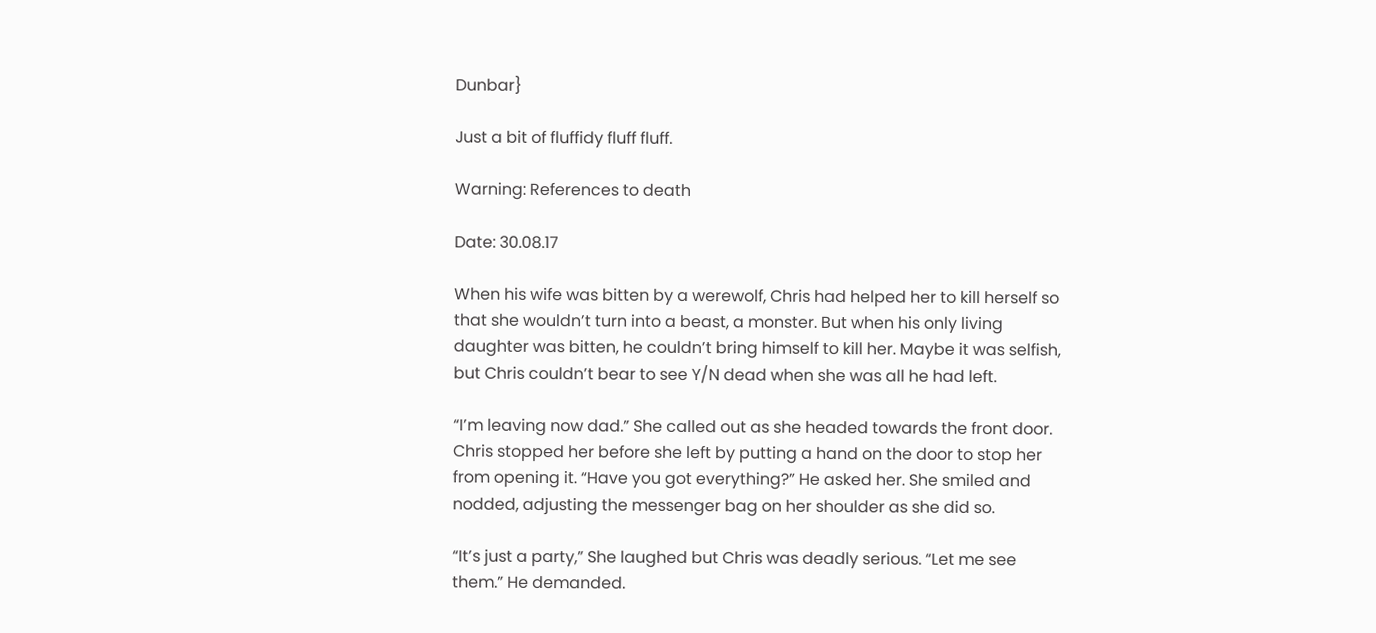Dunbar}

Just a bit of fluffidy fluff fluff.

Warning: References to death

Date: 30.08.17

When his wife was bitten by a werewolf, Chris had helped her to kill herself so that she wouldn’t turn into a beast, a monster. But when his only living daughter was bitten, he couldn’t bring himself to kill her. Maybe it was selfish, but Chris couldn’t bear to see Y/N dead when she was all he had left.

“I’m leaving now dad.” She called out as she headed towards the front door. Chris stopped her before she left by putting a hand on the door to stop her from opening it. “Have you got everything?” He asked her. She smiled and nodded, adjusting the messenger bag on her shoulder as she did so.

“It’s just a party,” She laughed but Chris was deadly serious. “Let me see them.” He demanded.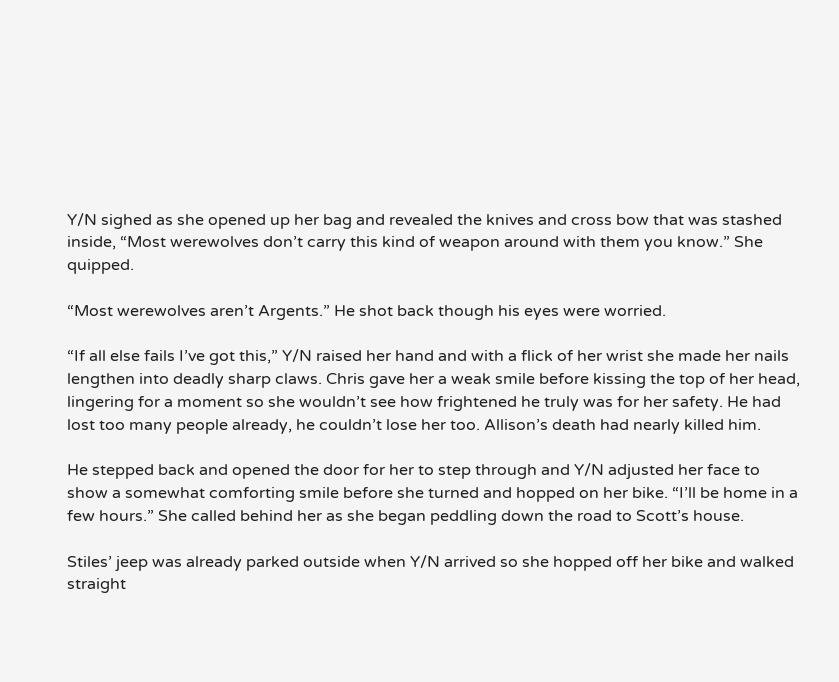Y/N sighed as she opened up her bag and revealed the knives and cross bow that was stashed inside, “Most werewolves don’t carry this kind of weapon around with them you know.” She quipped.

“Most werewolves aren’t Argents.” He shot back though his eyes were worried.

“If all else fails I’ve got this,” Y/N raised her hand and with a flick of her wrist she made her nails lengthen into deadly sharp claws. Chris gave her a weak smile before kissing the top of her head, lingering for a moment so she wouldn’t see how frightened he truly was for her safety. He had lost too many people already, he couldn’t lose her too. Allison’s death had nearly killed him.

He stepped back and opened the door for her to step through and Y/N adjusted her face to show a somewhat comforting smile before she turned and hopped on her bike. “I’ll be home in a few hours.” She called behind her as she began peddling down the road to Scott’s house.

Stiles’ jeep was already parked outside when Y/N arrived so she hopped off her bike and walked straight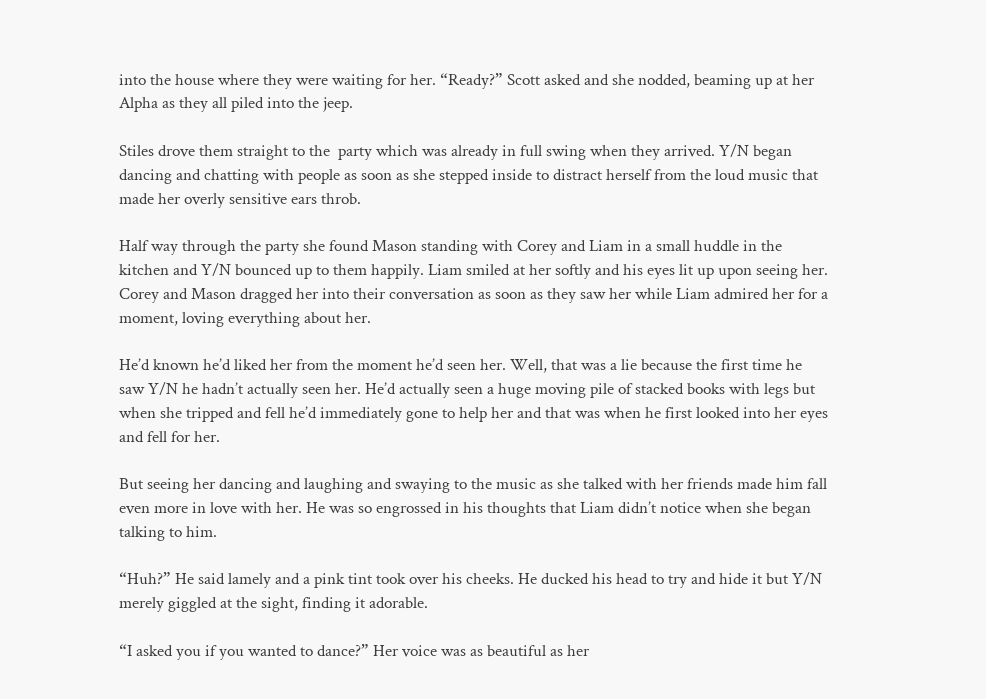into the house where they were waiting for her. “Ready?” Scott asked and she nodded, beaming up at her Alpha as they all piled into the jeep.

Stiles drove them straight to the  party which was already in full swing when they arrived. Y/N began dancing and chatting with people as soon as she stepped inside to distract herself from the loud music that made her overly sensitive ears throb.

Half way through the party she found Mason standing with Corey and Liam in a small huddle in the kitchen and Y/N bounced up to them happily. Liam smiled at her softly and his eyes lit up upon seeing her. Corey and Mason dragged her into their conversation as soon as they saw her while Liam admired her for a moment, loving everything about her.

He’d known he’d liked her from the moment he’d seen her. Well, that was a lie because the first time he saw Y/N he hadn’t actually seen her. He’d actually seen a huge moving pile of stacked books with legs but when she tripped and fell he’d immediately gone to help her and that was when he first looked into her eyes and fell for her.

But seeing her dancing and laughing and swaying to the music as she talked with her friends made him fall even more in love with her. He was so engrossed in his thoughts that Liam didn’t notice when she began talking to him.

“Huh?” He said lamely and a pink tint took over his cheeks. He ducked his head to try and hide it but Y/N merely giggled at the sight, finding it adorable.

“I asked you if you wanted to dance?” Her voice was as beautiful as her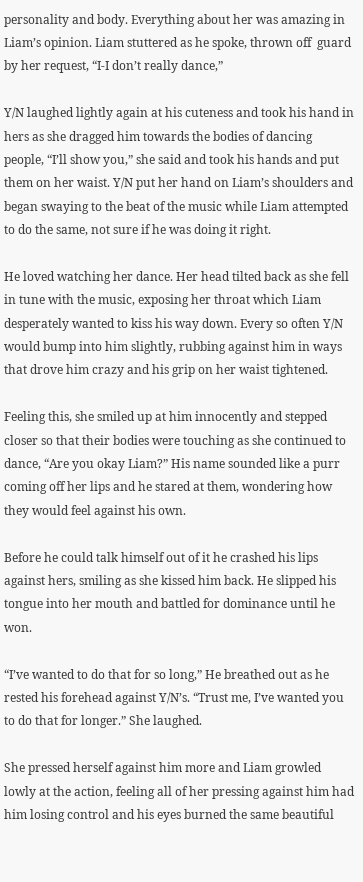personality and body. Everything about her was amazing in Liam’s opinion. Liam stuttered as he spoke, thrown off  guard by her request, “I-I don’t really dance,”

Y/N laughed lightly again at his cuteness and took his hand in hers as she dragged him towards the bodies of dancing people, “I’ll show you,” she said and took his hands and put them on her waist. Y/N put her hand on Liam’s shoulders and began swaying to the beat of the music while Liam attempted to do the same, not sure if he was doing it right.

He loved watching her dance. Her head tilted back as she fell in tune with the music, exposing her throat which Liam desperately wanted to kiss his way down. Every so often Y/N would bump into him slightly, rubbing against him in ways that drove him crazy and his grip on her waist tightened.

Feeling this, she smiled up at him innocently and stepped closer so that their bodies were touching as she continued to dance, “Are you okay Liam?” His name sounded like a purr coming off her lips and he stared at them, wondering how they would feel against his own.

Before he could talk himself out of it he crashed his lips against hers, smiling as she kissed him back. He slipped his tongue into her mouth and battled for dominance until he won.

“I’ve wanted to do that for so long,” He breathed out as he rested his forehead against Y/N’s. “Trust me, I’ve wanted you to do that for longer.” She laughed.

She pressed herself against him more and Liam growled lowly at the action, feeling all of her pressing against him had him losing control and his eyes burned the same beautiful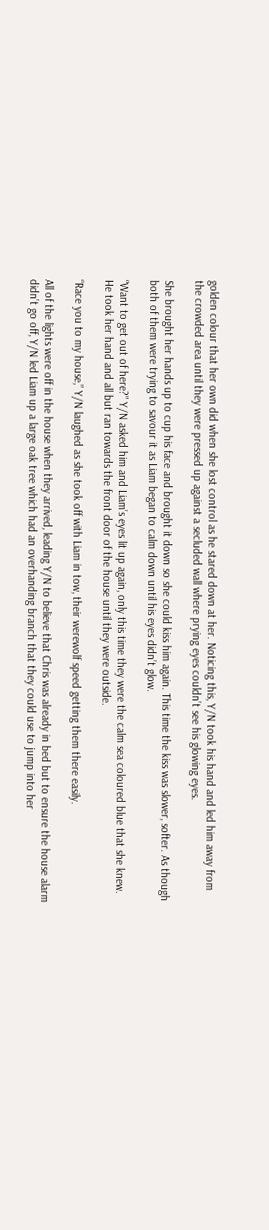golden colour that her own did when she lost control as he stared down at her. Noticing this, Y/N took his hand and led him away from the crowded area until they were pressed up against a secluded wall where prying eyes couldn’t see his glowing eyes.

She brought her hands up to cup his face and brought it down so she could kiss him again. This time the kiss was slower, softer. As though both of them were trying to savour it as Liam began to calm down until his eyes didn’t glow.

“Want to get out of here?” Y/N asked him and Liam’s eyes lit up again, only this time they were the calm sea coloured blue that she knew. He took her hand and all but ran towards the front door of the house until they were outside.

“Race you to my house,” Y/N laughed as she took off with Liam in tow, their werewolf speed getting them there easily.

All of the lights were off in the house when they arrived, leading Y/N to believe that Chris was already in bed but to ensure the house alarm didn’t go off, Y/N led Liam up a large oak tree which had an overhanding branch that they could use to jump into her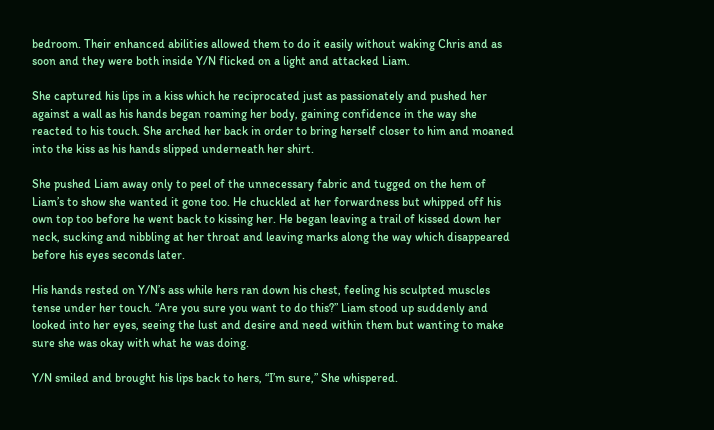bedroom. Their enhanced abilities allowed them to do it easily without waking Chris and as soon and they were both inside Y/N flicked on a light and attacked Liam.

She captured his lips in a kiss which he reciprocated just as passionately and pushed her against a wall as his hands began roaming her body, gaining confidence in the way she reacted to his touch. She arched her back in order to bring herself closer to him and moaned into the kiss as his hands slipped underneath her shirt.

She pushed Liam away only to peel of the unnecessary fabric and tugged on the hem of Liam’s to show she wanted it gone too. He chuckled at her forwardness but whipped off his own top too before he went back to kissing her. He began leaving a trail of kissed down her neck, sucking and nibbling at her throat and leaving marks along the way which disappeared before his eyes seconds later.

His hands rested on Y/N’s ass while hers ran down his chest, feeling his sculpted muscles tense under her touch. “Are you sure you want to do this?” Liam stood up suddenly and looked into her eyes, seeing the lust and desire and need within them but wanting to make sure she was okay with what he was doing.

Y/N smiled and brought his lips back to hers, “I’m sure,” She whispered.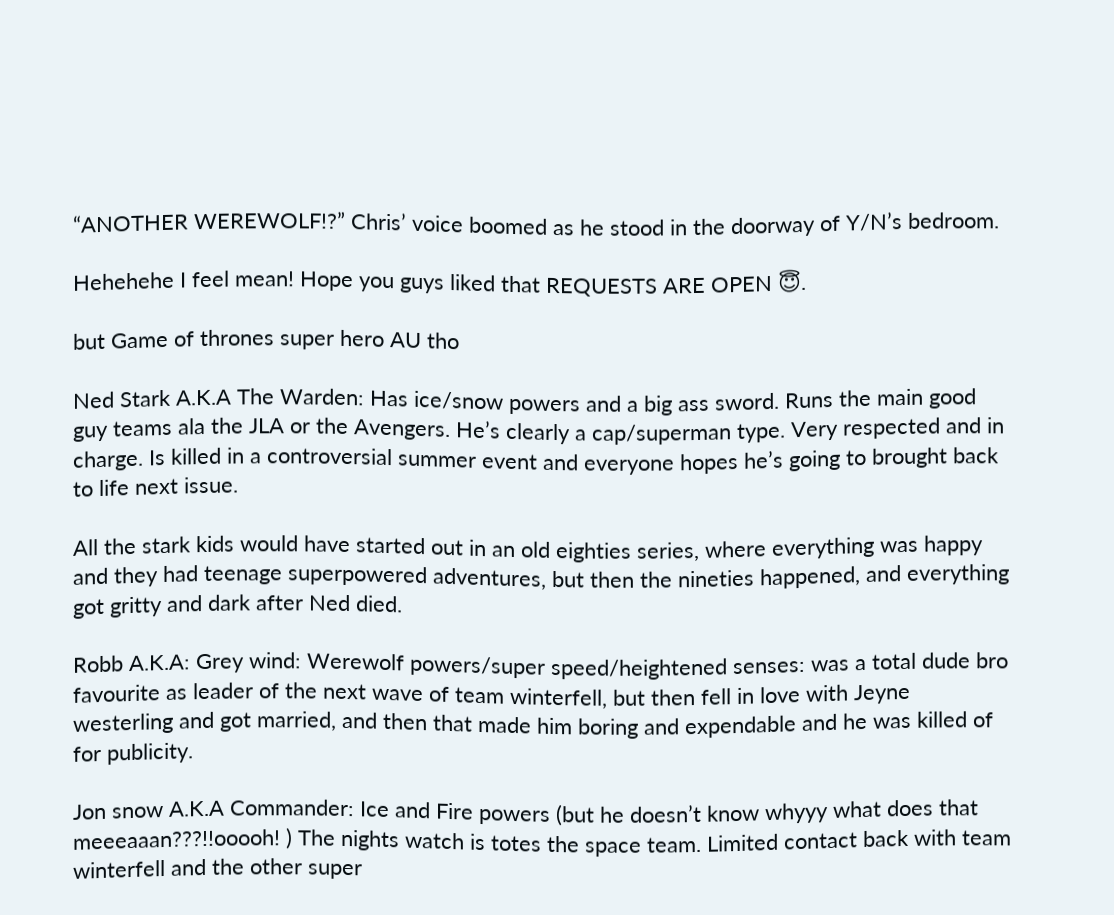“ANOTHER WEREWOLF!?” Chris’ voice boomed as he stood in the doorway of Y/N’s bedroom.

Hehehehe I feel mean! Hope you guys liked that REQUESTS ARE OPEN 😇.

but Game of thrones super hero AU tho

Ned Stark A.K.A The Warden: Has ice/snow powers and a big ass sword. Runs the main good guy teams ala the JLA or the Avengers. He’s clearly a cap/superman type. Very respected and in charge. Is killed in a controversial summer event and everyone hopes he’s going to brought back to life next issue.

All the stark kids would have started out in an old eighties series, where everything was happy and they had teenage superpowered adventures, but then the nineties happened, and everything got gritty and dark after Ned died.

Robb A.K.A: Grey wind: Werewolf powers/super speed/heightened senses: was a total dude bro favourite as leader of the next wave of team winterfell, but then fell in love with Jeyne westerling and got married, and then that made him boring and expendable and he was killed of for publicity.

Jon snow A.K.A Commander: Ice and Fire powers (but he doesn’t know whyyy what does that meeeaaan???!!ooooh! ) The nights watch is totes the space team. Limited contact back with team winterfell and the other super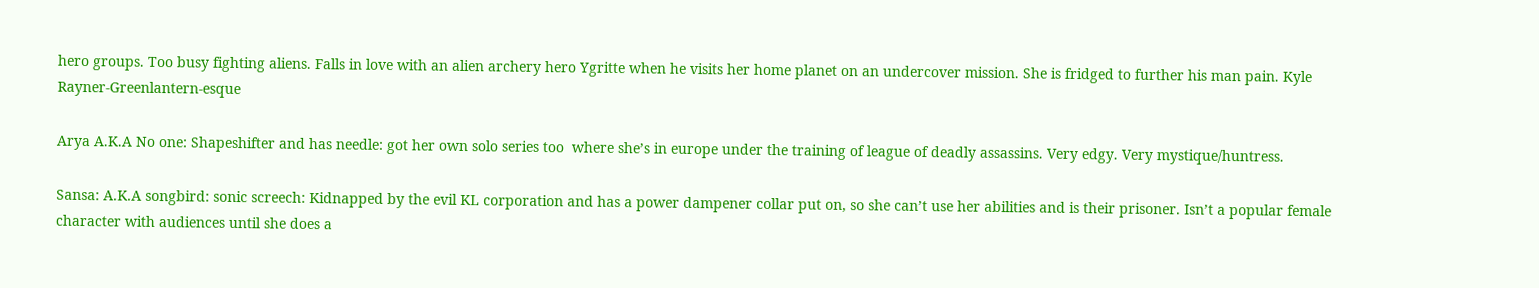hero groups. Too busy fighting aliens. Falls in love with an alien archery hero Ygritte when he visits her home planet on an undercover mission. She is fridged to further his man pain. Kyle Rayner-Greenlantern-esque

Arya A.K.A No one: Shapeshifter and has needle: got her own solo series too  where she’s in europe under the training of league of deadly assassins. Very edgy. Very mystique/huntress.

Sansa: A.K.A songbird: sonic screech: Kidnapped by the evil KL corporation and has a power dampener collar put on, so she can’t use her abilities and is their prisoner. Isn’t a popular female character with audiences until she does a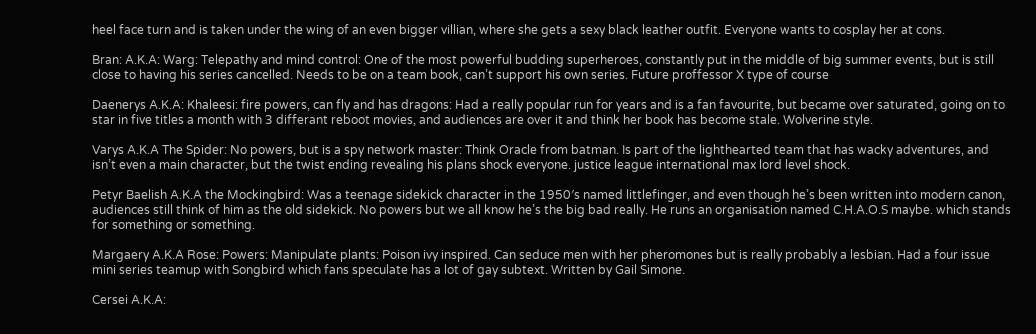heel face turn and is taken under the wing of an even bigger villian, where she gets a sexy black leather outfit. Everyone wants to cosplay her at cons.

Bran: A.K.A: Warg: Telepathy and mind control: One of the most powerful budding superheroes, constantly put in the middle of big summer events, but is still close to having his series cancelled. Needs to be on a team book, can’t support his own series. Future proffessor X type of course

Daenerys A.K.A: Khaleesi: fire powers, can fly and has dragons: Had a really popular run for years and is a fan favourite, but became over saturated, going on to star in five titles a month with 3 differant reboot movies, and audiences are over it and think her book has become stale. Wolverine style.

Varys A.K.A The Spider: No powers, but is a spy network master: Think Oracle from batman. Is part of the lighthearted team that has wacky adventures, and isn’t even a main character, but the twist ending revealing his plans shock everyone. justice league international max lord level shock.

Petyr Baelish A.K.A the Mockingbird: Was a teenage sidekick character in the 1950′s named littlefinger, and even though he’s been written into modern canon, audiences still think of him as the old sidekick. No powers but we all know he’s the big bad really. He runs an organisation named C.H.A.O.S maybe. which stands for something or something.

Margaery A.K.A Rose: Powers: Manipulate plants: Poison ivy inspired. Can seduce men with her pheromones but is really probably a lesbian. Had a four issue mini series teamup with Songbird which fans speculate has a lot of gay subtext. Written by Gail Simone.

Cersei A.K.A: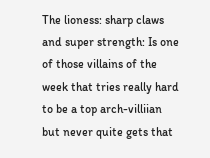The lioness: sharp claws and super strength: Is one of those villains of the week that tries really hard to be a top arch-villiian but never quite gets that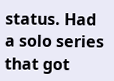status. Had a solo series that got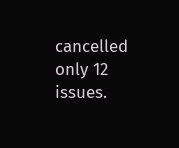cancelled only 12 issues.